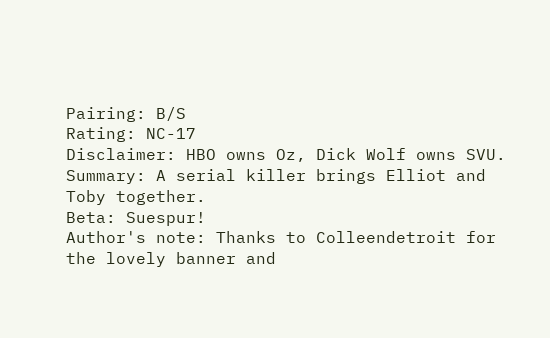Pairing: B/S
Rating: NC-17
Disclaimer: HBO owns Oz, Dick Wolf owns SVU.
Summary: A serial killer brings Elliot and Toby together.
Beta: Suespur!
Author's note: Thanks to Colleendetroit for the lovely banner and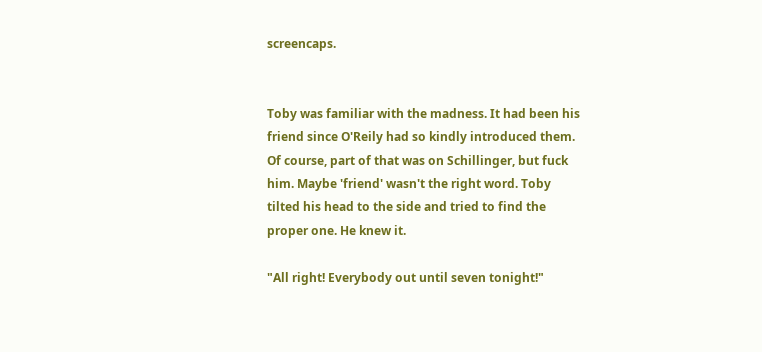screencaps.


Toby was familiar with the madness. It had been his friend since O'Reily had so kindly introduced them. Of course, part of that was on Schillinger, but fuck him. Maybe 'friend' wasn't the right word. Toby tilted his head to the side and tried to find the proper one. He knew it.

"All right! Everybody out until seven tonight!"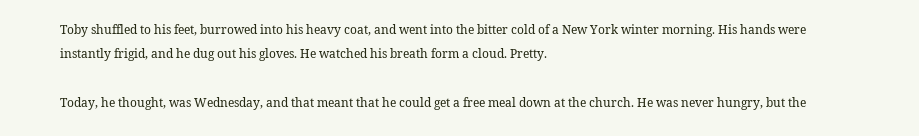Toby shuffled to his feet, burrowed into his heavy coat, and went into the bitter cold of a New York winter morning. His hands were instantly frigid, and he dug out his gloves. He watched his breath form a cloud. Pretty.

Today, he thought, was Wednesday, and that meant that he could get a free meal down at the church. He was never hungry, but the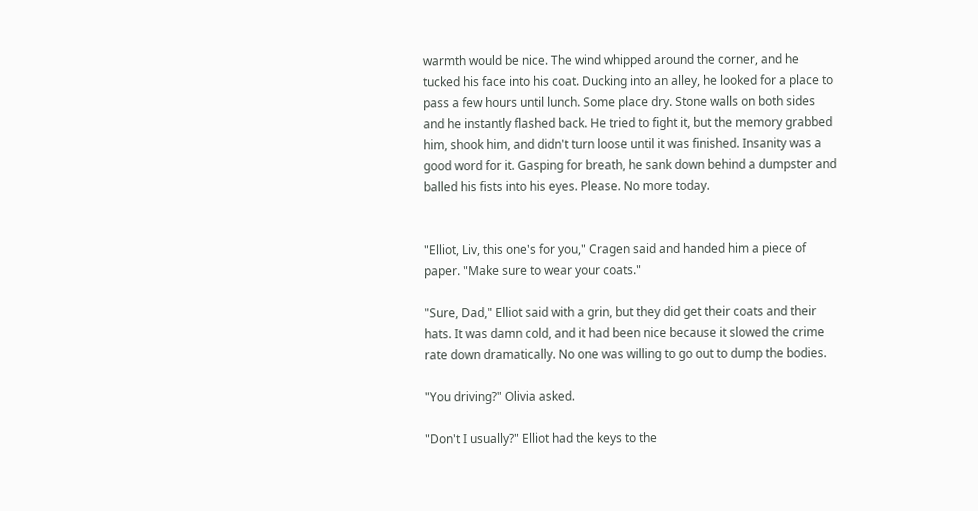warmth would be nice. The wind whipped around the corner, and he tucked his face into his coat. Ducking into an alley, he looked for a place to pass a few hours until lunch. Some place dry. Stone walls on both sides and he instantly flashed back. He tried to fight it, but the memory grabbed him, shook him, and didn't turn loose until it was finished. Insanity was a good word for it. Gasping for breath, he sank down behind a dumpster and balled his fists into his eyes. Please. No more today.


"Elliot, Liv, this one's for you," Cragen said and handed him a piece of paper. "Make sure to wear your coats."

"Sure, Dad," Elliot said with a grin, but they did get their coats and their hats. It was damn cold, and it had been nice because it slowed the crime rate down dramatically. No one was willing to go out to dump the bodies.

"You driving?" Olivia asked.

"Don't I usually?" Elliot had the keys to the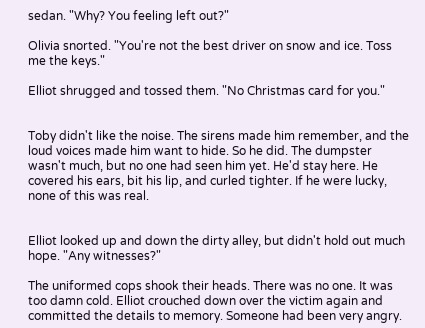sedan. "Why? You feeling left out?"

Olivia snorted. "You're not the best driver on snow and ice. Toss me the keys."

Elliot shrugged and tossed them. "No Christmas card for you."


Toby didn't like the noise. The sirens made him remember, and the loud voices made him want to hide. So he did. The dumpster wasn't much, but no one had seen him yet. He'd stay here. He covered his ears, bit his lip, and curled tighter. If he were lucky, none of this was real.


Elliot looked up and down the dirty alley, but didn't hold out much hope. "Any witnesses?"

The uniformed cops shook their heads. There was no one. It was too damn cold. Elliot crouched down over the victim again and committed the details to memory. Someone had been very angry.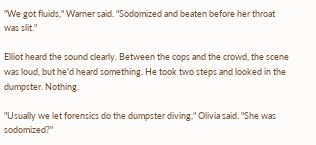"We got fluids," Warner said. "Sodomized and beaten before her throat was slit."

Elliot heard the sound clearly. Between the cops and the crowd, the scene was loud, but he'd heard something. He took two steps and looked in the dumpster. Nothing.

"Usually we let forensics do the dumpster diving," Olivia said. "She was sodomized?"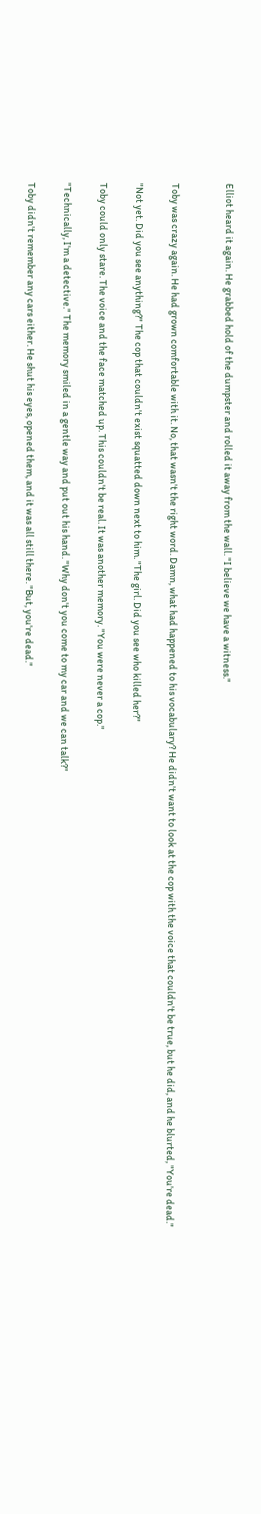Elliot heard it again. He grabbed hold of the dumpster and rolled it away from the wall. "I believe we have a witness."


Toby was crazy again. He had grown comfortable with it. No, that wasn't the right word. Damn, what had happened to his vocabulary? He didn't want to look at the cop with the voice that couldn't be true, but he did, and he blurted, "You're dead."

"Not yet. Did you see anything?" The cop that couldn't exist squatted down next to him. "The girl. Did you see who killed her?"

Toby could only stare. The voice and the face matched up. This couldn't be real. It was another memory. "You were never a cop."

"Technically, I'm a detective." The memory smiled in a gentle way and put out his hand. "Why don't you come to my car and we can talk?"

Toby didn't remember any cars either. He shut his eyes, opened them, and it was all still there. "But, you're dead."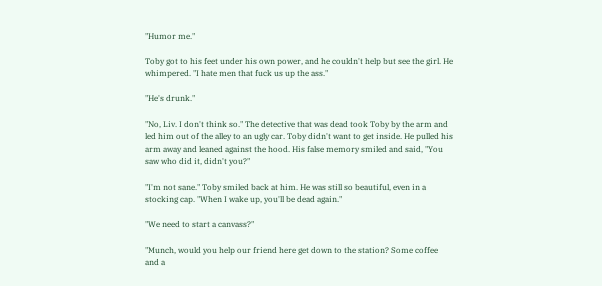"Humor me."

Toby got to his feet under his own power, and he couldn't help but see the girl. He whimpered. "I hate men that fuck us up the ass."

"He's drunk."

"No, Liv. I don't think so." The detective that was dead took Toby by the arm and led him out of the alley to an ugly car. Toby didn't want to get inside. He pulled his arm away and leaned against the hood. His false memory smiled and said, "You saw who did it, didn't you?"

"I'm not sane." Toby smiled back at him. He was still so beautiful, even in a stocking cap. "When I wake up, you'll be dead again."

"We need to start a canvass?"

"Munch, would you help our friend here get down to the station? Some coffee and a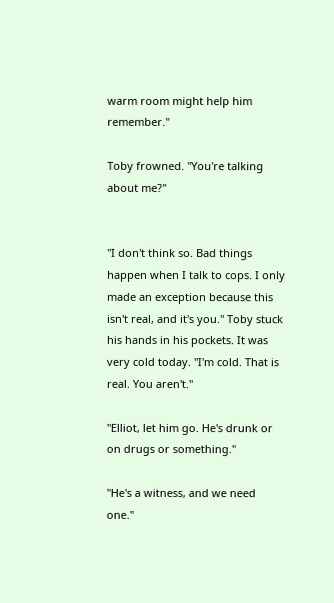warm room might help him remember."

Toby frowned. "You're talking about me?"


"I don't think so. Bad things happen when I talk to cops. I only made an exception because this isn't real, and it's you." Toby stuck his hands in his pockets. It was very cold today. "I'm cold. That is real. You aren't."

"Elliot, let him go. He's drunk or on drugs or something."

"He's a witness, and we need one."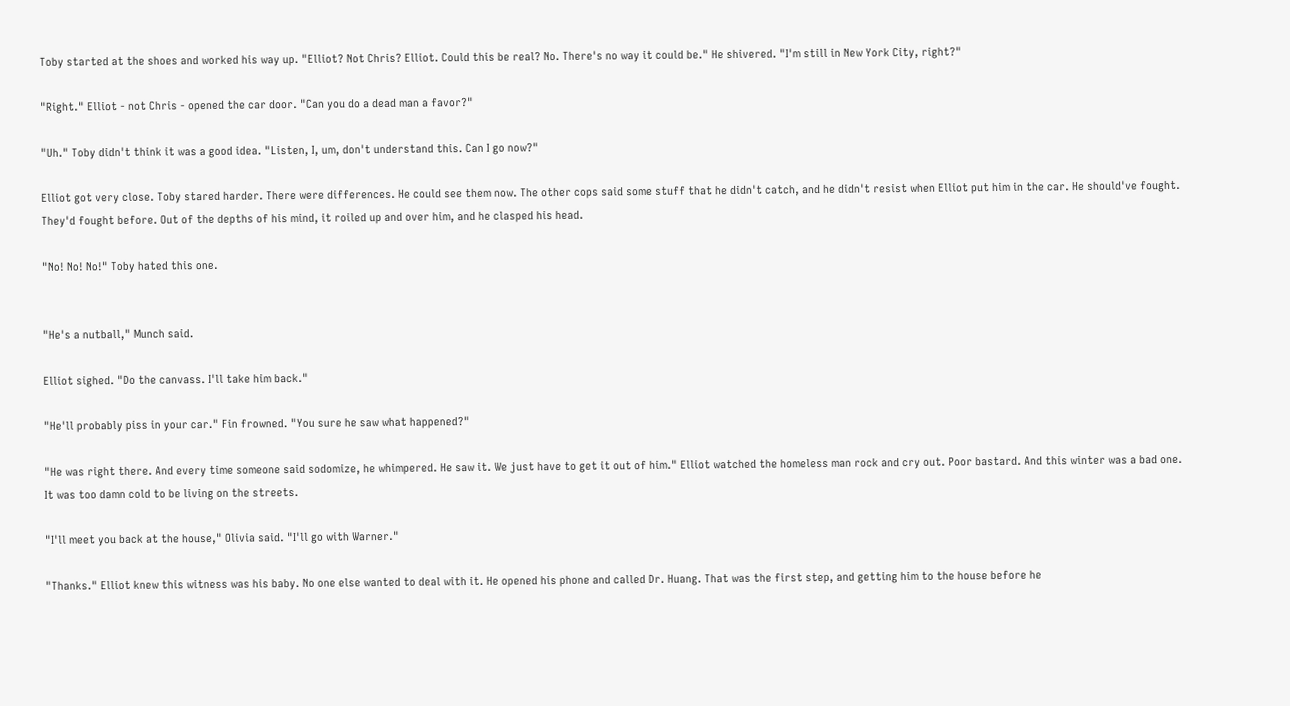Toby started at the shoes and worked his way up. "Elliot? Not Chris? Elliot. Could this be real? No. There's no way it could be." He shivered. "I'm still in New York City, right?"

"Right." Elliot - not Chris - opened the car door. "Can you do a dead man a favor?"

"Uh." Toby didn't think it was a good idea. "Listen, I, um, don't understand this. Can I go now?"

Elliot got very close. Toby stared harder. There were differences. He could see them now. The other cops said some stuff that he didn't catch, and he didn't resist when Elliot put him in the car. He should've fought. They'd fought before. Out of the depths of his mind, it roiled up and over him, and he clasped his head.

"No! No! No!" Toby hated this one.


"He's a nutball," Munch said.

Elliot sighed. "Do the canvass. I'll take him back."

"He'll probably piss in your car." Fin frowned. "You sure he saw what happened?"

"He was right there. And every time someone said sodomize, he whimpered. He saw it. We just have to get it out of him." Elliot watched the homeless man rock and cry out. Poor bastard. And this winter was a bad one. It was too damn cold to be living on the streets.

"I'll meet you back at the house," Olivia said. "I'll go with Warner."

"Thanks." Elliot knew this witness was his baby. No one else wanted to deal with it. He opened his phone and called Dr. Huang. That was the first step, and getting him to the house before he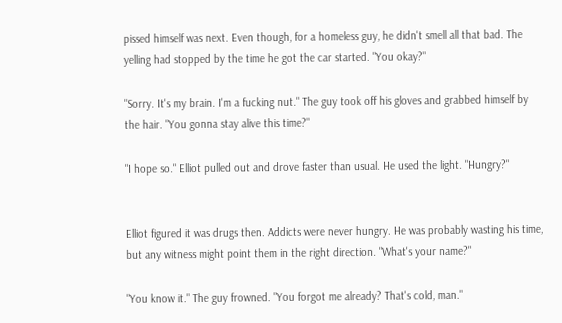pissed himself was next. Even though, for a homeless guy, he didn't smell all that bad. The yelling had stopped by the time he got the car started. "You okay?"

"Sorry. It's my brain. I'm a fucking nut." The guy took off his gloves and grabbed himself by the hair. "You gonna stay alive this time?"

"I hope so." Elliot pulled out and drove faster than usual. He used the light. "Hungry?"


Elliot figured it was drugs then. Addicts were never hungry. He was probably wasting his time, but any witness might point them in the right direction. "What's your name?"

"You know it." The guy frowned. "You forgot me already? That's cold, man."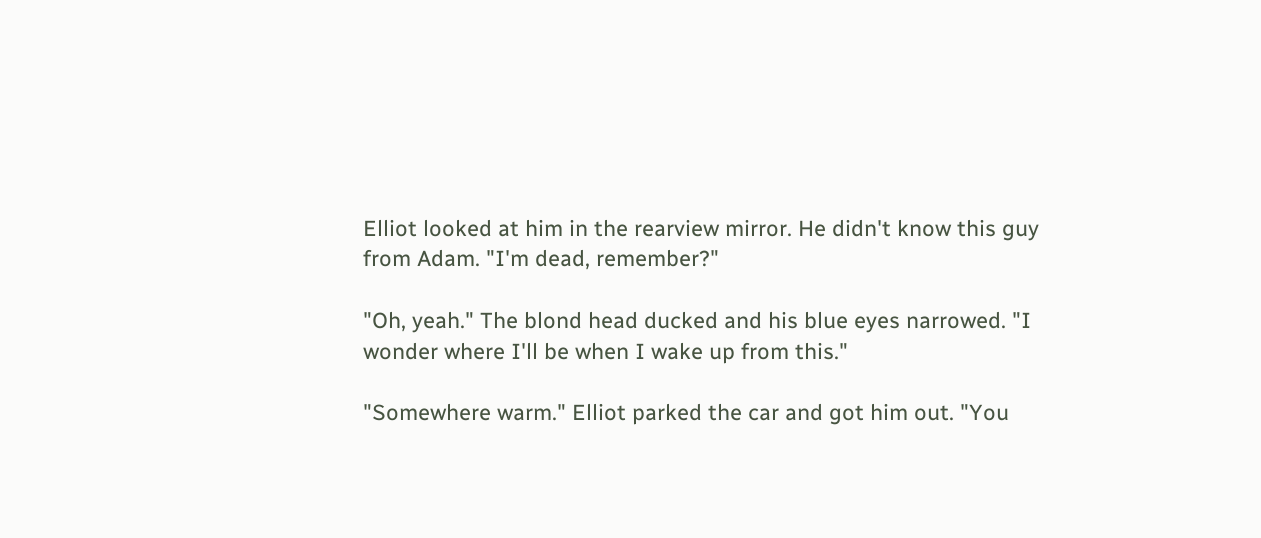Elliot looked at him in the rearview mirror. He didn't know this guy from Adam. "I'm dead, remember?"

"Oh, yeah." The blond head ducked and his blue eyes narrowed. "I wonder where I'll be when I wake up from this."

"Somewhere warm." Elliot parked the car and got him out. "You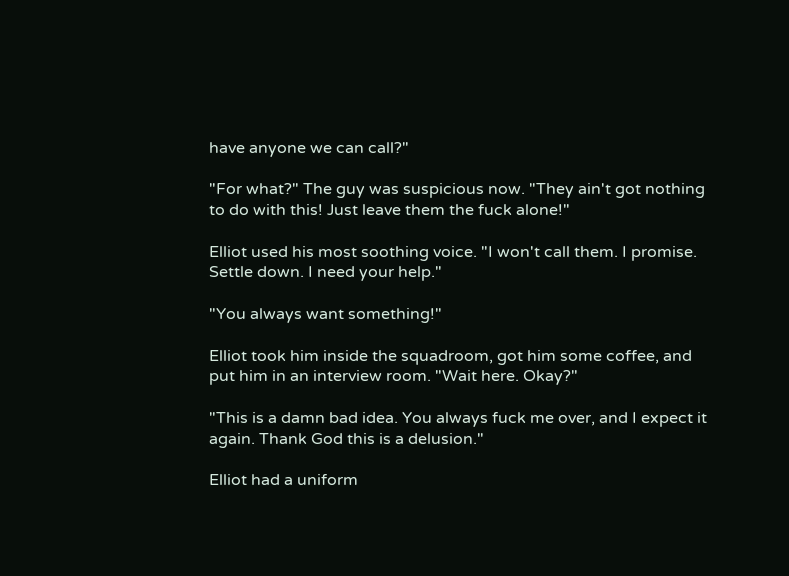have anyone we can call?"

"For what?" The guy was suspicious now. "They ain't got nothing to do with this! Just leave them the fuck alone!"

Elliot used his most soothing voice. "I won't call them. I promise. Settle down. I need your help."

"You always want something!"

Elliot took him inside the squadroom, got him some coffee, and put him in an interview room. "Wait here. Okay?"

"This is a damn bad idea. You always fuck me over, and I expect it again. Thank God this is a delusion."

Elliot had a uniform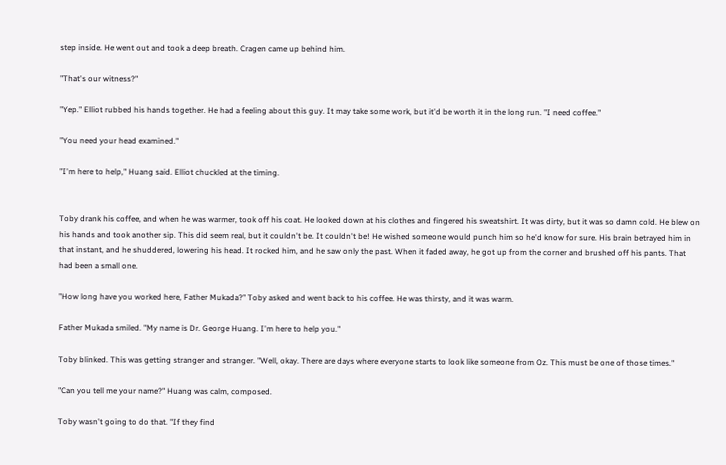step inside. He went out and took a deep breath. Cragen came up behind him.

"That's our witness?"

"Yep." Elliot rubbed his hands together. He had a feeling about this guy. It may take some work, but it'd be worth it in the long run. "I need coffee."

"You need your head examined."

"I'm here to help," Huang said. Elliot chuckled at the timing.


Toby drank his coffee, and when he was warmer, took off his coat. He looked down at his clothes and fingered his sweatshirt. It was dirty, but it was so damn cold. He blew on his hands and took another sip. This did seem real, but it couldn't be. It couldn't be! He wished someone would punch him so he'd know for sure. His brain betrayed him in that instant, and he shuddered, lowering his head. It rocked him, and he saw only the past. When it faded away, he got up from the corner and brushed off his pants. That had been a small one.

"How long have you worked here, Father Mukada?" Toby asked and went back to his coffee. He was thirsty, and it was warm.

Father Mukada smiled. "My name is Dr. George Huang. I'm here to help you."

Toby blinked. This was getting stranger and stranger. "Well, okay. There are days where everyone starts to look like someone from Oz. This must be one of those times."

"Can you tell me your name?" Huang was calm, composed.

Toby wasn't going to do that. "If they find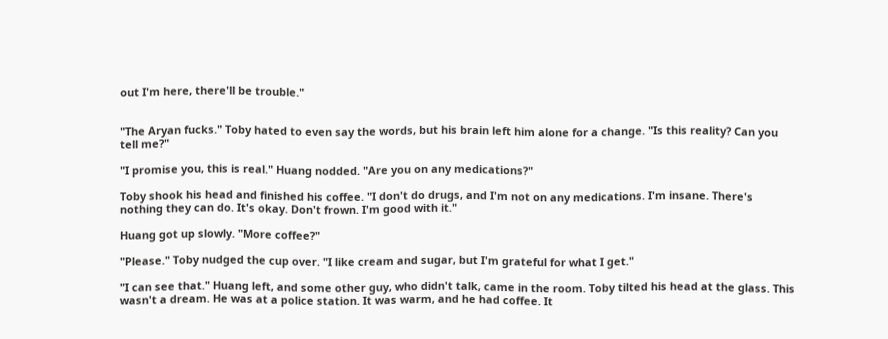out I'm here, there'll be trouble."


"The Aryan fucks." Toby hated to even say the words, but his brain left him alone for a change. "Is this reality? Can you tell me?"

"I promise you, this is real." Huang nodded. "Are you on any medications?"

Toby shook his head and finished his coffee. "I don't do drugs, and I'm not on any medications. I'm insane. There's nothing they can do. It's okay. Don't frown. I'm good with it."

Huang got up slowly. "More coffee?"

"Please." Toby nudged the cup over. "I like cream and sugar, but I'm grateful for what I get."

"I can see that." Huang left, and some other guy, who didn't talk, came in the room. Toby tilted his head at the glass. This wasn't a dream. He was at a police station. It was warm, and he had coffee. It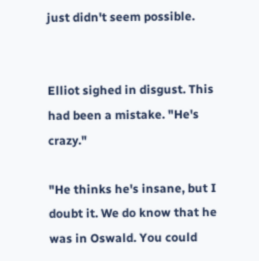just didn't seem possible.


Elliot sighed in disgust. This had been a mistake. "He's crazy."

"He thinks he's insane, but I doubt it. We do know that he was in Oswald. You could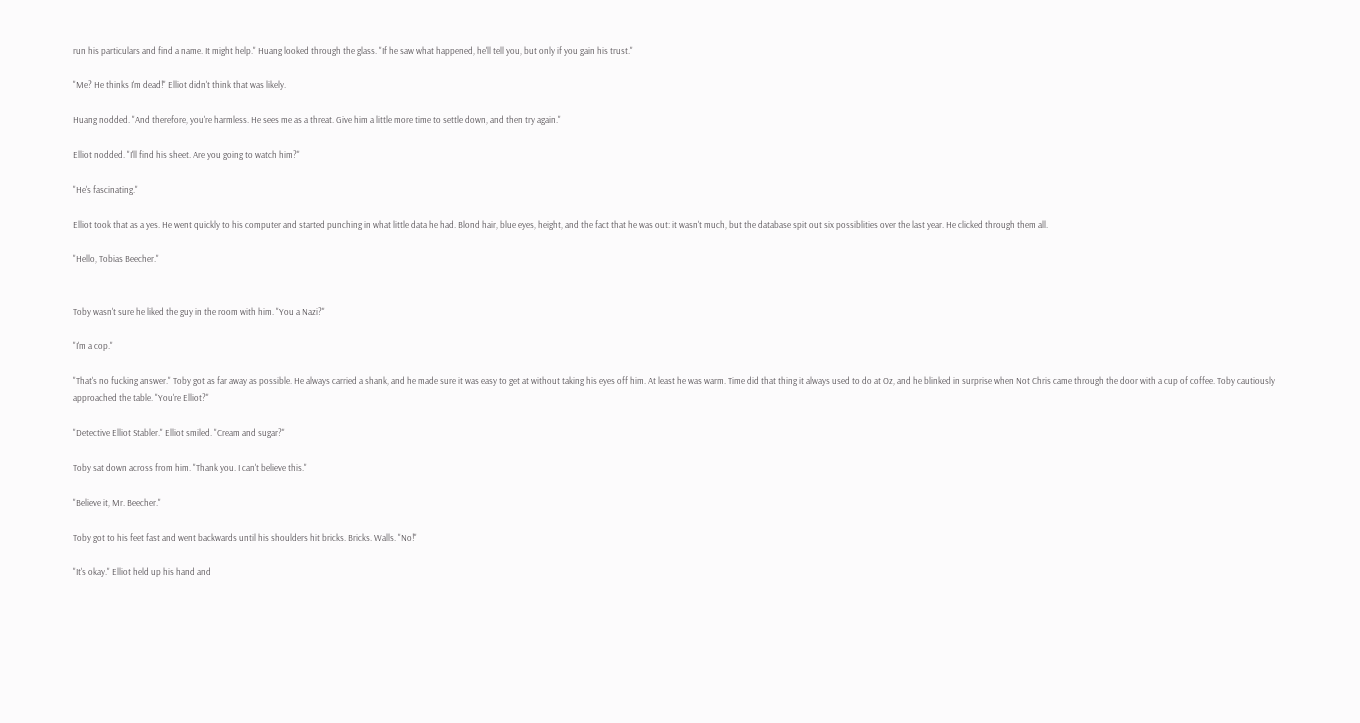run his particulars and find a name. It might help." Huang looked through the glass. "If he saw what happened, he'll tell you, but only if you gain his trust."

"Me? He thinks I'm dead!" Elliot didn't think that was likely.

Huang nodded. "And therefore, you're harmless. He sees me as a threat. Give him a little more time to settle down, and then try again."

Elliot nodded. "I'll find his sheet. Are you going to watch him?"

"He's fascinating."

Elliot took that as a yes. He went quickly to his computer and started punching in what little data he had. Blond hair, blue eyes, height, and the fact that he was out: it wasn't much, but the database spit out six possiblities over the last year. He clicked through them all.

"Hello, Tobias Beecher."


Toby wasn't sure he liked the guy in the room with him. "You a Nazi?"

"I'm a cop."

"That's no fucking answer." Toby got as far away as possible. He always carried a shank, and he made sure it was easy to get at without taking his eyes off him. At least he was warm. Time did that thing it always used to do at Oz, and he blinked in surprise when Not Chris came through the door with a cup of coffee. Toby cautiously approached the table. "You're Elliot?"

"Detective Elliot Stabler." Elliot smiled. "Cream and sugar?"

Toby sat down across from him. "Thank you. I can't believe this."

"Believe it, Mr. Beecher."

Toby got to his feet fast and went backwards until his shoulders hit bricks. Bricks. Walls. "No!"

"It's okay." Elliot held up his hand and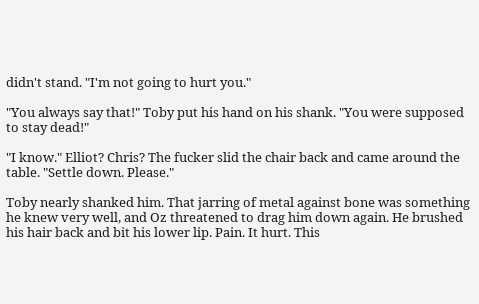didn't stand. "I'm not going to hurt you."

"You always say that!" Toby put his hand on his shank. "You were supposed to stay dead!"

"I know." Elliot? Chris? The fucker slid the chair back and came around the table. "Settle down. Please."

Toby nearly shanked him. That jarring of metal against bone was something he knew very well, and Oz threatened to drag him down again. He brushed his hair back and bit his lower lip. Pain. It hurt. This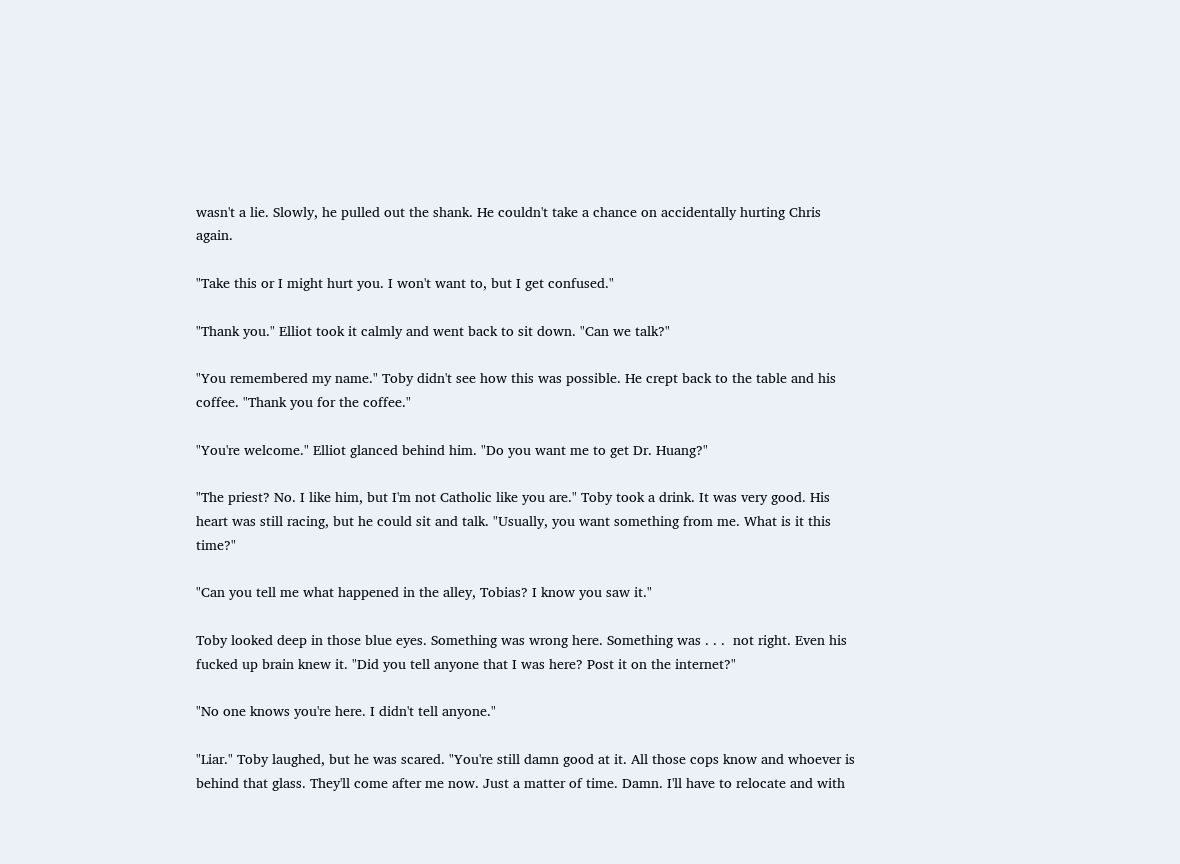wasn't a lie. Slowly, he pulled out the shank. He couldn't take a chance on accidentally hurting Chris again.

"Take this or I might hurt you. I won't want to, but I get confused."

"Thank you." Elliot took it calmly and went back to sit down. "Can we talk?"

"You remembered my name." Toby didn't see how this was possible. He crept back to the table and his coffee. "Thank you for the coffee."

"You're welcome." Elliot glanced behind him. "Do you want me to get Dr. Huang?"

"The priest? No. I like him, but I'm not Catholic like you are." Toby took a drink. It was very good. His heart was still racing, but he could sit and talk. "Usually, you want something from me. What is it this time?"

"Can you tell me what happened in the alley, Tobias? I know you saw it."

Toby looked deep in those blue eyes. Something was wrong here. Something was . . .  not right. Even his fucked up brain knew it. "Did you tell anyone that I was here? Post it on the internet?"

"No one knows you're here. I didn't tell anyone."

"Liar." Toby laughed, but he was scared. "You're still damn good at it. All those cops know and whoever is behind that glass. They'll come after me now. Just a matter of time. Damn. I'll have to relocate and with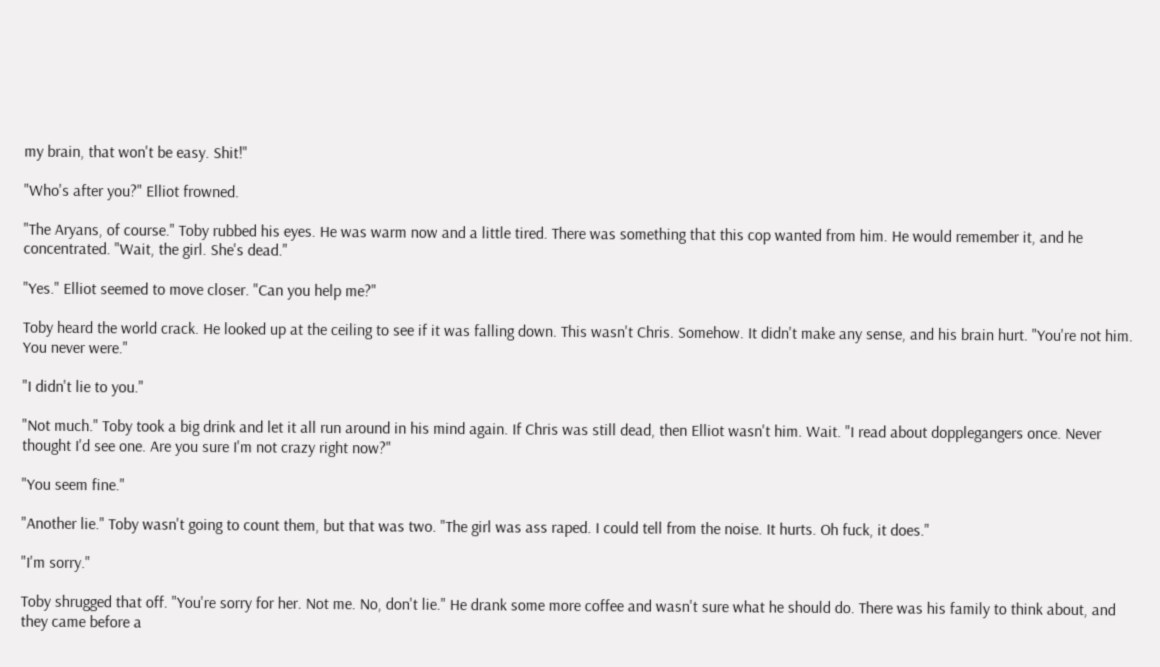my brain, that won't be easy. Shit!"

"Who's after you?" Elliot frowned.

"The Aryans, of course." Toby rubbed his eyes. He was warm now and a little tired. There was something that this cop wanted from him. He would remember it, and he concentrated. "Wait, the girl. She's dead."

"Yes." Elliot seemed to move closer. "Can you help me?"

Toby heard the world crack. He looked up at the ceiling to see if it was falling down. This wasn't Chris. Somehow. It didn't make any sense, and his brain hurt. "You're not him. You never were."

"I didn't lie to you."

"Not much." Toby took a big drink and let it all run around in his mind again. If Chris was still dead, then Elliot wasn't him. Wait. "I read about dopplegangers once. Never thought I'd see one. Are you sure I'm not crazy right now?"

"You seem fine."

"Another lie." Toby wasn't going to count them, but that was two. "The girl was ass raped. I could tell from the noise. It hurts. Oh fuck, it does."

"I'm sorry."

Toby shrugged that off. "You're sorry for her. Not me. No, don't lie." He drank some more coffee and wasn't sure what he should do. There was his family to think about, and they came before a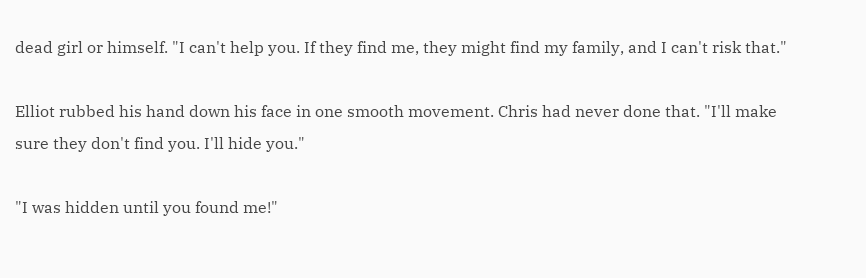dead girl or himself. "I can't help you. If they find me, they might find my family, and I can't risk that."

Elliot rubbed his hand down his face in one smooth movement. Chris had never done that. "I'll make sure they don't find you. I'll hide you."

"I was hidden until you found me!"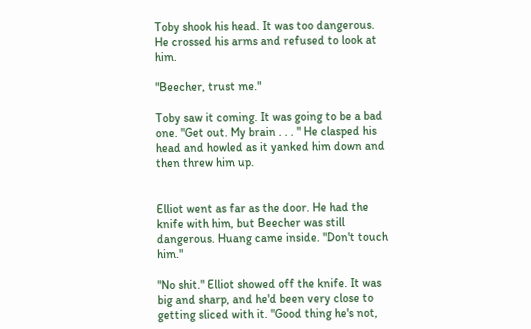Toby shook his head. It was too dangerous. He crossed his arms and refused to look at him.

"Beecher, trust me."

Toby saw it coming. It was going to be a bad one. "Get out. My brain . . . " He clasped his head and howled as it yanked him down and then threw him up.


Elliot went as far as the door. He had the knife with him, but Beecher was still dangerous. Huang came inside. "Don't touch him."

"No shit." Elliot showed off the knife. It was big and sharp, and he'd been very close to getting sliced with it. "Good thing he's not,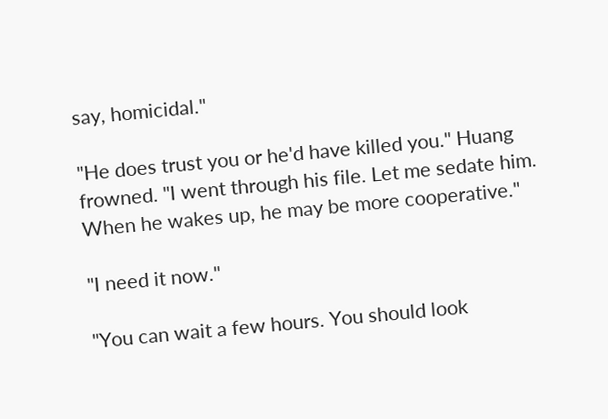say, homicidal."

"He does trust you or he'd have killed you." Huang frowned. "I went through his file. Let me sedate him. When he wakes up, he may be more cooperative."

"I need it now."

"You can wait a few hours. You should look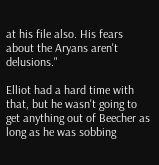at his file also. His fears about the Aryans aren't delusions."

Elliot had a hard time with that, but he wasn't going to get anything out of Beecher as long as he was sobbing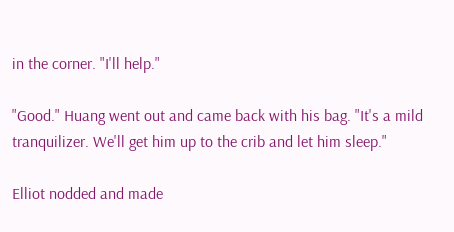in the corner. "I'll help."

"Good." Huang went out and came back with his bag. "It's a mild tranquilizer. We'll get him up to the crib and let him sleep."

Elliot nodded and made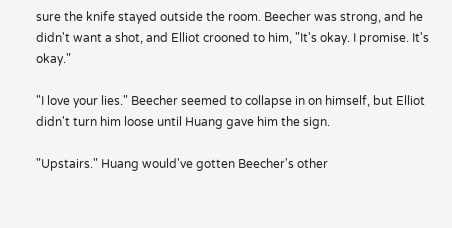sure the knife stayed outside the room. Beecher was strong, and he didn't want a shot, and Elliot crooned to him, "It's okay. I promise. It's okay."

"I love your lies." Beecher seemed to collapse in on himself, but Elliot didn't turn him loose until Huang gave him the sign.

"Upstairs." Huang would've gotten Beecher's other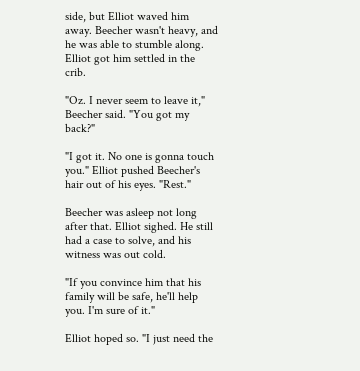side, but Elliot waved him away. Beecher wasn't heavy, and he was able to stumble along. Elliot got him settled in the crib.

"Oz. I never seem to leave it," Beecher said. "You got my back?"

"I got it. No one is gonna touch you." Elliot pushed Beecher's hair out of his eyes. "Rest."

Beecher was asleep not long after that. Elliot sighed. He still had a case to solve, and his witness was out cold.

"If you convince him that his family will be safe, he'll help you. I'm sure of it."

Elliot hoped so. "I just need the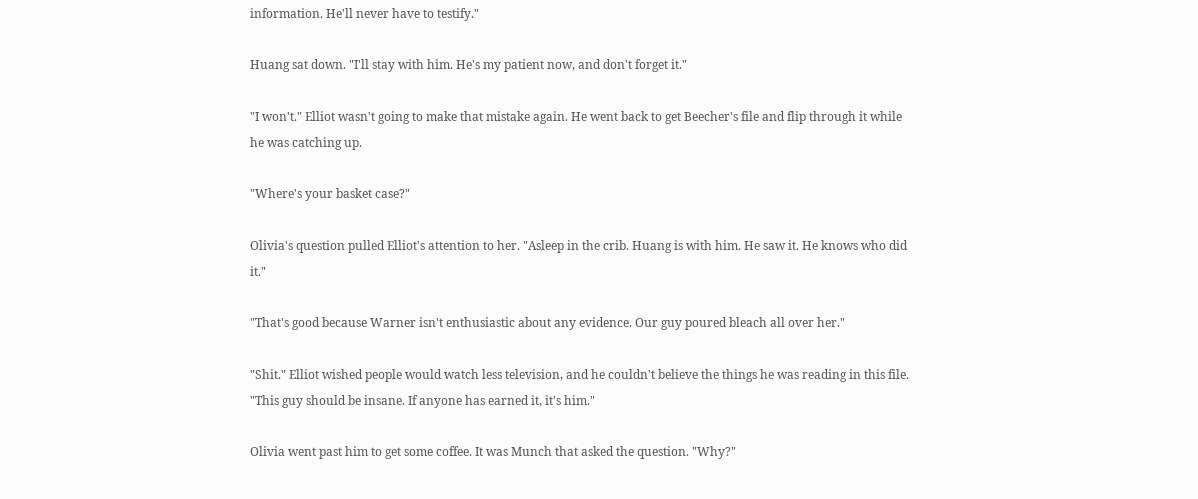information. He'll never have to testify."

Huang sat down. "I'll stay with him. He's my patient now, and don't forget it."

"I won't." Elliot wasn't going to make that mistake again. He went back to get Beecher's file and flip through it while he was catching up.

"Where's your basket case?"

Olivia's question pulled Elliot's attention to her. "Asleep in the crib. Huang is with him. He saw it. He knows who did it."

"That's good because Warner isn't enthusiastic about any evidence. Our guy poured bleach all over her."

"Shit." Elliot wished people would watch less television, and he couldn't believe the things he was reading in this file. "This guy should be insane. If anyone has earned it, it's him."

Olivia went past him to get some coffee. It was Munch that asked the question. "Why?"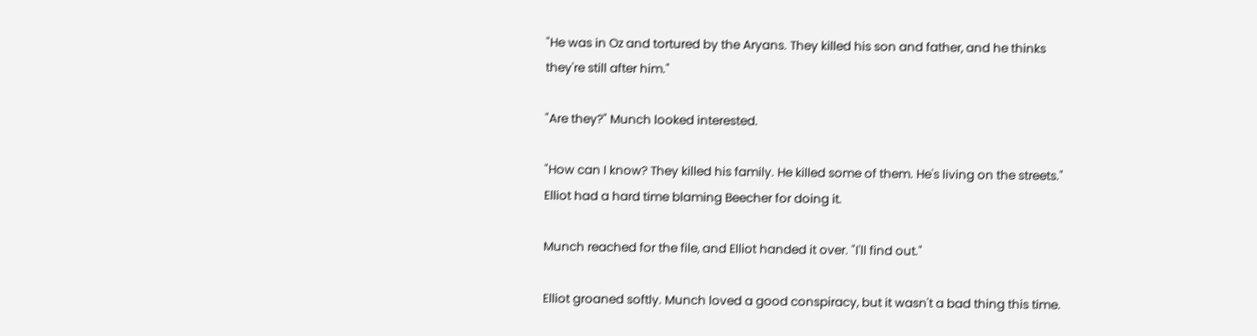"He was in Oz and tortured by the Aryans. They killed his son and father, and he thinks they're still after him."

"Are they?" Munch looked interested.

"How can I know? They killed his family. He killed some of them. He's living on the streets." Elliot had a hard time blaming Beecher for doing it.

Munch reached for the file, and Elliot handed it over. "I'll find out."

Elliot groaned softly. Munch loved a good conspiracy, but it wasn't a bad thing this time.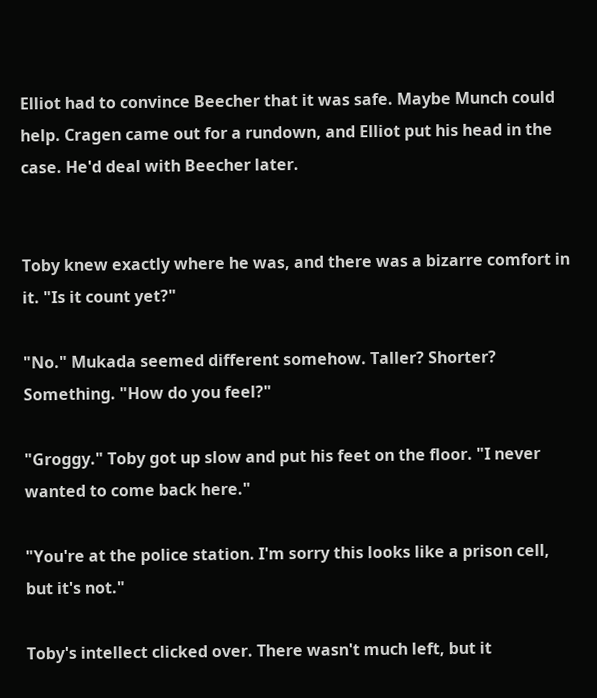Elliot had to convince Beecher that it was safe. Maybe Munch could help. Cragen came out for a rundown, and Elliot put his head in the case. He'd deal with Beecher later.


Toby knew exactly where he was, and there was a bizarre comfort in it. "Is it count yet?"

"No." Mukada seemed different somehow. Taller? Shorter? Something. "How do you feel?"

"Groggy." Toby got up slow and put his feet on the floor. "I never wanted to come back here."

"You're at the police station. I'm sorry this looks like a prison cell, but it's not."

Toby's intellect clicked over. There wasn't much left, but it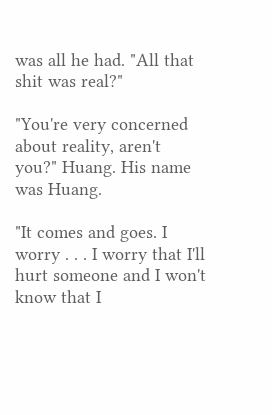was all he had. "All that shit was real?"

"You're very concerned about reality, aren't you?" Huang. His name was Huang.

"It comes and goes. I worry . . . I worry that I'll hurt someone and I won't know that I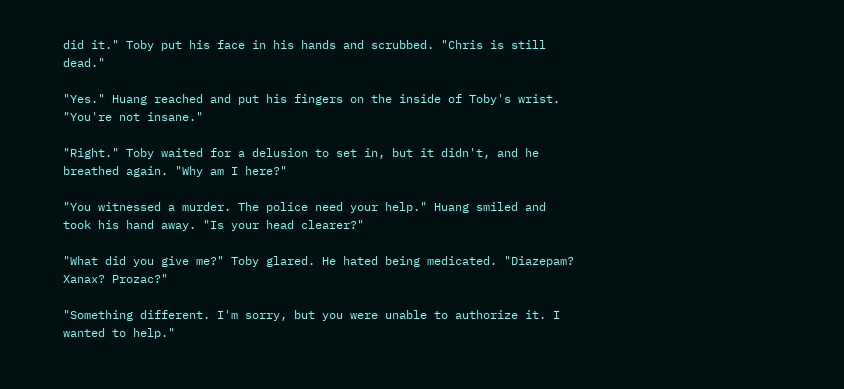did it." Toby put his face in his hands and scrubbed. "Chris is still dead."

"Yes." Huang reached and put his fingers on the inside of Toby's wrist. "You're not insane."

"Right." Toby waited for a delusion to set in, but it didn't, and he breathed again. "Why am I here?"

"You witnessed a murder. The police need your help." Huang smiled and took his hand away. "Is your head clearer?"

"What did you give me?" Toby glared. He hated being medicated. "Diazepam? Xanax? Prozac?"

"Something different. I'm sorry, but you were unable to authorize it. I wanted to help."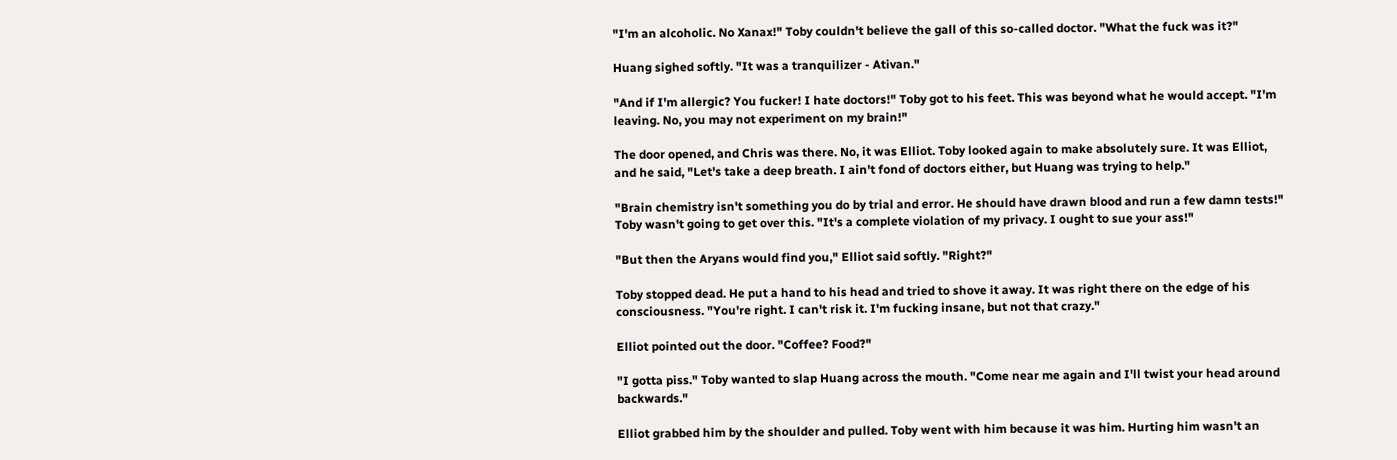"I'm an alcoholic. No Xanax!" Toby couldn't believe the gall of this so-called doctor. "What the fuck was it?"

Huang sighed softly. "It was a tranquilizer - Ativan."

"And if I'm allergic? You fucker! I hate doctors!" Toby got to his feet. This was beyond what he would accept. "I'm leaving. No, you may not experiment on my brain!"

The door opened, and Chris was there. No, it was Elliot. Toby looked again to make absolutely sure. It was Elliot, and he said, "Let's take a deep breath. I ain't fond of doctors either, but Huang was trying to help."

"Brain chemistry isn't something you do by trial and error. He should have drawn blood and run a few damn tests!" Toby wasn't going to get over this. "It's a complete violation of my privacy. I ought to sue your ass!"

"But then the Aryans would find you," Elliot said softly. "Right?"

Toby stopped dead. He put a hand to his head and tried to shove it away. It was right there on the edge of his consciousness. "You're right. I can't risk it. I'm fucking insane, but not that crazy."

Elliot pointed out the door. "Coffee? Food?"

"I gotta piss." Toby wanted to slap Huang across the mouth. "Come near me again and I'll twist your head around backwards."

Elliot grabbed him by the shoulder and pulled. Toby went with him because it was him. Hurting him wasn't an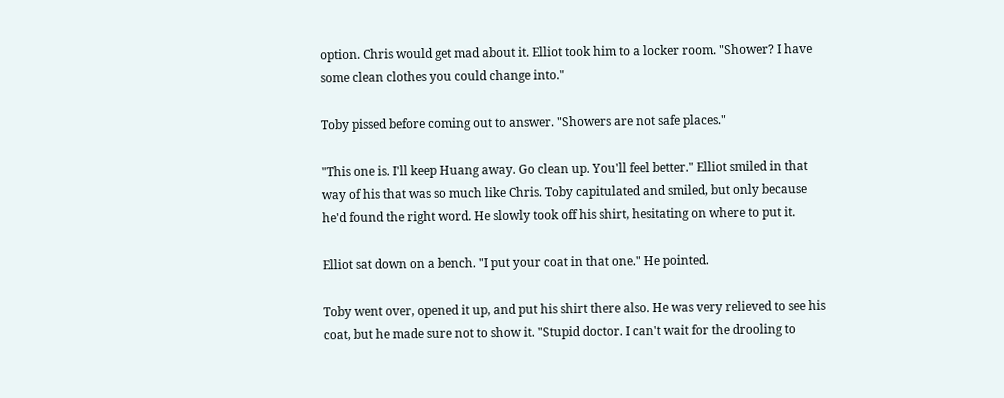option. Chris would get mad about it. Elliot took him to a locker room. "Shower? I have some clean clothes you could change into."

Toby pissed before coming out to answer. "Showers are not safe places."

"This one is. I'll keep Huang away. Go clean up. You'll feel better." Elliot smiled in that way of his that was so much like Chris. Toby capitulated and smiled, but only because he'd found the right word. He slowly took off his shirt, hesitating on where to put it.

Elliot sat down on a bench. "I put your coat in that one." He pointed.

Toby went over, opened it up, and put his shirt there also. He was very relieved to see his coat, but he made sure not to show it. "Stupid doctor. I can't wait for the drooling to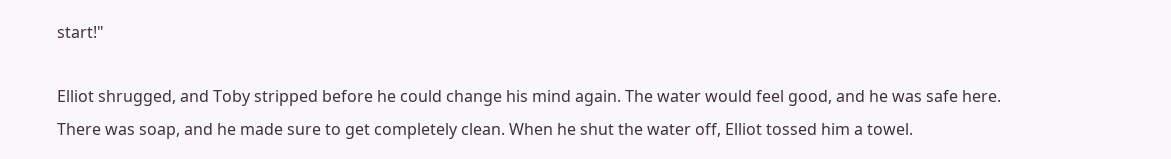start!"

Elliot shrugged, and Toby stripped before he could change his mind again. The water would feel good, and he was safe here. There was soap, and he made sure to get completely clean. When he shut the water off, Elliot tossed him a towel.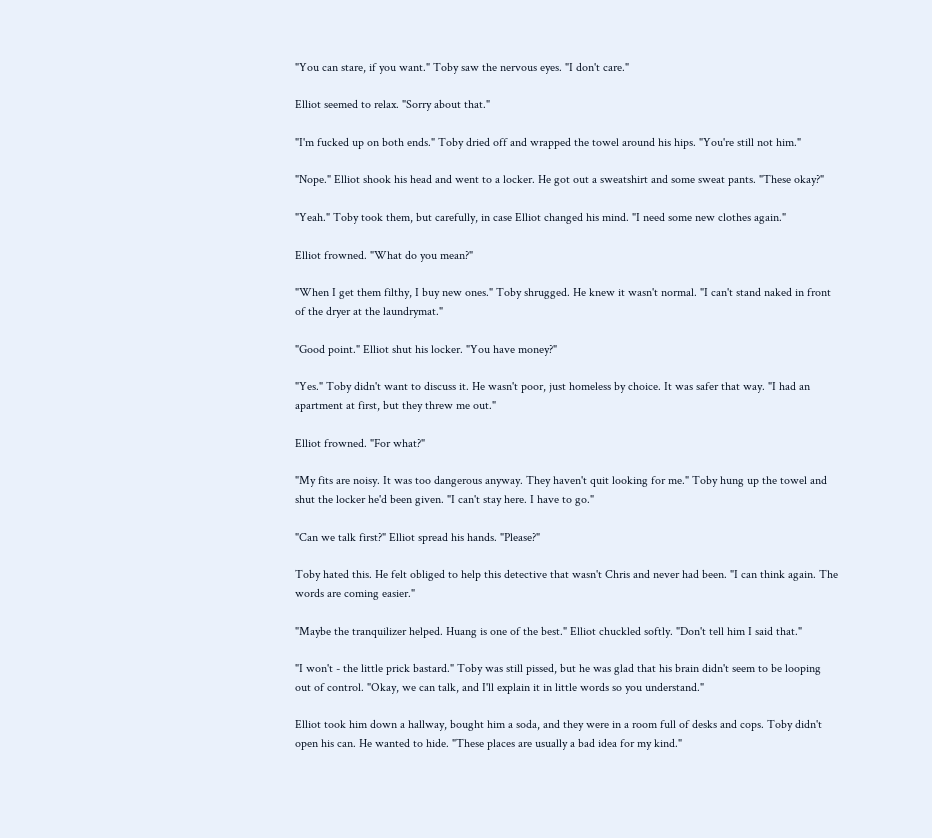"You can stare, if you want." Toby saw the nervous eyes. "I don't care."

Elliot seemed to relax. "Sorry about that."

"I'm fucked up on both ends." Toby dried off and wrapped the towel around his hips. "You're still not him."

"Nope." Elliot shook his head and went to a locker. He got out a sweatshirt and some sweat pants. "These okay?"

"Yeah." Toby took them, but carefully, in case Elliot changed his mind. "I need some new clothes again."

Elliot frowned. "What do you mean?"

"When I get them filthy, I buy new ones." Toby shrugged. He knew it wasn't normal. "I can't stand naked in front of the dryer at the laundrymat."

"Good point." Elliot shut his locker. "You have money?"

"Yes." Toby didn't want to discuss it. He wasn't poor, just homeless by choice. It was safer that way. "I had an apartment at first, but they threw me out."

Elliot frowned. "For what?"

"My fits are noisy. It was too dangerous anyway. They haven't quit looking for me." Toby hung up the towel and shut the locker he'd been given. "I can't stay here. I have to go."

"Can we talk first?" Elliot spread his hands. "Please?"

Toby hated this. He felt obliged to help this detective that wasn't Chris and never had been. "I can think again. The words are coming easier."

"Maybe the tranquilizer helped. Huang is one of the best." Elliot chuckled softly. "Don't tell him I said that."

"I won't - the little prick bastard." Toby was still pissed, but he was glad that his brain didn't seem to be looping out of control. "Okay, we can talk, and I'll explain it in little words so you understand."

Elliot took him down a hallway, bought him a soda, and they were in a room full of desks and cops. Toby didn't open his can. He wanted to hide. "These places are usually a bad idea for my kind."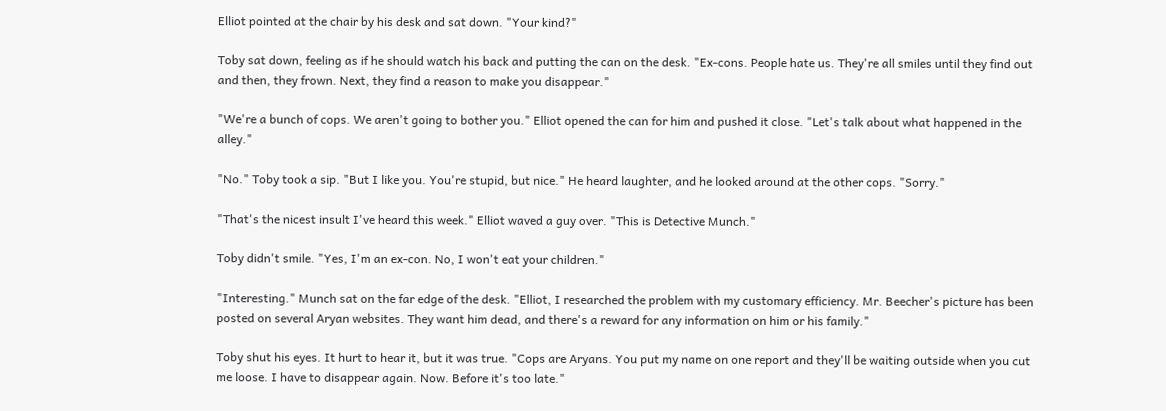Elliot pointed at the chair by his desk and sat down. "Your kind?"

Toby sat down, feeling as if he should watch his back and putting the can on the desk. "Ex-cons. People hate us. They're all smiles until they find out and then, they frown. Next, they find a reason to make you disappear."

"We're a bunch of cops. We aren't going to bother you." Elliot opened the can for him and pushed it close. "Let's talk about what happened in the alley."

"No." Toby took a sip. "But I like you. You're stupid, but nice." He heard laughter, and he looked around at the other cops. "Sorry."

"That's the nicest insult I've heard this week." Elliot waved a guy over. "This is Detective Munch."

Toby didn't smile. "Yes, I'm an ex-con. No, I won't eat your children."

"Interesting." Munch sat on the far edge of the desk. "Elliot, I researched the problem with my customary efficiency. Mr. Beecher's picture has been posted on several Aryan websites. They want him dead, and there's a reward for any information on him or his family."

Toby shut his eyes. It hurt to hear it, but it was true. "Cops are Aryans. You put my name on one report and they'll be waiting outside when you cut me loose. I have to disappear again. Now. Before it's too late."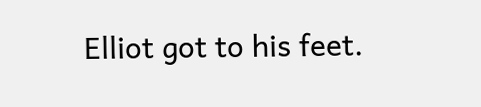Elliot got to his feet.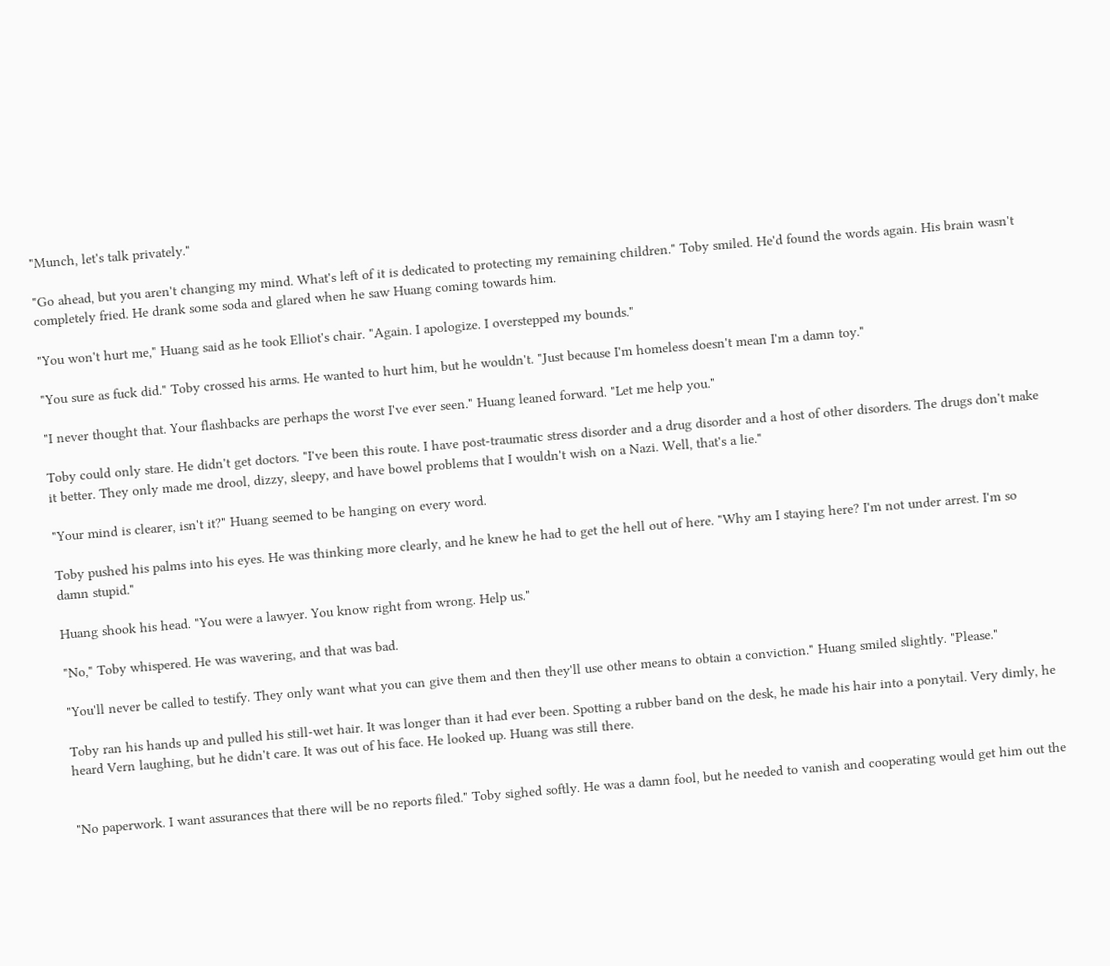"Munch, let's talk privately."

"Go ahead, but you aren't changing my mind. What's left of it is dedicated to protecting my remaining children." Toby smiled. He'd found the words again. His brain wasn't completely fried. He drank some soda and glared when he saw Huang coming towards him.

"You won't hurt me," Huang said as he took Elliot's chair. "Again. I apologize. I overstepped my bounds."

"You sure as fuck did." Toby crossed his arms. He wanted to hurt him, but he wouldn't. "Just because I'm homeless doesn't mean I'm a damn toy."

"I never thought that. Your flashbacks are perhaps the worst I've ever seen." Huang leaned forward. "Let me help you."

Toby could only stare. He didn't get doctors. "I've been this route. I have post-traumatic stress disorder and a drug disorder and a host of other disorders. The drugs don't make it better. They only made me drool, dizzy, sleepy, and have bowel problems that I wouldn't wish on a Nazi. Well, that's a lie."

"Your mind is clearer, isn't it?" Huang seemed to be hanging on every word.

Toby pushed his palms into his eyes. He was thinking more clearly, and he knew he had to get the hell out of here. "Why am I staying here? I'm not under arrest. I'm so damn stupid."

Huang shook his head. "You were a lawyer. You know right from wrong. Help us."

"No," Toby whispered. He was wavering, and that was bad.

"You'll never be called to testify. They only want what you can give them and then they'll use other means to obtain a conviction." Huang smiled slightly. "Please."

Toby ran his hands up and pulled his still-wet hair. It was longer than it had ever been. Spotting a rubber band on the desk, he made his hair into a ponytail. Very dimly, he heard Vern laughing, but he didn't care. It was out of his face. He looked up. Huang was still there.


"No paperwork. I want assurances that there will be no reports filed." Toby sighed softly. He was a damn fool, but he needed to vanish and cooperating would get him out the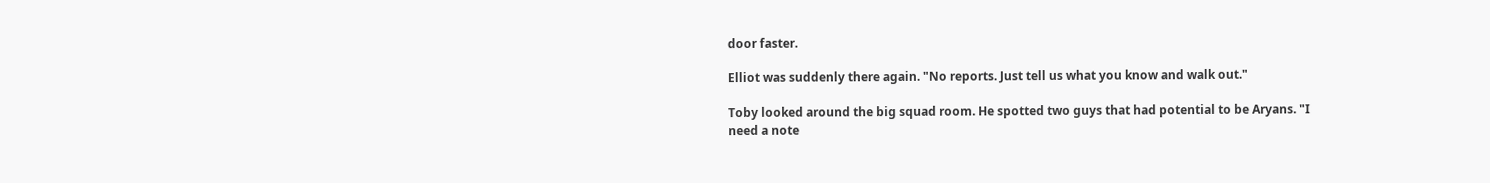door faster.

Elliot was suddenly there again. "No reports. Just tell us what you know and walk out."

Toby looked around the big squad room. He spotted two guys that had potential to be Aryans. "I need a note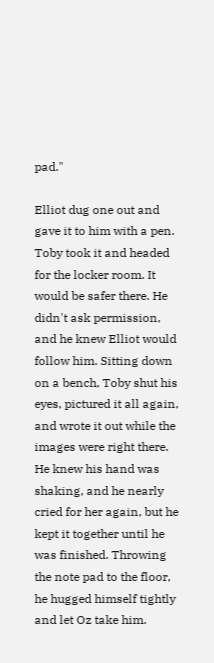pad."

Elliot dug one out and gave it to him with a pen. Toby took it and headed for the locker room. It would be safer there. He didn't ask permission, and he knew Elliot would follow him. Sitting down on a bench, Toby shut his eyes, pictured it all again, and wrote it out while the images were right there. He knew his hand was shaking, and he nearly cried for her again, but he kept it together until he was finished. Throwing the note pad to the floor, he hugged himself tightly and let Oz take him.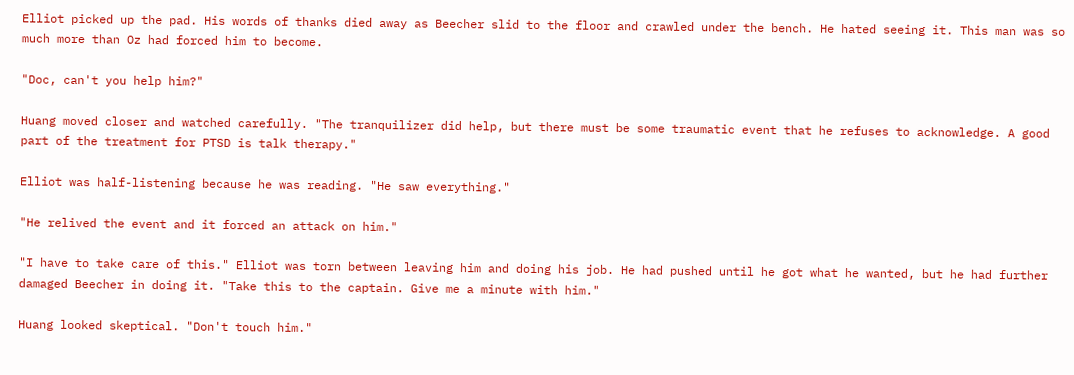Elliot picked up the pad. His words of thanks died away as Beecher slid to the floor and crawled under the bench. He hated seeing it. This man was so much more than Oz had forced him to become.

"Doc, can't you help him?"

Huang moved closer and watched carefully. "The tranquilizer did help, but there must be some traumatic event that he refuses to acknowledge. A good part of the treatment for PTSD is talk therapy."

Elliot was half-listening because he was reading. "He saw everything."

"He relived the event and it forced an attack on him."

"I have to take care of this." Elliot was torn between leaving him and doing his job. He had pushed until he got what he wanted, but he had further damaged Beecher in doing it. "Take this to the captain. Give me a minute with him."

Huang looked skeptical. "Don't touch him."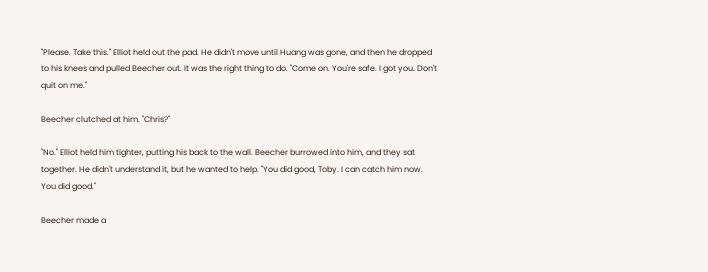"Please. Take this." Elliot held out the pad. He didn't move until Huang was gone, and then he dropped to his knees and pulled Beecher out. It was the right thing to do. "Come on. You're safe. I got you. Don't quit on me."

Beecher clutched at him. "Chris?"

"No." Elliot held him tighter, putting his back to the wall. Beecher burrowed into him, and they sat together. He didn't understand it, but he wanted to help. "You did good, Toby. I can catch him now. You did good."

Beecher made a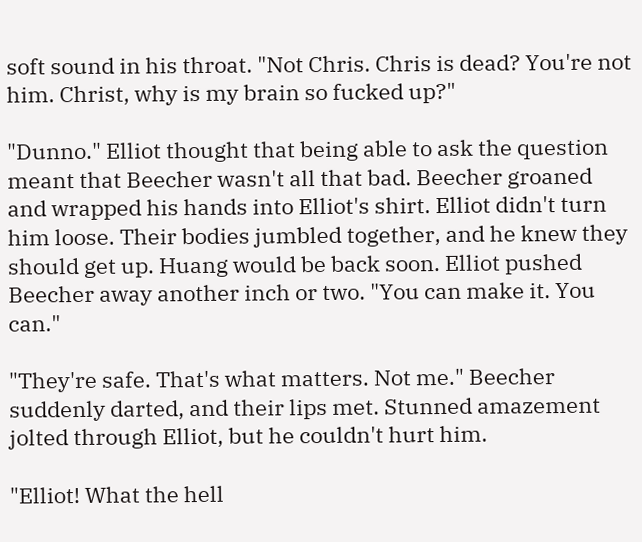soft sound in his throat. "Not Chris. Chris is dead? You're not him. Christ, why is my brain so fucked up?"

"Dunno." Elliot thought that being able to ask the question meant that Beecher wasn't all that bad. Beecher groaned and wrapped his hands into Elliot's shirt. Elliot didn't turn him loose. Their bodies jumbled together, and he knew they should get up. Huang would be back soon. Elliot pushed Beecher away another inch or two. "You can make it. You can."

"They're safe. That's what matters. Not me." Beecher suddenly darted, and their lips met. Stunned amazement jolted through Elliot, but he couldn't hurt him.

"Elliot! What the hell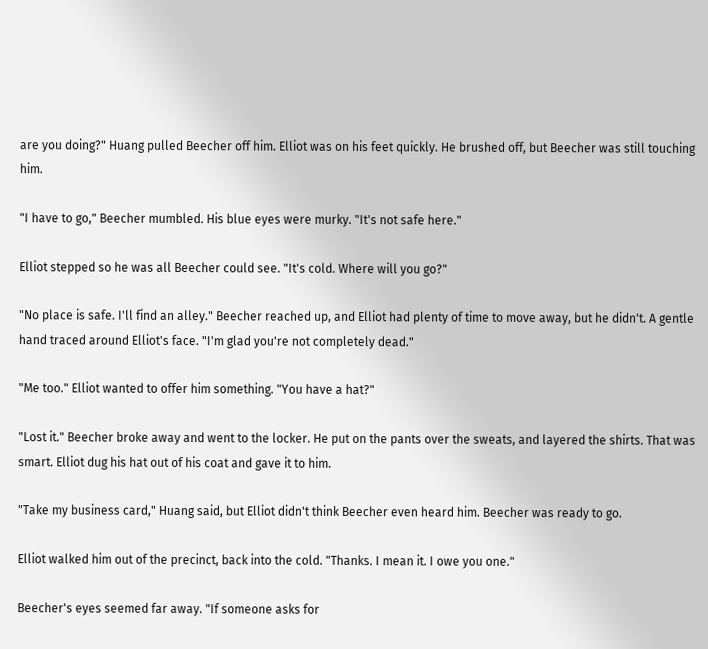are you doing?" Huang pulled Beecher off him. Elliot was on his feet quickly. He brushed off, but Beecher was still touching him.

"I have to go," Beecher mumbled. His blue eyes were murky. "It's not safe here."

Elliot stepped so he was all Beecher could see. "It's cold. Where will you go?"

"No place is safe. I'll find an alley." Beecher reached up, and Elliot had plenty of time to move away, but he didn't. A gentle hand traced around Elliot's face. "I'm glad you're not completely dead."

"Me too." Elliot wanted to offer him something. "You have a hat?"

"Lost it." Beecher broke away and went to the locker. He put on the pants over the sweats, and layered the shirts. That was smart. Elliot dug his hat out of his coat and gave it to him.

"Take my business card," Huang said, but Elliot didn't think Beecher even heard him. Beecher was ready to go.

Elliot walked him out of the precinct, back into the cold. "Thanks. I mean it. I owe you one."

Beecher's eyes seemed far away. "If someone asks for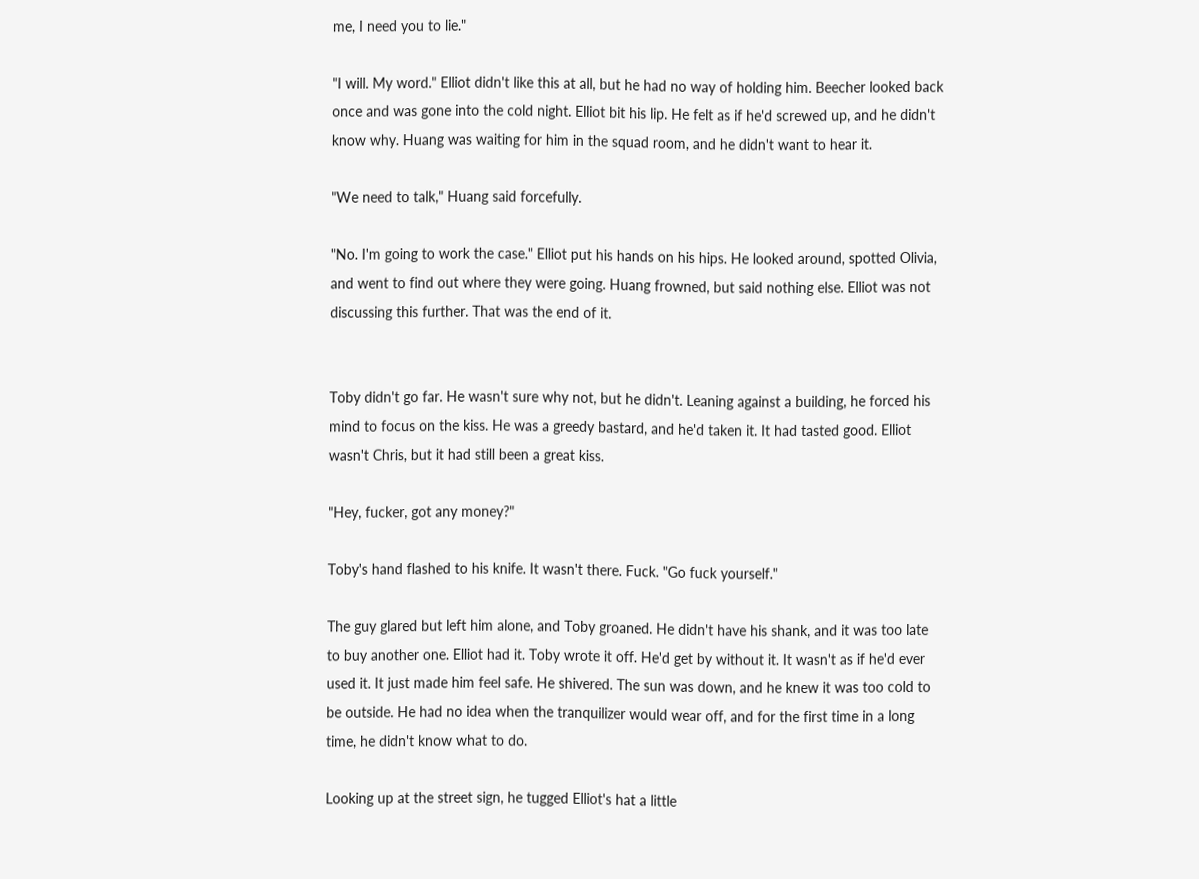me, I need you to lie."

"I will. My word." Elliot didn't like this at all, but he had no way of holding him. Beecher looked back once and was gone into the cold night. Elliot bit his lip. He felt as if he'd screwed up, and he didn't know why. Huang was waiting for him in the squad room, and he didn't want to hear it.

"We need to talk," Huang said forcefully.

"No. I'm going to work the case." Elliot put his hands on his hips. He looked around, spotted Olivia, and went to find out where they were going. Huang frowned, but said nothing else. Elliot was not discussing this further. That was the end of it.


Toby didn't go far. He wasn't sure why not, but he didn't. Leaning against a building, he forced his mind to focus on the kiss. He was a greedy bastard, and he'd taken it. It had tasted good. Elliot wasn't Chris, but it had still been a great kiss.

"Hey, fucker, got any money?"

Toby's hand flashed to his knife. It wasn't there. Fuck. "Go fuck yourself."

The guy glared but left him alone, and Toby groaned. He didn't have his shank, and it was too late to buy another one. Elliot had it. Toby wrote it off. He'd get by without it. It wasn't as if he'd ever used it. It just made him feel safe. He shivered. The sun was down, and he knew it was too cold to be outside. He had no idea when the tranquilizer would wear off, and for the first time in a long time, he didn't know what to do.

Looking up at the street sign, he tugged Elliot's hat a little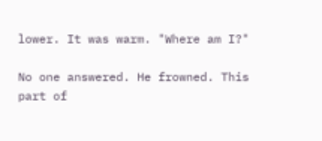lower. It was warm. "Where am I?"

No one answered. He frowned. This part of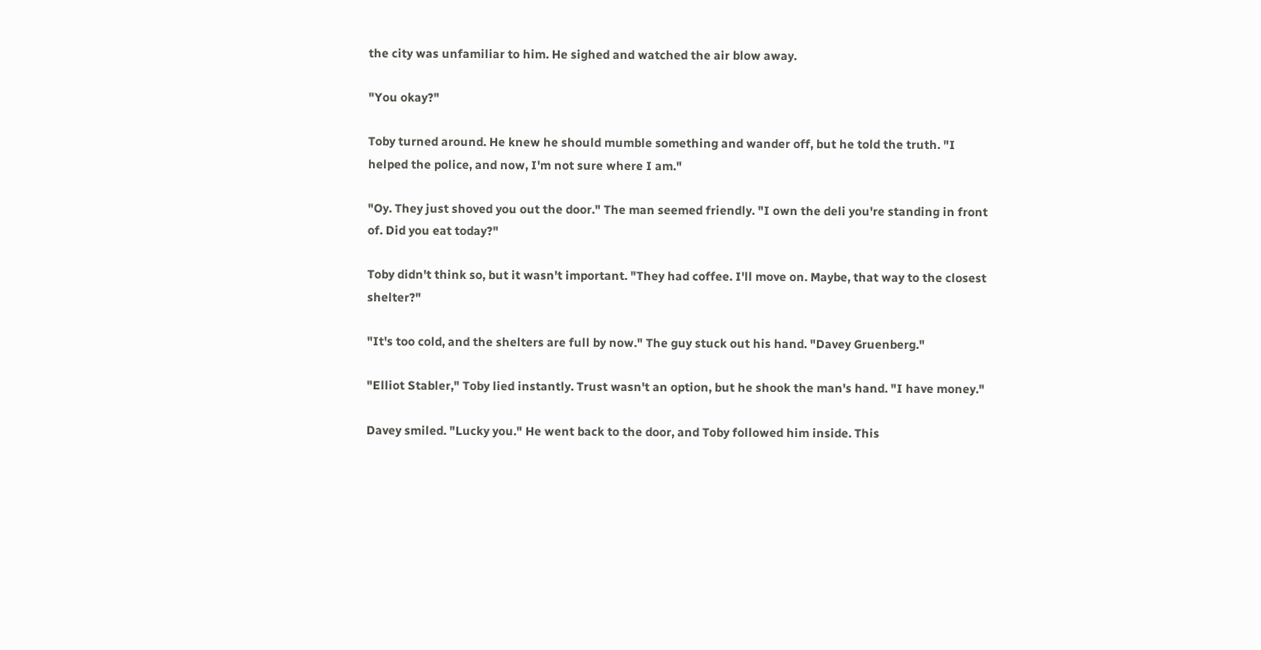the city was unfamiliar to him. He sighed and watched the air blow away.

"You okay?"

Toby turned around. He knew he should mumble something and wander off, but he told the truth. "I helped the police, and now, I'm not sure where I am."

"Oy. They just shoved you out the door." The man seemed friendly. "I own the deli you're standing in front of. Did you eat today?"

Toby didn't think so, but it wasn't important. "They had coffee. I'll move on. Maybe, that way to the closest shelter?"

"It's too cold, and the shelters are full by now." The guy stuck out his hand. "Davey Gruenberg."

"Elliot Stabler," Toby lied instantly. Trust wasn't an option, but he shook the man's hand. "I have money."

Davey smiled. "Lucky you." He went back to the door, and Toby followed him inside. This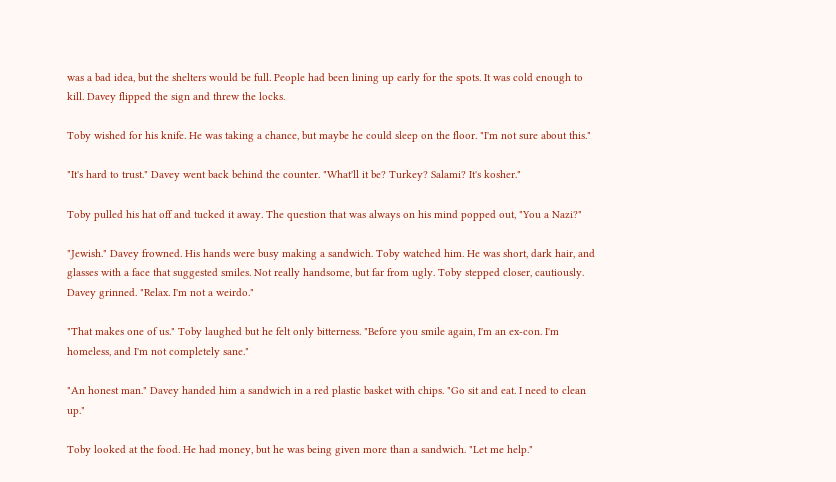was a bad idea, but the shelters would be full. People had been lining up early for the spots. It was cold enough to kill. Davey flipped the sign and threw the locks.

Toby wished for his knife. He was taking a chance, but maybe he could sleep on the floor. "I'm not sure about this."

"It's hard to trust." Davey went back behind the counter. "What'll it be? Turkey? Salami? It's kosher."

Toby pulled his hat off and tucked it away. The question that was always on his mind popped out, "You a Nazi?"

"Jewish." Davey frowned. His hands were busy making a sandwich. Toby watched him. He was short, dark hair, and glasses with a face that suggested smiles. Not really handsome, but far from ugly. Toby stepped closer, cautiously. Davey grinned. "Relax. I'm not a weirdo."

"That makes one of us." Toby laughed but he felt only bitterness. "Before you smile again, I'm an ex-con. I'm homeless, and I'm not completely sane."

"An honest man." Davey handed him a sandwich in a red plastic basket with chips. "Go sit and eat. I need to clean up."

Toby looked at the food. He had money, but he was being given more than a sandwich. "Let me help."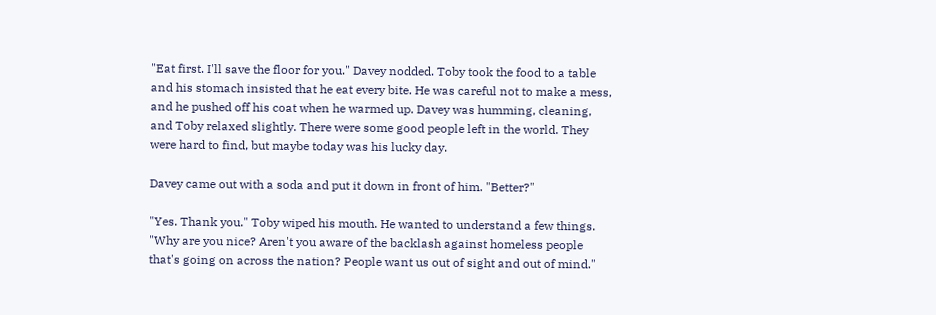"Eat first. I'll save the floor for you." Davey nodded. Toby took the food to a table and his stomach insisted that he eat every bite. He was careful not to make a mess, and he pushed off his coat when he warmed up. Davey was humming, cleaning, and Toby relaxed slightly. There were some good people left in the world. They were hard to find, but maybe today was his lucky day.

Davey came out with a soda and put it down in front of him. "Better?"

"Yes. Thank you." Toby wiped his mouth. He wanted to understand a few things. "Why are you nice? Aren't you aware of the backlash against homeless people that's going on across the nation? People want us out of sight and out of mind."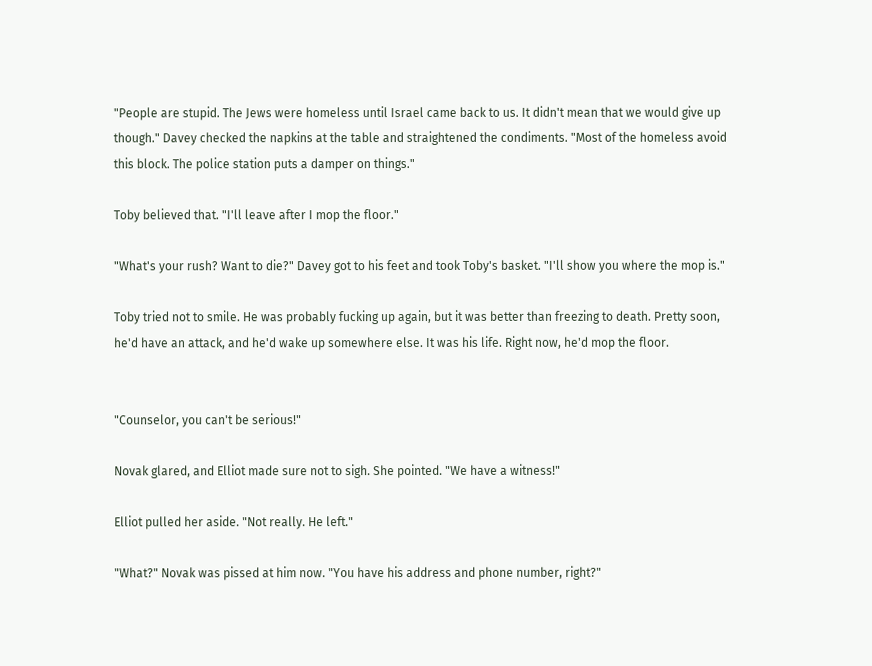"People are stupid. The Jews were homeless until Israel came back to us. It didn't mean that we would give up though." Davey checked the napkins at the table and straightened the condiments. "Most of the homeless avoid this block. The police station puts a damper on things."

Toby believed that. "I'll leave after I mop the floor."

"What's your rush? Want to die?" Davey got to his feet and took Toby's basket. "I'll show you where the mop is."

Toby tried not to smile. He was probably fucking up again, but it was better than freezing to death. Pretty soon, he'd have an attack, and he'd wake up somewhere else. It was his life. Right now, he'd mop the floor.


"Counselor, you can't be serious!"

Novak glared, and Elliot made sure not to sigh. She pointed. "We have a witness!"

Elliot pulled her aside. "Not really. He left."

"What?" Novak was pissed at him now. "You have his address and phone number, right?"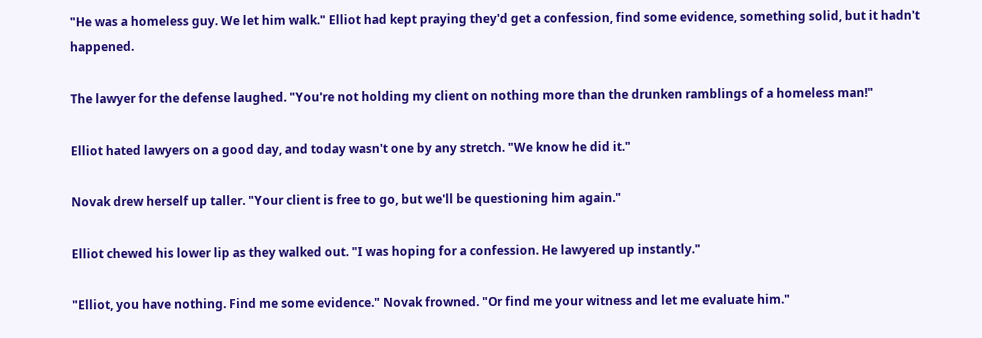"He was a homeless guy. We let him walk." Elliot had kept praying they'd get a confession, find some evidence, something solid, but it hadn't happened.

The lawyer for the defense laughed. "You're not holding my client on nothing more than the drunken ramblings of a homeless man!"

Elliot hated lawyers on a good day, and today wasn't one by any stretch. "We know he did it."

Novak drew herself up taller. "Your client is free to go, but we'll be questioning him again."

Elliot chewed his lower lip as they walked out. "I was hoping for a confession. He lawyered up instantly."

"Elliot, you have nothing. Find me some evidence." Novak frowned. "Or find me your witness and let me evaluate him."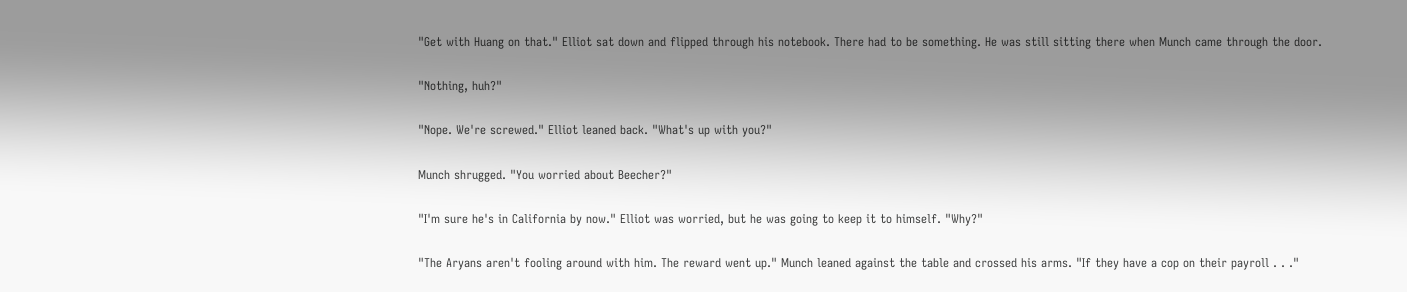"Get with Huang on that." Elliot sat down and flipped through his notebook. There had to be something. He was still sitting there when Munch came through the door.

"Nothing, huh?"

"Nope. We're screwed." Elliot leaned back. "What's up with you?"

Munch shrugged. "You worried about Beecher?"

"I'm sure he's in California by now." Elliot was worried, but he was going to keep it to himself. "Why?"

"The Aryans aren't fooling around with him. The reward went up." Munch leaned against the table and crossed his arms. "If they have a cop on their payroll . . ."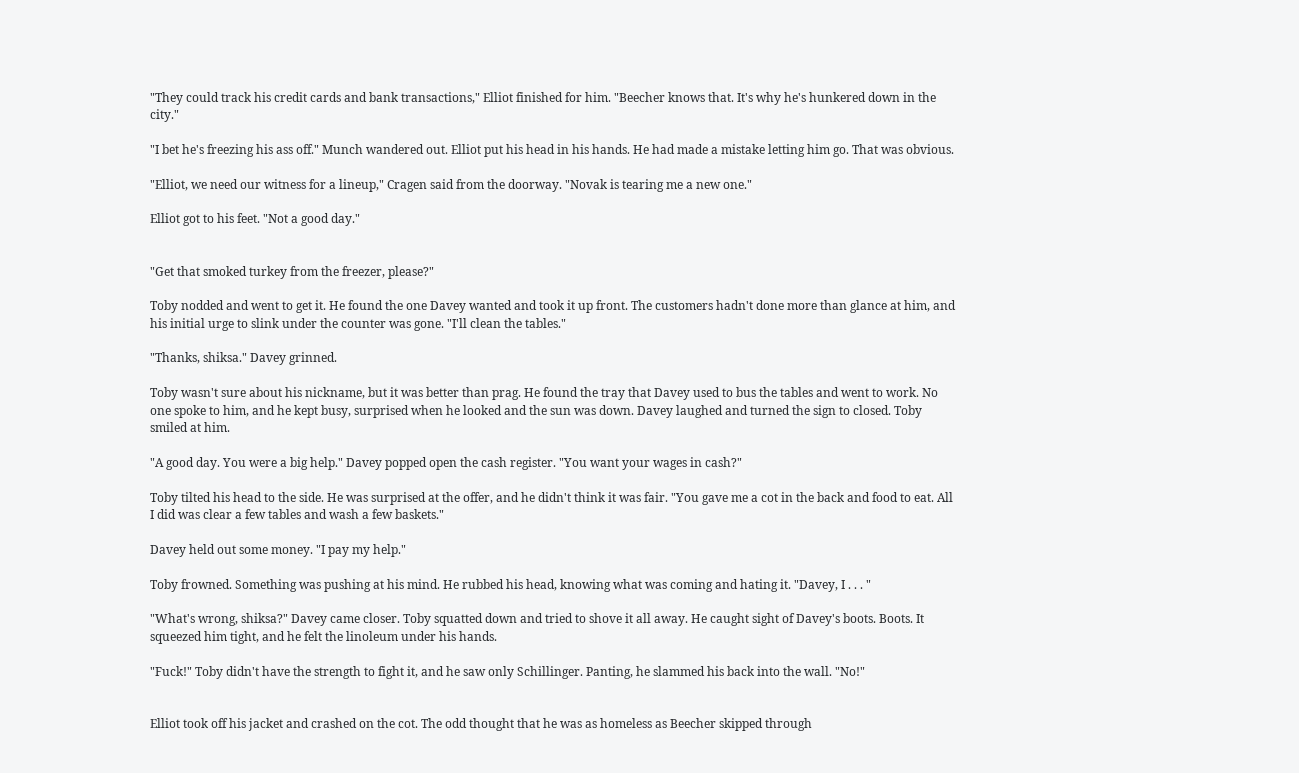"They could track his credit cards and bank transactions," Elliot finished for him. "Beecher knows that. It's why he's hunkered down in the city."

"I bet he's freezing his ass off." Munch wandered out. Elliot put his head in his hands. He had made a mistake letting him go. That was obvious.

"Elliot, we need our witness for a lineup," Cragen said from the doorway. "Novak is tearing me a new one."

Elliot got to his feet. "Not a good day."


"Get that smoked turkey from the freezer, please?"

Toby nodded and went to get it. He found the one Davey wanted and took it up front. The customers hadn't done more than glance at him, and his initial urge to slink under the counter was gone. "I'll clean the tables."

"Thanks, shiksa." Davey grinned.

Toby wasn't sure about his nickname, but it was better than prag. He found the tray that Davey used to bus the tables and went to work. No one spoke to him, and he kept busy, surprised when he looked and the sun was down. Davey laughed and turned the sign to closed. Toby smiled at him.

"A good day. You were a big help." Davey popped open the cash register. "You want your wages in cash?"

Toby tilted his head to the side. He was surprised at the offer, and he didn't think it was fair. "You gave me a cot in the back and food to eat. All I did was clear a few tables and wash a few baskets."

Davey held out some money. "I pay my help."

Toby frowned. Something was pushing at his mind. He rubbed his head, knowing what was coming and hating it. "Davey, I . . . "

"What's wrong, shiksa?" Davey came closer. Toby squatted down and tried to shove it all away. He caught sight of Davey's boots. Boots. It squeezed him tight, and he felt the linoleum under his hands.

"Fuck!" Toby didn't have the strength to fight it, and he saw only Schillinger. Panting, he slammed his back into the wall. "No!"


Elliot took off his jacket and crashed on the cot. The odd thought that he was as homeless as Beecher skipped through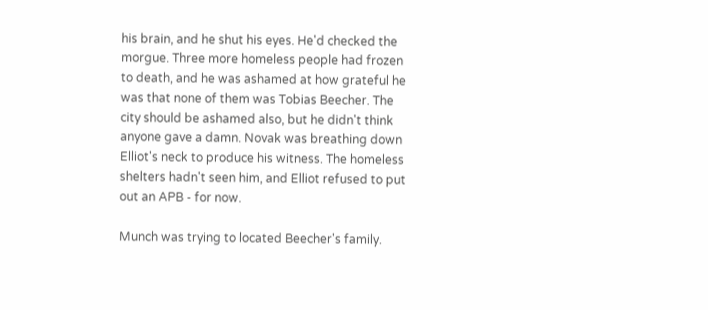his brain, and he shut his eyes. He'd checked the morgue. Three more homeless people had frozen to death, and he was ashamed at how grateful he was that none of them was Tobias Beecher. The city should be ashamed also, but he didn't think anyone gave a damn. Novak was breathing down Elliot's neck to produce his witness. The homeless shelters hadn't seen him, and Elliot refused to put out an APB - for now.

Munch was trying to located Beecher's family.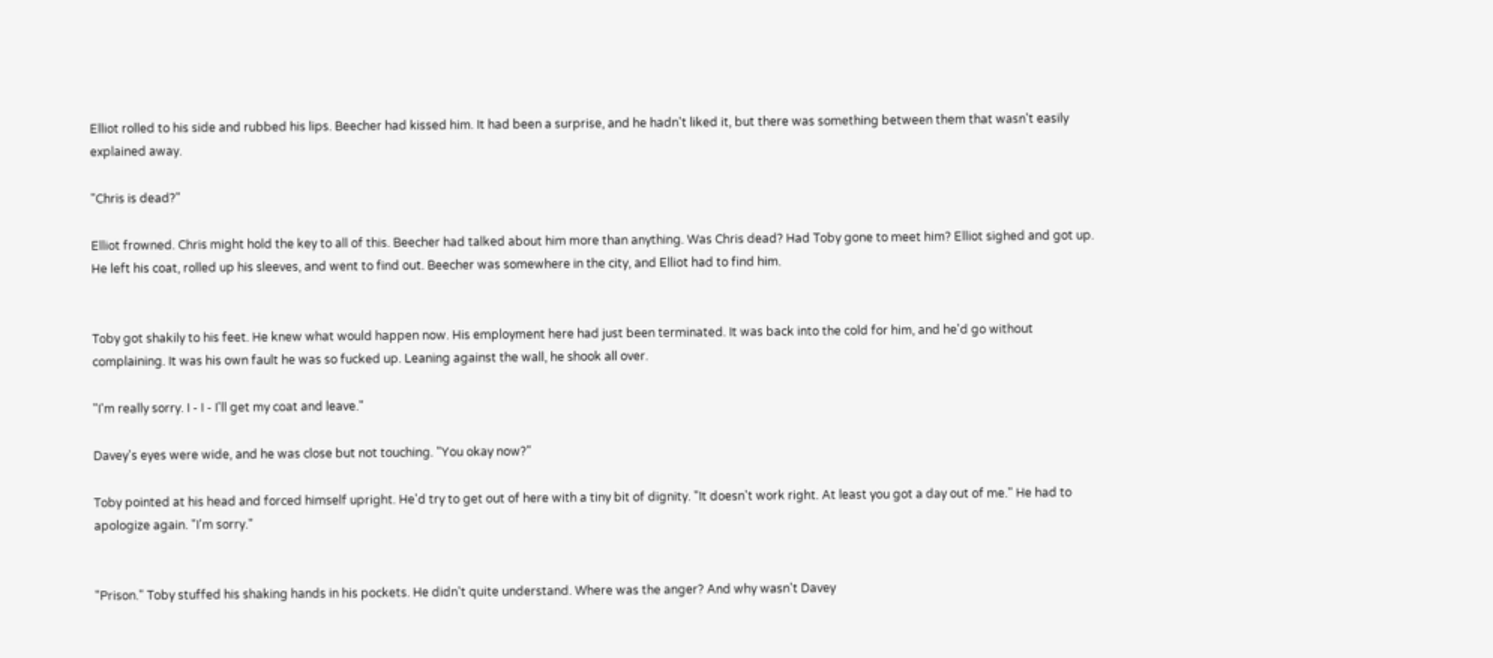Elliot rolled to his side and rubbed his lips. Beecher had kissed him. It had been a surprise, and he hadn't liked it, but there was something between them that wasn't easily explained away.

"Chris is dead?"

Elliot frowned. Chris might hold the key to all of this. Beecher had talked about him more than anything. Was Chris dead? Had Toby gone to meet him? Elliot sighed and got up. He left his coat, rolled up his sleeves, and went to find out. Beecher was somewhere in the city, and Elliot had to find him.


Toby got shakily to his feet. He knew what would happen now. His employment here had just been terminated. It was back into the cold for him, and he'd go without complaining. It was his own fault he was so fucked up. Leaning against the wall, he shook all over.

"I'm really sorry. I - I - I'll get my coat and leave."

Davey's eyes were wide, and he was close but not touching. "You okay now?"

Toby pointed at his head and forced himself upright. He'd try to get out of here with a tiny bit of dignity. "It doesn't work right. At least you got a day out of me." He had to apologize again. "I'm sorry."


"Prison." Toby stuffed his shaking hands in his pockets. He didn't quite understand. Where was the anger? And why wasn't Davey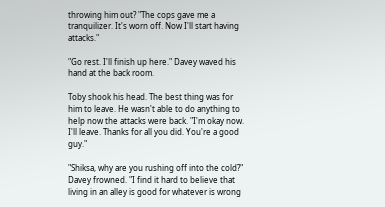throwing him out? "The cops gave me a tranquilizer. It's worn off. Now I'll start having attacks."

"Go rest. I'll finish up here." Davey waved his hand at the back room.

Toby shook his head. The best thing was for him to leave. He wasn't able to do anything to help now the attacks were back. "I'm okay now. I'll leave. Thanks for all you did. You're a good guy."

"Shiksa, why are you rushing off into the cold?" Davey frowned. "I find it hard to believe that living in an alley is good for whatever is wrong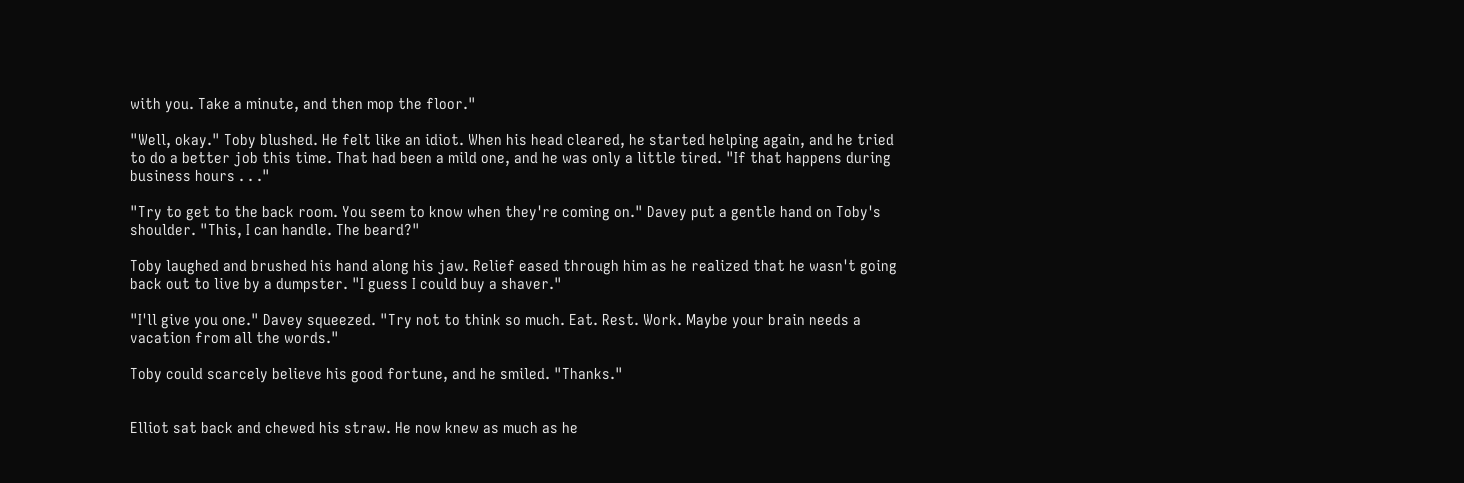with you. Take a minute, and then mop the floor."

"Well, okay." Toby blushed. He felt like an idiot. When his head cleared, he started helping again, and he tried to do a better job this time. That had been a mild one, and he was only a little tired. "If that happens during business hours . . ."

"Try to get to the back room. You seem to know when they're coming on." Davey put a gentle hand on Toby's shoulder. "This, I can handle. The beard?"

Toby laughed and brushed his hand along his jaw. Relief eased through him as he realized that he wasn't going back out to live by a dumpster. "I guess I could buy a shaver."

"I'll give you one." Davey squeezed. "Try not to think so much. Eat. Rest. Work. Maybe your brain needs a vacation from all the words."

Toby could scarcely believe his good fortune, and he smiled. "Thanks."


Elliot sat back and chewed his straw. He now knew as much as he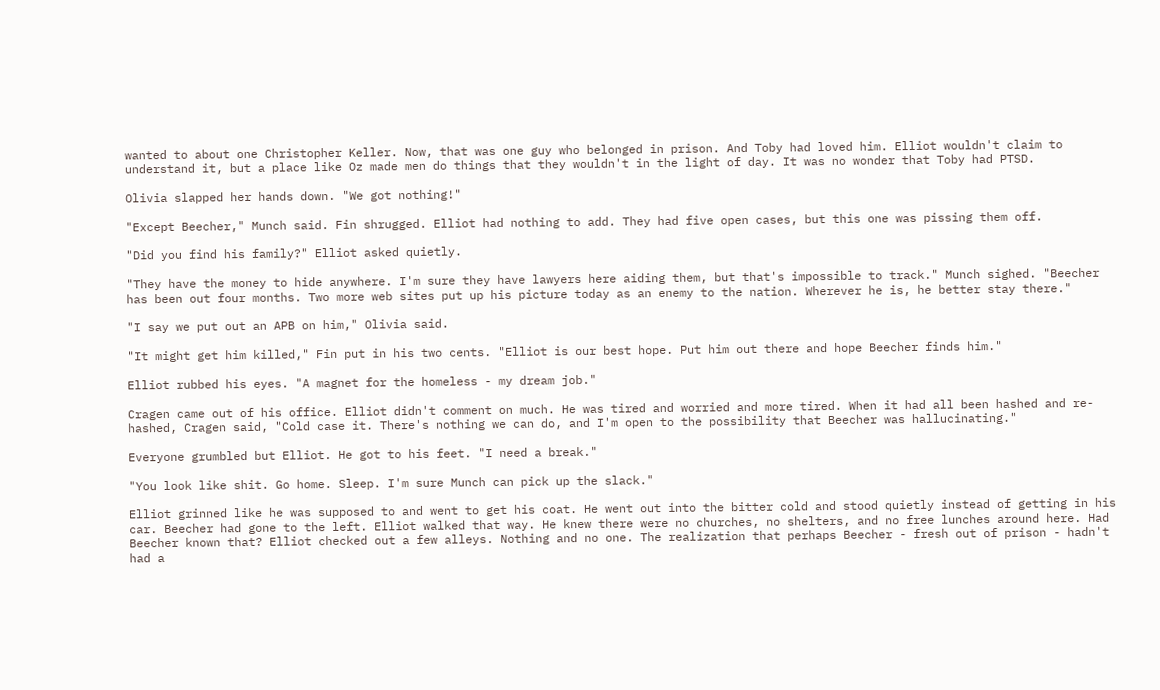wanted to about one Christopher Keller. Now, that was one guy who belonged in prison. And Toby had loved him. Elliot wouldn't claim to understand it, but a place like Oz made men do things that they wouldn't in the light of day. It was no wonder that Toby had PTSD.

Olivia slapped her hands down. "We got nothing!"

"Except Beecher," Munch said. Fin shrugged. Elliot had nothing to add. They had five open cases, but this one was pissing them off.

"Did you find his family?" Elliot asked quietly.

"They have the money to hide anywhere. I'm sure they have lawyers here aiding them, but that's impossible to track." Munch sighed. "Beecher has been out four months. Two more web sites put up his picture today as an enemy to the nation. Wherever he is, he better stay there."

"I say we put out an APB on him," Olivia said.

"It might get him killed," Fin put in his two cents. "Elliot is our best hope. Put him out there and hope Beecher finds him."

Elliot rubbed his eyes. "A magnet for the homeless - my dream job."

Cragen came out of his office. Elliot didn't comment on much. He was tired and worried and more tired. When it had all been hashed and re-hashed, Cragen said, "Cold case it. There's nothing we can do, and I'm open to the possibility that Beecher was hallucinating."

Everyone grumbled but Elliot. He got to his feet. "I need a break."

"You look like shit. Go home. Sleep. I'm sure Munch can pick up the slack."

Elliot grinned like he was supposed to and went to get his coat. He went out into the bitter cold and stood quietly instead of getting in his car. Beecher had gone to the left. Elliot walked that way. He knew there were no churches, no shelters, and no free lunches around here. Had Beecher known that? Elliot checked out a few alleys. Nothing and no one. The realization that perhaps Beecher - fresh out of prison - hadn't had a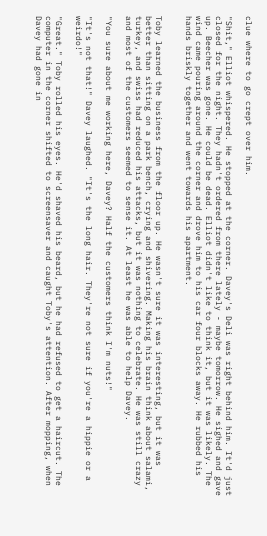clue where to go crept over him.

"Shit," Elliot whispered. He stopped at the corner. Davey's Deli was right behind him. It'd just closed for the night. They hadn't ordered from there lately - maybe tomorrow. He sighed and gave up. Beecher was gone. He could be dead. Elliot didn't like to think it, but it was likely. The wind came pouring around the corner and drove him to his car four blocks away. He rubbed his hands briskly together and went towards his apartment.


Toby learned the business from the floor up. He wasn't sure it was interesting, but it was better than sitting on a park bench, crying and shivering. Making his brain think about salami, turkey, and swiss had reduced his attacks, but it was nothing to celebrate. He was still crazy and most of the customers seemed to sense it. At least he was able to help Davey.

"You sure about me working here, Davey? Half the customers think I'm nuts!"

"It's not that!" Davey laughed. "It's the long hair. They're not sure if you're a hippie or a weirdo!"

"Great." Toby rolled his eyes. He'd shaved his beard, but he had refused to get a haircut. The computer in the corner shifted to screensaver and caught Toby's attention. After mopping, when Davey had gone in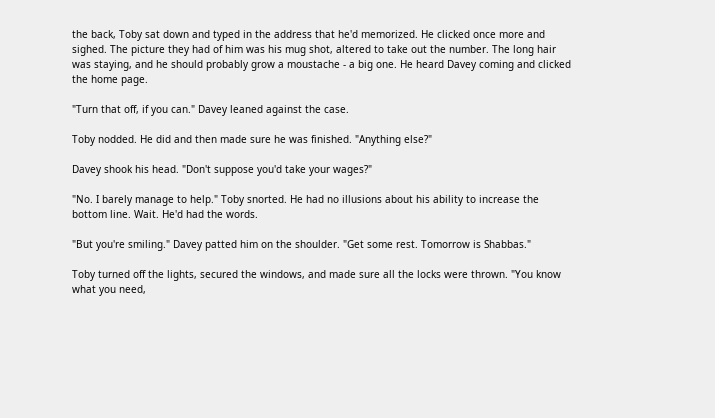the back, Toby sat down and typed in the address that he'd memorized. He clicked once more and sighed. The picture they had of him was his mug shot, altered to take out the number. The long hair was staying, and he should probably grow a moustache - a big one. He heard Davey coming and clicked the home page.

"Turn that off, if you can." Davey leaned against the case.

Toby nodded. He did and then made sure he was finished. "Anything else?"

Davey shook his head. "Don't suppose you'd take your wages?"

"No. I barely manage to help." Toby snorted. He had no illusions about his ability to increase the bottom line. Wait. He'd had the words.

"But you're smiling." Davey patted him on the shoulder. "Get some rest. Tomorrow is Shabbas."

Toby turned off the lights, secured the windows, and made sure all the locks were thrown. "You know what you need,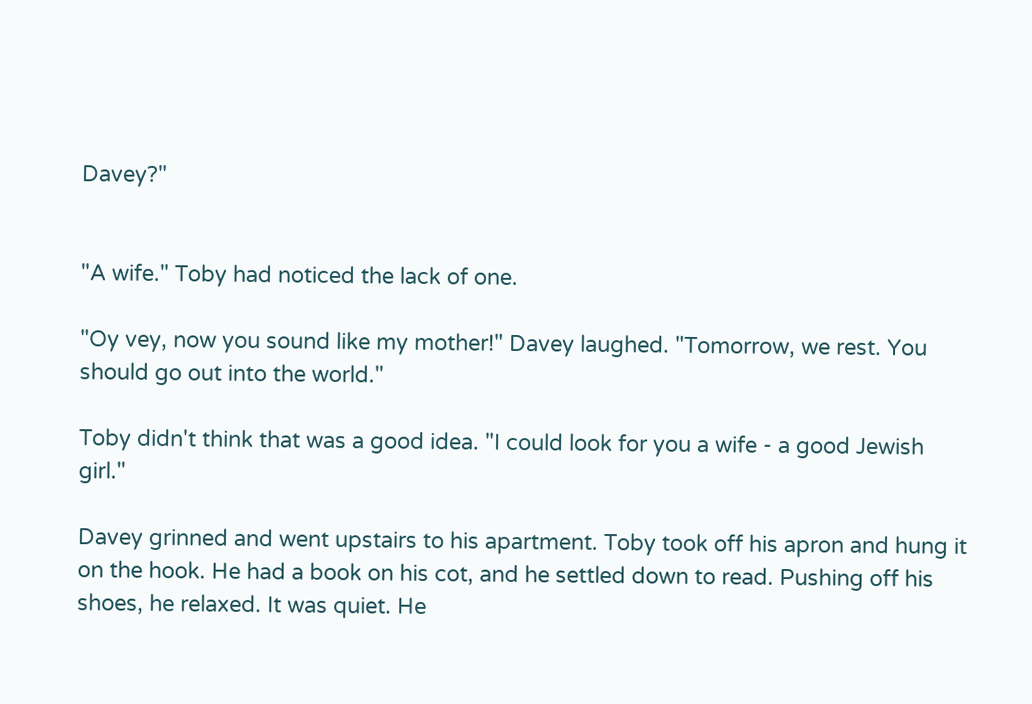Davey?"


"A wife." Toby had noticed the lack of one.

"Oy vey, now you sound like my mother!" Davey laughed. "Tomorrow, we rest. You should go out into the world."

Toby didn't think that was a good idea. "I could look for you a wife - a good Jewish girl."

Davey grinned and went upstairs to his apartment. Toby took off his apron and hung it on the hook. He had a book on his cot, and he settled down to read. Pushing off his shoes, he relaxed. It was quiet. He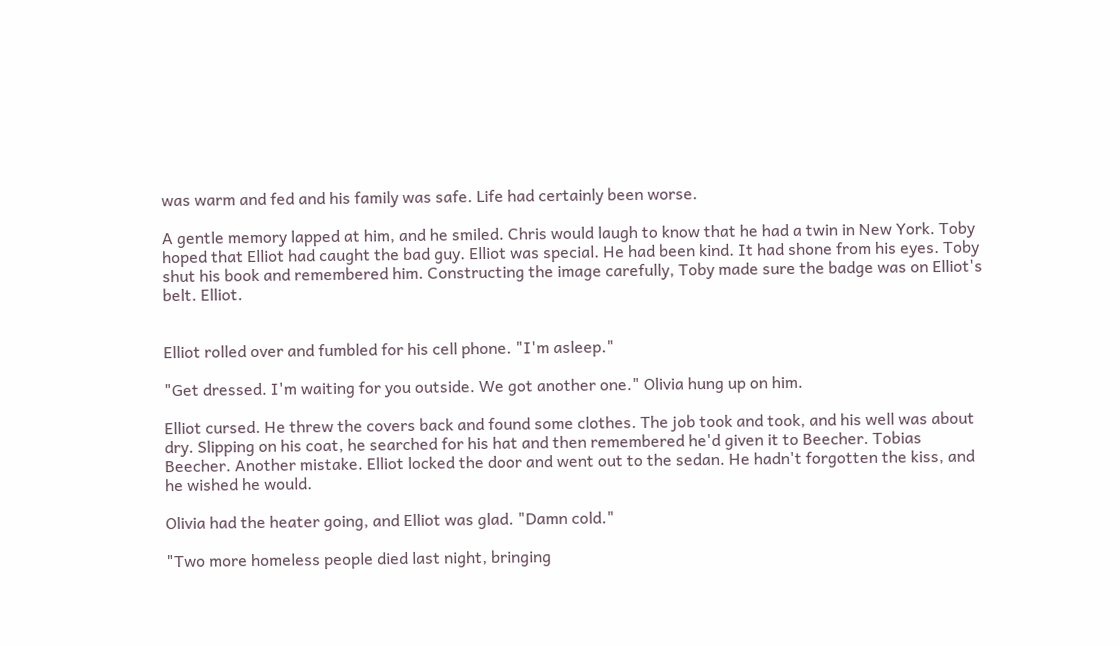was warm and fed and his family was safe. Life had certainly been worse.

A gentle memory lapped at him, and he smiled. Chris would laugh to know that he had a twin in New York. Toby hoped that Elliot had caught the bad guy. Elliot was special. He had been kind. It had shone from his eyes. Toby shut his book and remembered him. Constructing the image carefully, Toby made sure the badge was on Elliot's belt. Elliot.


Elliot rolled over and fumbled for his cell phone. "I'm asleep."

"Get dressed. I'm waiting for you outside. We got another one." Olivia hung up on him.

Elliot cursed. He threw the covers back and found some clothes. The job took and took, and his well was about dry. Slipping on his coat, he searched for his hat and then remembered he'd given it to Beecher. Tobias Beecher. Another mistake. Elliot locked the door and went out to the sedan. He hadn't forgotten the kiss, and he wished he would.

Olivia had the heater going, and Elliot was glad. "Damn cold."

"Two more homeless people died last night, bringing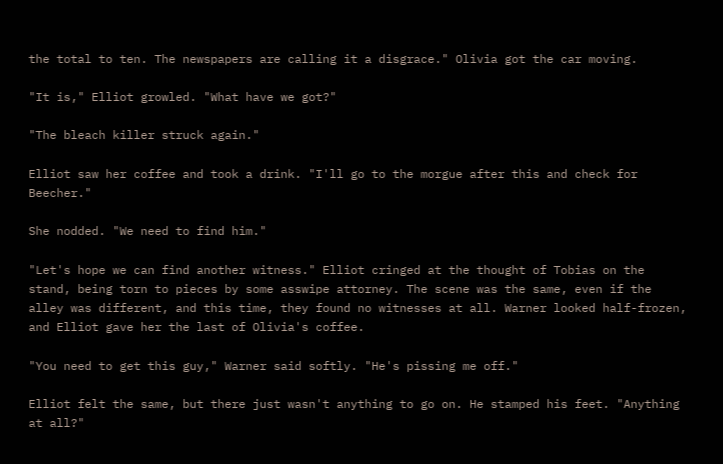the total to ten. The newspapers are calling it a disgrace." Olivia got the car moving.

"It is," Elliot growled. "What have we got?"

"The bleach killer struck again."

Elliot saw her coffee and took a drink. "I'll go to the morgue after this and check for Beecher."

She nodded. "We need to find him."

"Let's hope we can find another witness." Elliot cringed at the thought of Tobias on the stand, being torn to pieces by some asswipe attorney. The scene was the same, even if the alley was different, and this time, they found no witnesses at all. Warner looked half-frozen, and Elliot gave her the last of Olivia's coffee.

"You need to get this guy," Warner said softly. "He's pissing me off."

Elliot felt the same, but there just wasn't anything to go on. He stamped his feet. "Anything at all?"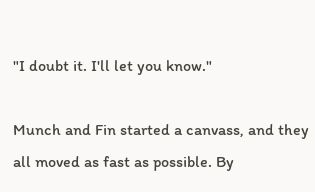"I doubt it. I'll let you know."

Munch and Fin started a canvass, and they all moved as fast as possible. By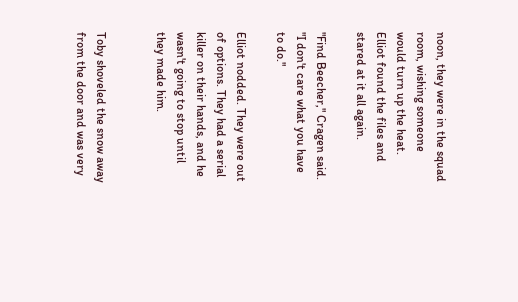noon, they were in the squad room, wishing someone would turn up the heat. Elliot found the files and stared at it all again.

"Find Beecher," Cragen said. "I don't care what you have to do."

Elliot nodded. They were out of options. They had a serial killer on their hands, and he wasn't going to stop until they made him.


Toby shoveled the snow away from the door and was very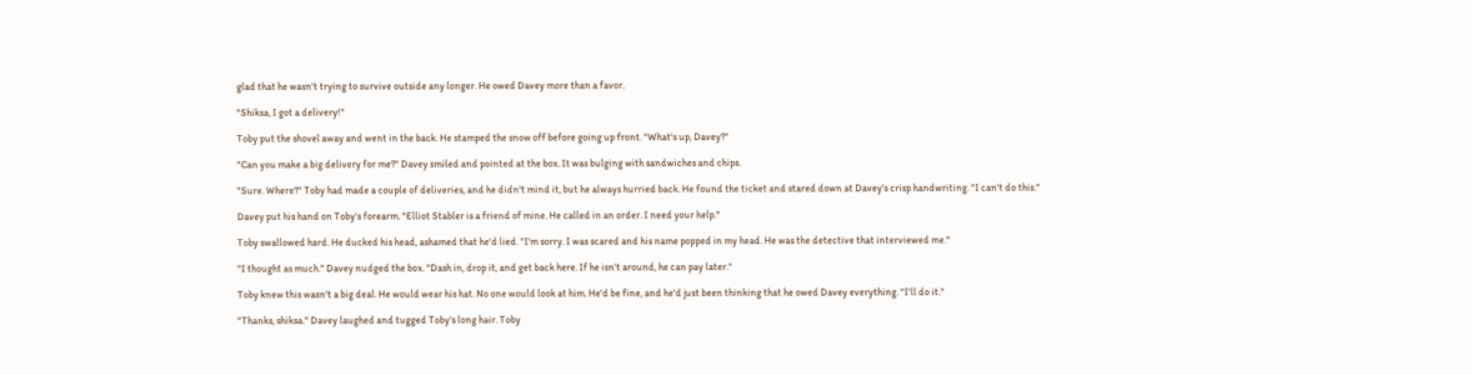glad that he wasn't trying to survive outside any longer. He owed Davey more than a favor.

"Shiksa, I got a delivery!"

Toby put the shovel away and went in the back. He stamped the snow off before going up front. "What's up, Davey?"

"Can you make a big delivery for me?" Davey smiled and pointed at the box. It was bulging with sandwiches and chips.

"Sure. Where?" Toby had made a couple of deliveries, and he didn't mind it, but he always hurried back. He found the ticket and stared down at Davey's crisp handwriting. "I can't do this."

Davey put his hand on Toby's forearm. "Elliot Stabler is a friend of mine. He called in an order. I need your help."

Toby swallowed hard. He ducked his head, ashamed that he'd lied. "I'm sorry. I was scared and his name popped in my head. He was the detective that interviewed me."

"I thought as much." Davey nudged the box. "Dash in, drop it, and get back here. If he isn't around, he can pay later."

Toby knew this wasn't a big deal. He would wear his hat. No one would look at him. He'd be fine, and he'd just been thinking that he owed Davey everything. "I'll do it."

"Thanks, shiksa." Davey laughed and tugged Toby's long hair. Toby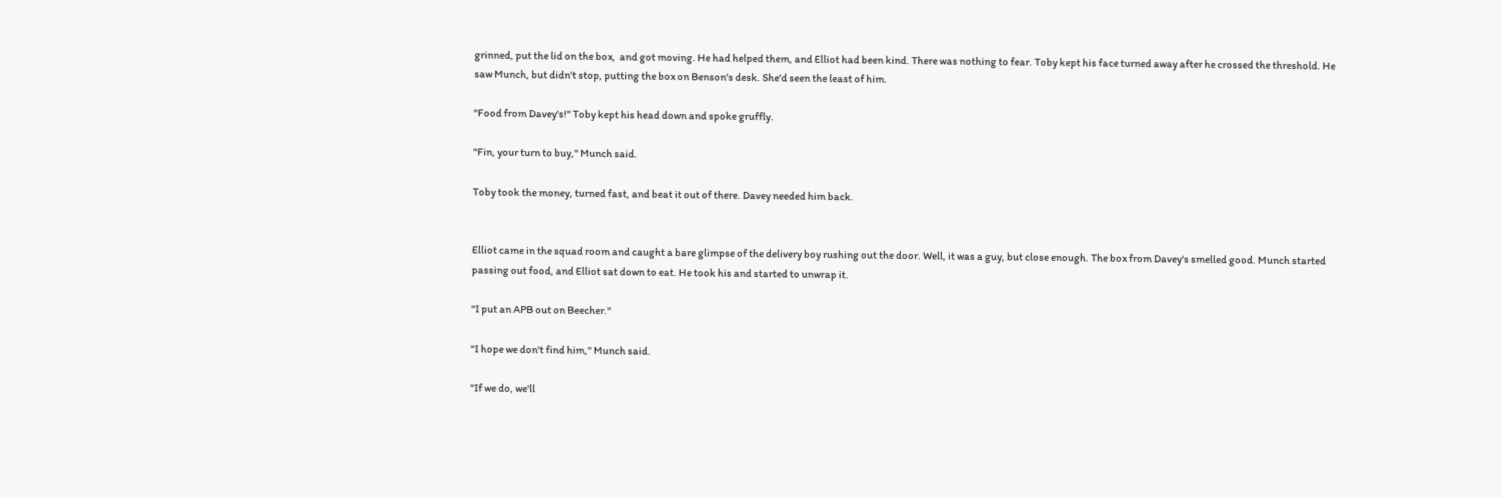grinned, put the lid on the box,  and got moving. He had helped them, and Elliot had been kind. There was nothing to fear. Toby kept his face turned away after he crossed the threshold. He saw Munch, but didn't stop, putting the box on Benson's desk. She'd seen the least of him.

"Food from Davey's!" Toby kept his head down and spoke gruffly.

"Fin, your turn to buy," Munch said.

Toby took the money, turned fast, and beat it out of there. Davey needed him back.


Elliot came in the squad room and caught a bare glimpse of the delivery boy rushing out the door. Well, it was a guy, but close enough. The box from Davey's smelled good. Munch started passing out food, and Elliot sat down to eat. He took his and started to unwrap it.

"I put an APB out on Beecher."

"I hope we don't find him," Munch said.

"If we do, we'll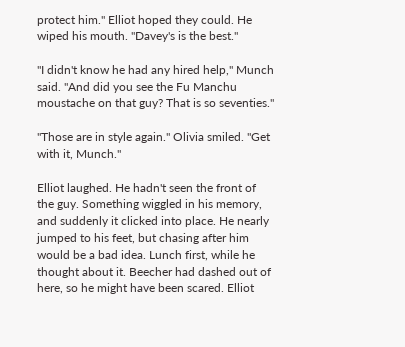protect him." Elliot hoped they could. He wiped his mouth. "Davey's is the best."

"I didn't know he had any hired help," Munch said. "And did you see the Fu Manchu moustache on that guy? That is so seventies."

"Those are in style again." Olivia smiled. "Get with it, Munch."

Elliot laughed. He hadn't seen the front of the guy. Something wiggled in his memory, and suddenly it clicked into place. He nearly jumped to his feet, but chasing after him would be a bad idea. Lunch first, while he thought about it. Beecher had dashed out of here, so he might have been scared. Elliot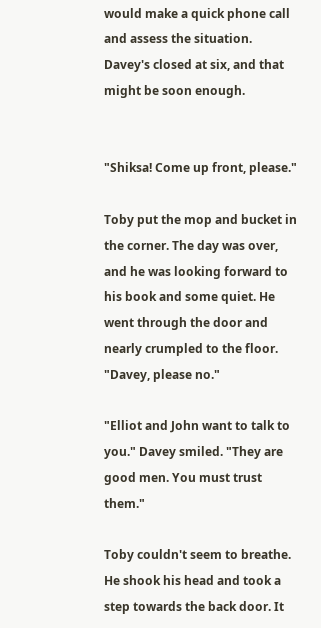would make a quick phone call and assess the situation. Davey's closed at six, and that might be soon enough.


"Shiksa! Come up front, please."

Toby put the mop and bucket in the corner. The day was over, and he was looking forward to his book and some quiet. He went through the door and nearly crumpled to the floor. "Davey, please no."

"Elliot and John want to talk to you." Davey smiled. "They are good men. You must trust them."

Toby couldn't seem to breathe. He shook his head and took a step towards the back door. It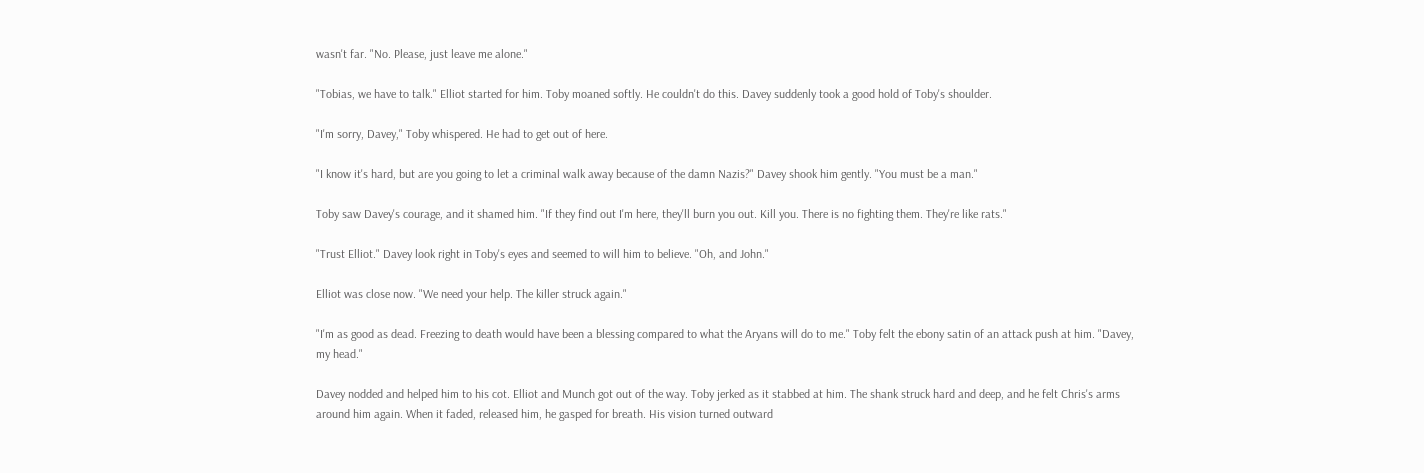wasn't far. "No. Please, just leave me alone."

"Tobias, we have to talk." Elliot started for him. Toby moaned softly. He couldn't do this. Davey suddenly took a good hold of Toby's shoulder.

"I'm sorry, Davey," Toby whispered. He had to get out of here.

"I know it's hard, but are you going to let a criminal walk away because of the damn Nazis?" Davey shook him gently. "You must be a man."

Toby saw Davey's courage, and it shamed him. "If they find out I'm here, they'll burn you out. Kill you. There is no fighting them. They're like rats."

"Trust Elliot." Davey look right in Toby's eyes and seemed to will him to believe. "Oh, and John."

Elliot was close now. "We need your help. The killer struck again."

"I'm as good as dead. Freezing to death would have been a blessing compared to what the Aryans will do to me." Toby felt the ebony satin of an attack push at him. "Davey, my head."

Davey nodded and helped him to his cot. Elliot and Munch got out of the way. Toby jerked as it stabbed at him. The shank struck hard and deep, and he felt Chris's arms around him again. When it faded, released him, he gasped for breath. His vision turned outward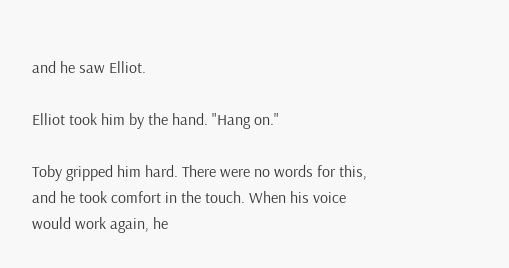and he saw Elliot.

Elliot took him by the hand. "Hang on."

Toby gripped him hard. There were no words for this, and he took comfort in the touch. When his voice would work again, he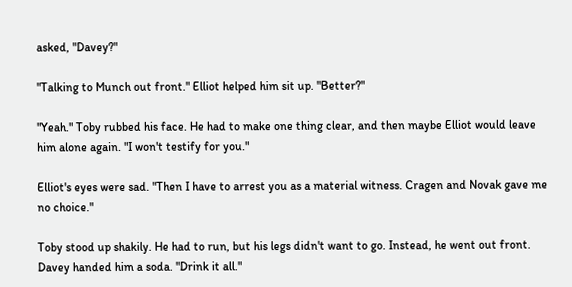asked, "Davey?"

"Talking to Munch out front." Elliot helped him sit up. "Better?"

"Yeah." Toby rubbed his face. He had to make one thing clear, and then maybe Elliot would leave him alone again. "I won't testify for you."

Elliot's eyes were sad. "Then I have to arrest you as a material witness. Cragen and Novak gave me no choice."

Toby stood up shakily. He had to run, but his legs didn't want to go. Instead, he went out front. Davey handed him a soda. "Drink it all."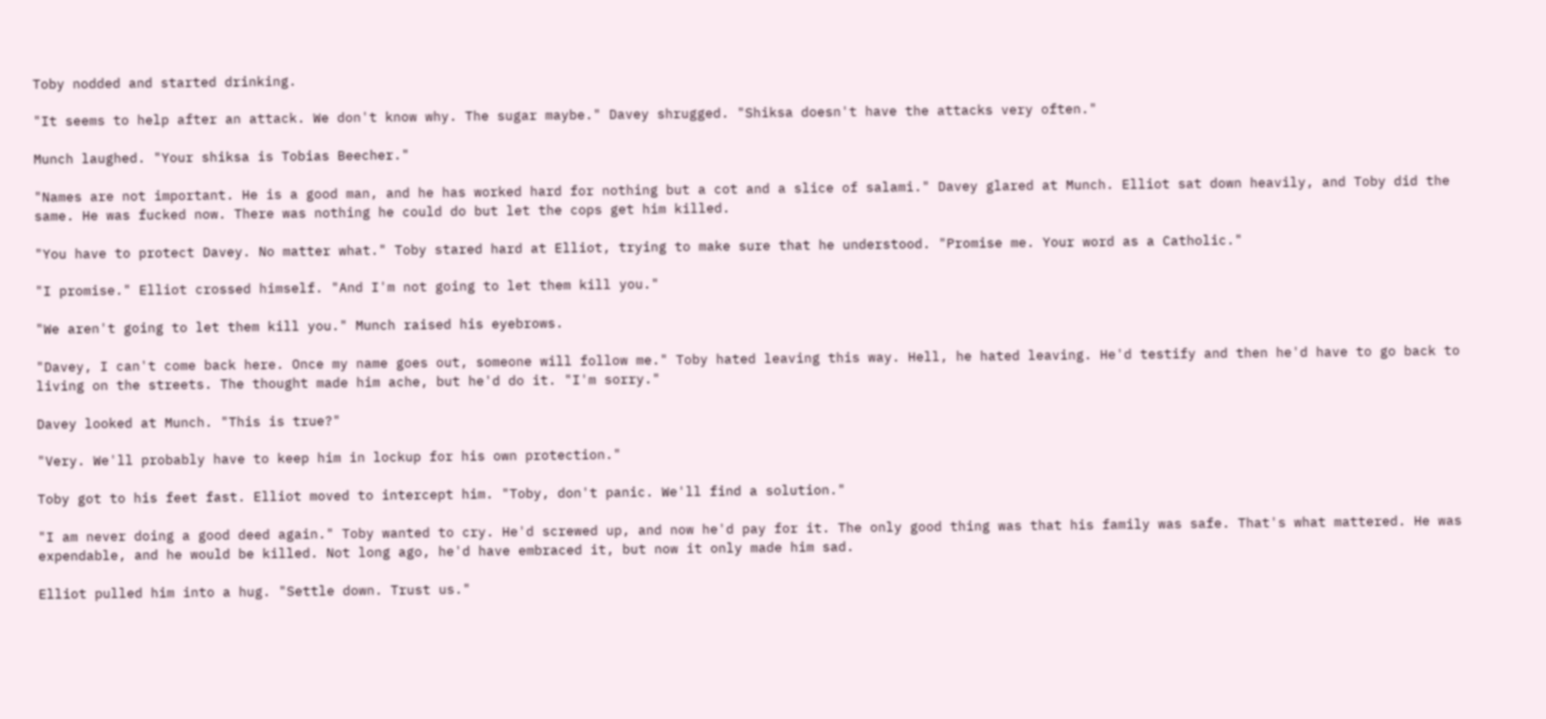Toby nodded and started drinking.

"It seems to help after an attack. We don't know why. The sugar maybe." Davey shrugged. "Shiksa doesn't have the attacks very often."

Munch laughed. "Your shiksa is Tobias Beecher."

"Names are not important. He is a good man, and he has worked hard for nothing but a cot and a slice of salami." Davey glared at Munch. Elliot sat down heavily, and Toby did the same. He was fucked now. There was nothing he could do but let the cops get him killed.

"You have to protect Davey. No matter what." Toby stared hard at Elliot, trying to make sure that he understood. "Promise me. Your word as a Catholic."

"I promise." Elliot crossed himself. "And I'm not going to let them kill you."

"We aren't going to let them kill you." Munch raised his eyebrows.

"Davey, I can't come back here. Once my name goes out, someone will follow me." Toby hated leaving this way. Hell, he hated leaving. He'd testify and then he'd have to go back to living on the streets. The thought made him ache, but he'd do it. "I'm sorry."

Davey looked at Munch. "This is true?"

"Very. We'll probably have to keep him in lockup for his own protection."

Toby got to his feet fast. Elliot moved to intercept him. "Toby, don't panic. We'll find a solution."

"I am never doing a good deed again." Toby wanted to cry. He'd screwed up, and now he'd pay for it. The only good thing was that his family was safe. That's what mattered. He was expendable, and he would be killed. Not long ago, he'd have embraced it, but now it only made him sad.

Elliot pulled him into a hug. "Settle down. Trust us."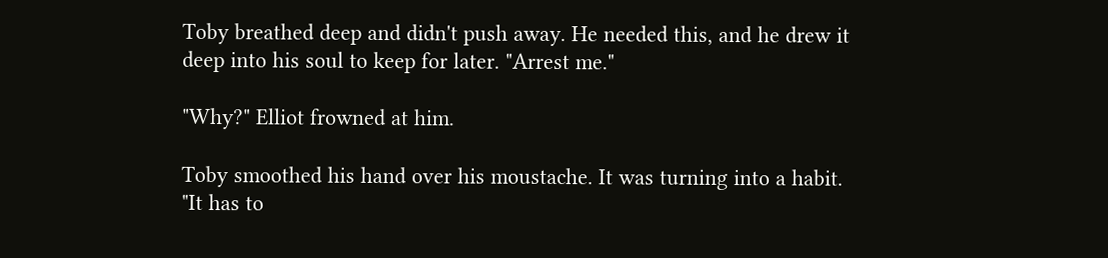Toby breathed deep and didn't push away. He needed this, and he drew it deep into his soul to keep for later. "Arrest me."

"Why?" Elliot frowned at him.

Toby smoothed his hand over his moustache. It was turning into a habit. "It has to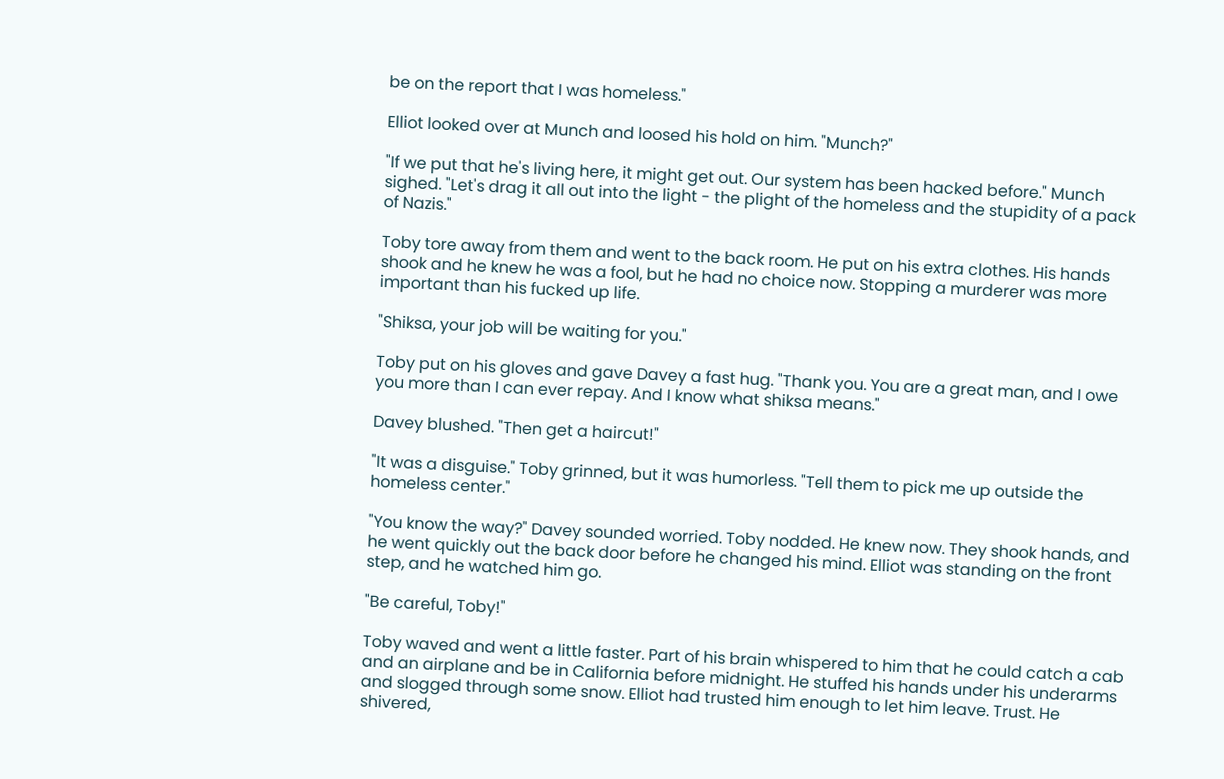be on the report that I was homeless."

Elliot looked over at Munch and loosed his hold on him. "Munch?"

"If we put that he's living here, it might get out. Our system has been hacked before." Munch sighed. "Let's drag it all out into the light - the plight of the homeless and the stupidity of a pack of Nazis."

Toby tore away from them and went to the back room. He put on his extra clothes. His hands shook and he knew he was a fool, but he had no choice now. Stopping a murderer was more important than his fucked up life.

"Shiksa, your job will be waiting for you."

Toby put on his gloves and gave Davey a fast hug. "Thank you. You are a great man, and I owe you more than I can ever repay. And I know what shiksa means."

Davey blushed. "Then get a haircut!"

"It was a disguise." Toby grinned, but it was humorless. "Tell them to pick me up outside the homeless center."

"You know the way?" Davey sounded worried. Toby nodded. He knew now. They shook hands, and he went quickly out the back door before he changed his mind. Elliot was standing on the front step, and he watched him go.

"Be careful, Toby!"

Toby waved and went a little faster. Part of his brain whispered to him that he could catch a cab and an airplane and be in California before midnight. He stuffed his hands under his underarms and slogged through some snow. Elliot had trusted him enough to let him leave. Trust. He shivered,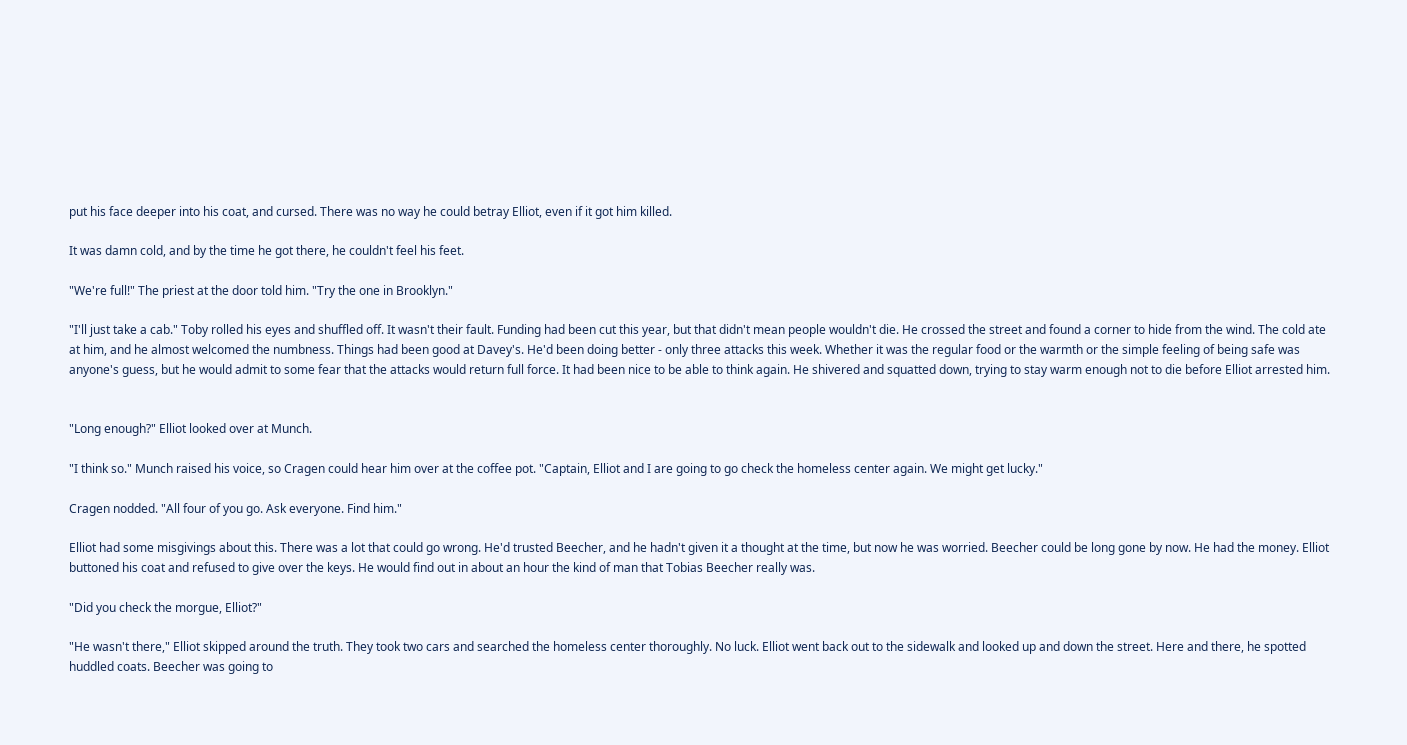put his face deeper into his coat, and cursed. There was no way he could betray Elliot, even if it got him killed.

It was damn cold, and by the time he got there, he couldn't feel his feet.

"We're full!" The priest at the door told him. "Try the one in Brooklyn."

"I'll just take a cab." Toby rolled his eyes and shuffled off. It wasn't their fault. Funding had been cut this year, but that didn't mean people wouldn't die. He crossed the street and found a corner to hide from the wind. The cold ate at him, and he almost welcomed the numbness. Things had been good at Davey's. He'd been doing better - only three attacks this week. Whether it was the regular food or the warmth or the simple feeling of being safe was anyone's guess, but he would admit to some fear that the attacks would return full force. It had been nice to be able to think again. He shivered and squatted down, trying to stay warm enough not to die before Elliot arrested him.


"Long enough?" Elliot looked over at Munch.

"I think so." Munch raised his voice, so Cragen could hear him over at the coffee pot. "Captain, Elliot and I are going to go check the homeless center again. We might get lucky."

Cragen nodded. "All four of you go. Ask everyone. Find him."

Elliot had some misgivings about this. There was a lot that could go wrong. He'd trusted Beecher, and he hadn't given it a thought at the time, but now he was worried. Beecher could be long gone by now. He had the money. Elliot buttoned his coat and refused to give over the keys. He would find out in about an hour the kind of man that Tobias Beecher really was.

"Did you check the morgue, Elliot?"

"He wasn't there," Elliot skipped around the truth. They took two cars and searched the homeless center thoroughly. No luck. Elliot went back out to the sidewalk and looked up and down the street. Here and there, he spotted huddled coats. Beecher was going to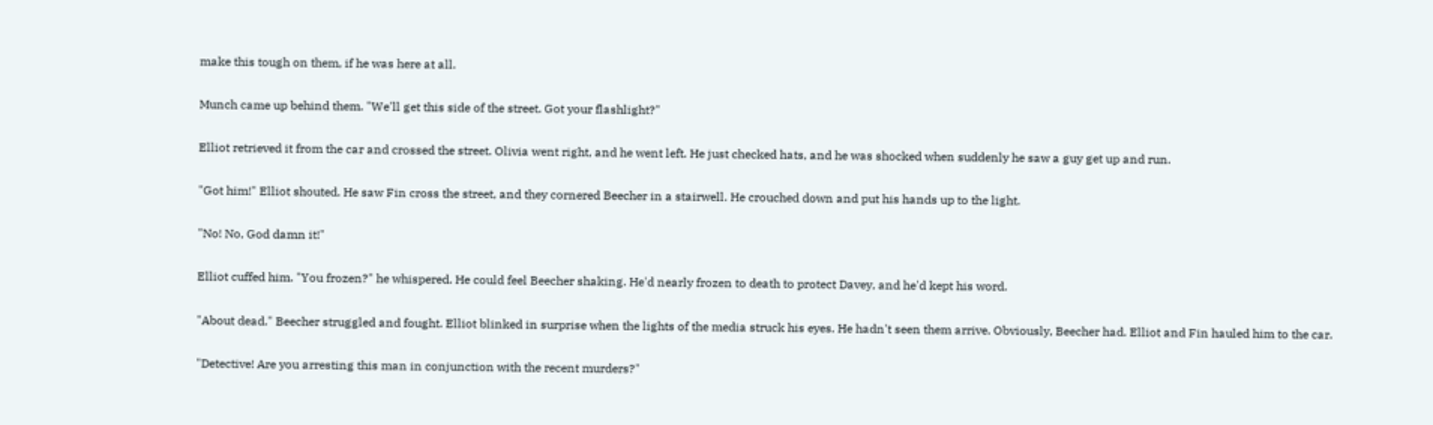make this tough on them, if he was here at all.

Munch came up behind them. "We'll get this side of the street. Got your flashlight?"

Elliot retrieved it from the car and crossed the street. Olivia went right, and he went left. He just checked hats, and he was shocked when suddenly he saw a guy get up and run.

"Got him!" Elliot shouted. He saw Fin cross the street, and they cornered Beecher in a stairwell. He crouched down and put his hands up to the light.

"No! No, God damn it!"

Elliot cuffed him. "You frozen?" he whispered. He could feel Beecher shaking. He'd nearly frozen to death to protect Davey, and he'd kept his word.

"About dead." Beecher struggled and fought. Elliot blinked in surprise when the lights of the media struck his eyes. He hadn't seen them arrive. Obviously, Beecher had. Elliot and Fin hauled him to the car.

"Detective! Are you arresting this man in conjunction with the recent murders?"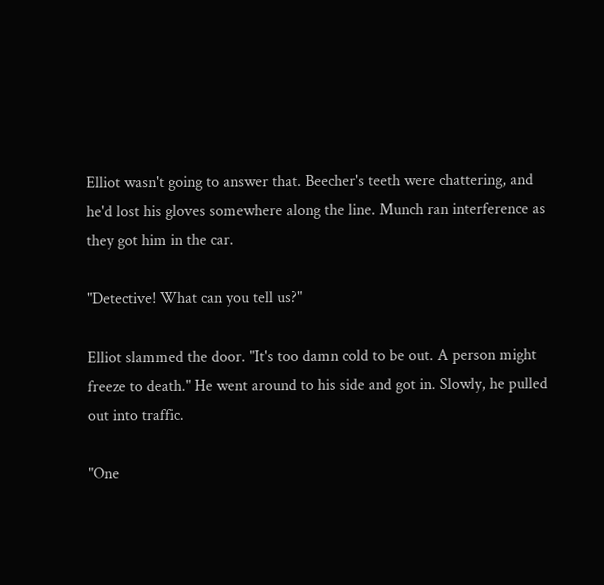Elliot wasn't going to answer that. Beecher's teeth were chattering, and he'd lost his gloves somewhere along the line. Munch ran interference as they got him in the car.

"Detective! What can you tell us?"

Elliot slammed the door. "It's too damn cold to be out. A person might freeze to death." He went around to his side and got in. Slowly, he pulled out into traffic.

"One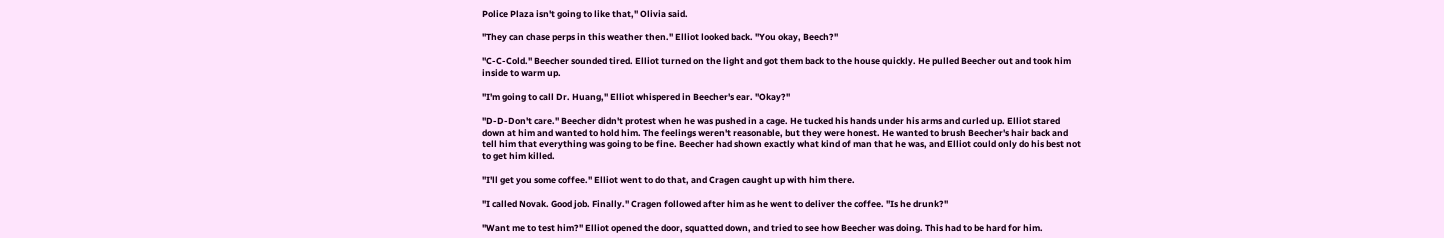Police Plaza isn't going to like that," Olivia said.

"They can chase perps in this weather then." Elliot looked back. "You okay, Beech?"

"C-C-Cold." Beecher sounded tired. Elliot turned on the light and got them back to the house quickly. He pulled Beecher out and took him inside to warm up.

"I'm going to call Dr. Huang," Elliot whispered in Beecher's ear. "Okay?"

"D-D-Don't care." Beecher didn't protest when he was pushed in a cage. He tucked his hands under his arms and curled up. Elliot stared down at him and wanted to hold him. The feelings weren't reasonable, but they were honest. He wanted to brush Beecher's hair back and tell him that everything was going to be fine. Beecher had shown exactly what kind of man that he was, and Elliot could only do his best not to get him killed.

"I'll get you some coffee." Elliot went to do that, and Cragen caught up with him there.

"I called Novak. Good job. Finally." Cragen followed after him as he went to deliver the coffee. "Is he drunk?"

"Want me to test him?" Elliot opened the door, squatted down, and tried to see how Beecher was doing. This had to be hard for him.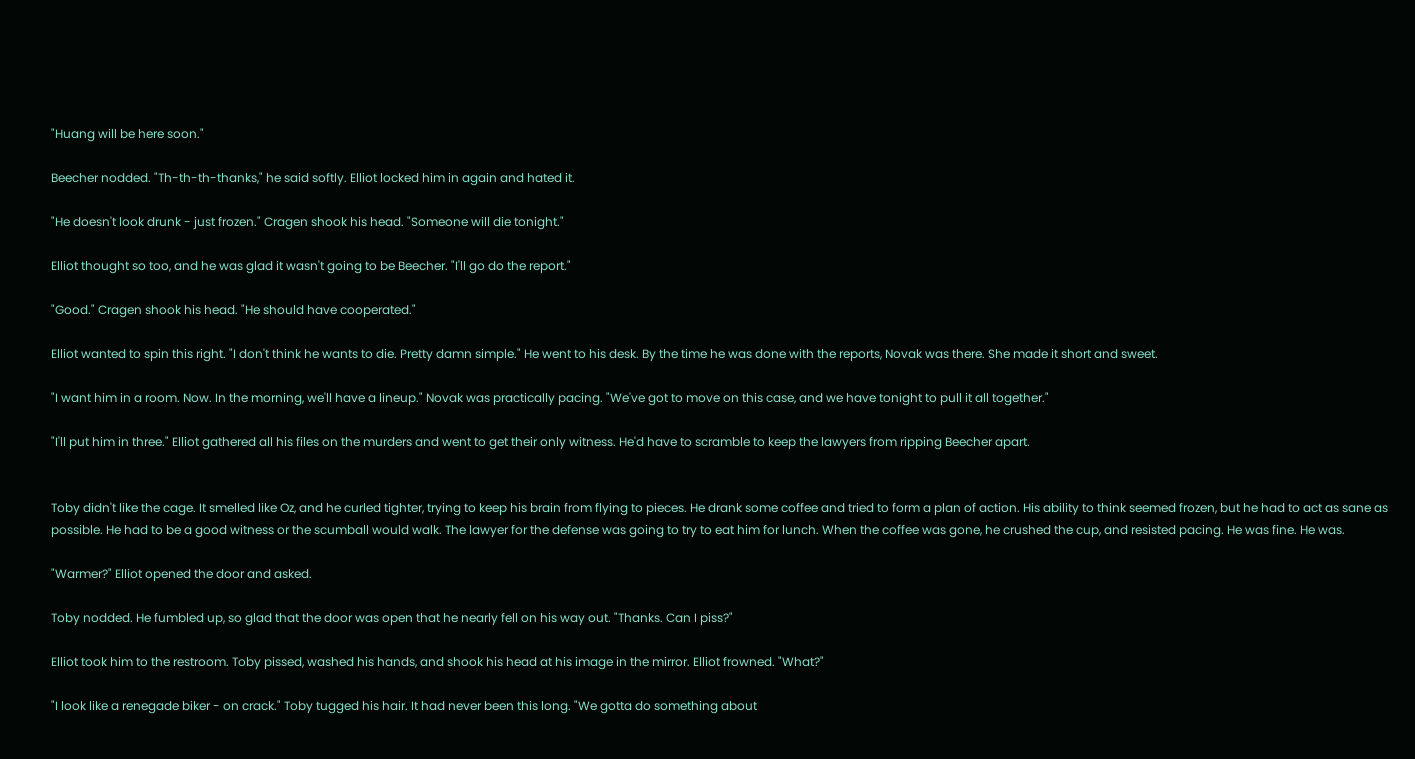"Huang will be here soon."

Beecher nodded. "Th-th-th-thanks," he said softly. Elliot locked him in again and hated it.

"He doesn't look drunk - just frozen." Cragen shook his head. "Someone will die tonight."

Elliot thought so too, and he was glad it wasn't going to be Beecher. "I'll go do the report."

"Good." Cragen shook his head. "He should have cooperated."

Elliot wanted to spin this right. "I don't think he wants to die. Pretty damn simple." He went to his desk. By the time he was done with the reports, Novak was there. She made it short and sweet.

"I want him in a room. Now. In the morning, we'll have a lineup." Novak was practically pacing. "We've got to move on this case, and we have tonight to pull it all together."

"I'll put him in three." Elliot gathered all his files on the murders and went to get their only witness. He'd have to scramble to keep the lawyers from ripping Beecher apart.


Toby didn't like the cage. It smelled like Oz, and he curled tighter, trying to keep his brain from flying to pieces. He drank some coffee and tried to form a plan of action. His ability to think seemed frozen, but he had to act as sane as possible. He had to be a good witness or the scumball would walk. The lawyer for the defense was going to try to eat him for lunch. When the coffee was gone, he crushed the cup, and resisted pacing. He was fine. He was.

"Warmer?" Elliot opened the door and asked.

Toby nodded. He fumbled up, so glad that the door was open that he nearly fell on his way out. "Thanks. Can I piss?"

Elliot took him to the restroom. Toby pissed, washed his hands, and shook his head at his image in the mirror. Elliot frowned. "What?"

"I look like a renegade biker - on crack." Toby tugged his hair. It had never been this long. "We gotta do something about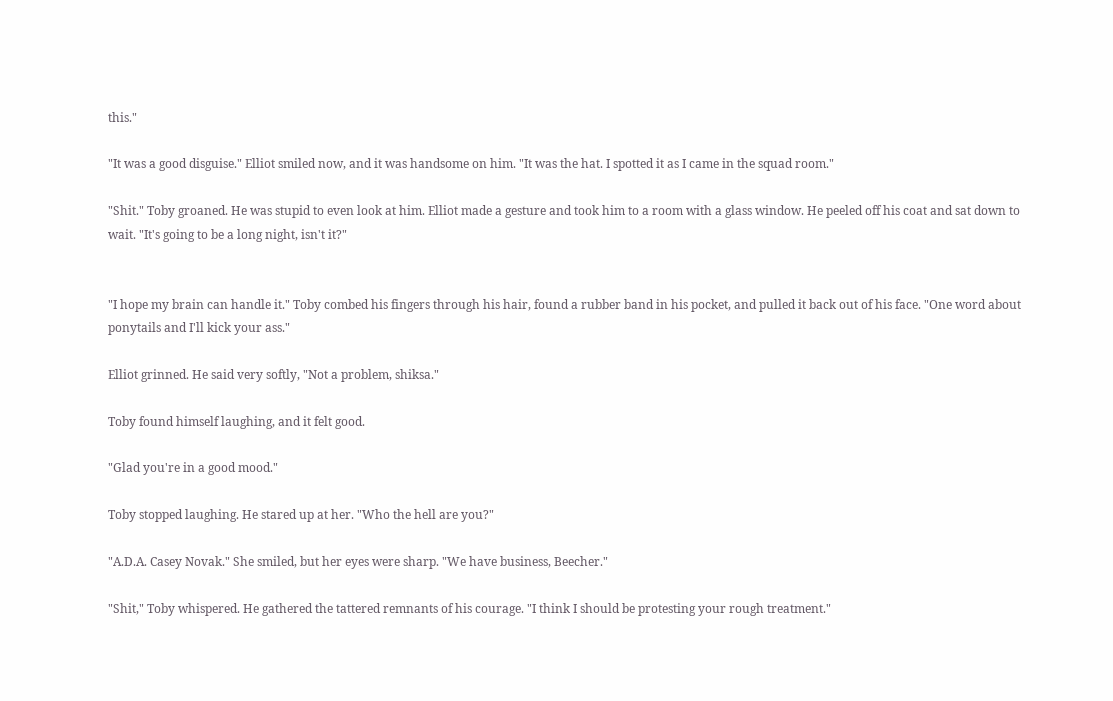this."

"It was a good disguise." Elliot smiled now, and it was handsome on him. "It was the hat. I spotted it as I came in the squad room."

"Shit." Toby groaned. He was stupid to even look at him. Elliot made a gesture and took him to a room with a glass window. He peeled off his coat and sat down to wait. "It's going to be a long night, isn't it?"


"I hope my brain can handle it." Toby combed his fingers through his hair, found a rubber band in his pocket, and pulled it back out of his face. "One word about ponytails and I'll kick your ass."

Elliot grinned. He said very softly, "Not a problem, shiksa."

Toby found himself laughing, and it felt good.

"Glad you're in a good mood."

Toby stopped laughing. He stared up at her. "Who the hell are you?"

"A.D.A. Casey Novak." She smiled, but her eyes were sharp. "We have business, Beecher."

"Shit," Toby whispered. He gathered the tattered remnants of his courage. "I think I should be protesting your rough treatment."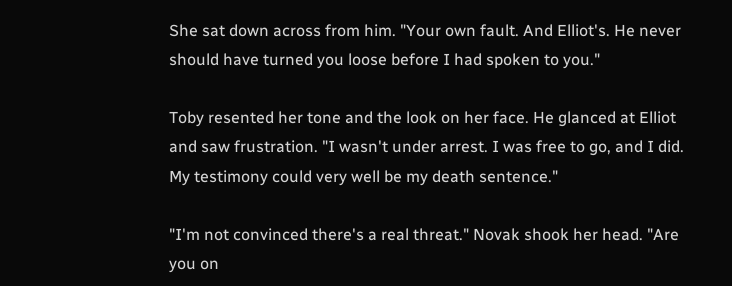She sat down across from him. "Your own fault. And Elliot's. He never should have turned you loose before I had spoken to you."

Toby resented her tone and the look on her face. He glanced at Elliot and saw frustration. "I wasn't under arrest. I was free to go, and I did. My testimony could very well be my death sentence."

"I'm not convinced there's a real threat." Novak shook her head. "Are you on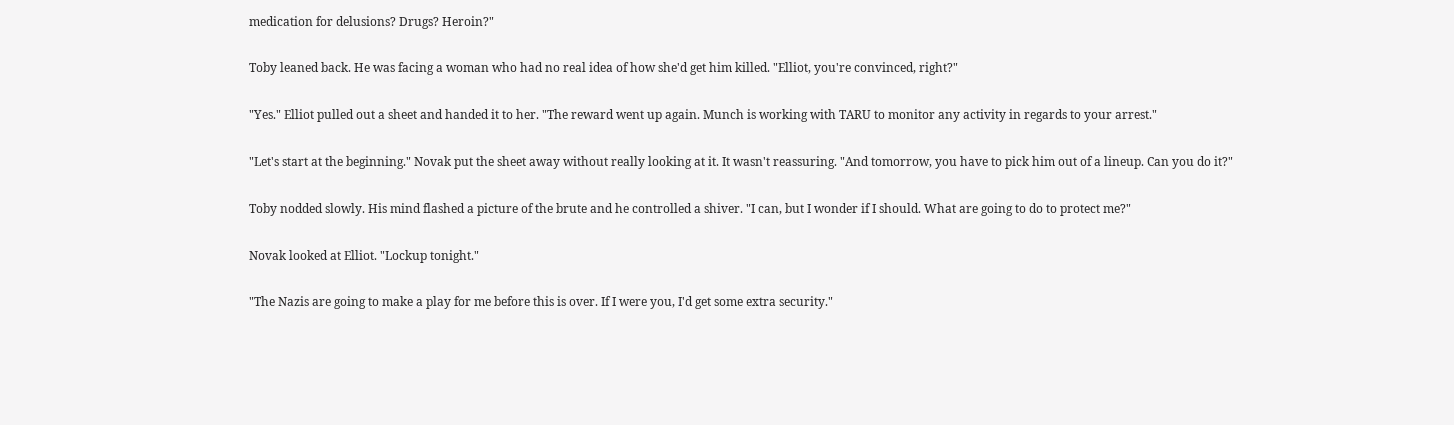medication for delusions? Drugs? Heroin?"

Toby leaned back. He was facing a woman who had no real idea of how she'd get him killed. "Elliot, you're convinced, right?"

"Yes." Elliot pulled out a sheet and handed it to her. "The reward went up again. Munch is working with TARU to monitor any activity in regards to your arrest."

"Let's start at the beginning." Novak put the sheet away without really looking at it. It wasn't reassuring. "And tomorrow, you have to pick him out of a lineup. Can you do it?"

Toby nodded slowly. His mind flashed a picture of the brute and he controlled a shiver. "I can, but I wonder if I should. What are going to do to protect me?"

Novak looked at Elliot. "Lockup tonight."

"The Nazis are going to make a play for me before this is over. If I were you, I'd get some extra security."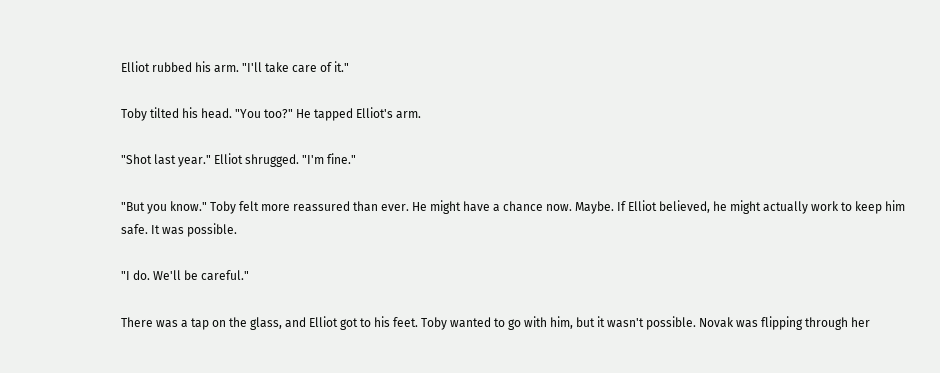Elliot rubbed his arm. "I'll take care of it."

Toby tilted his head. "You too?" He tapped Elliot's arm.

"Shot last year." Elliot shrugged. "I'm fine."

"But you know." Toby felt more reassured than ever. He might have a chance now. Maybe. If Elliot believed, he might actually work to keep him safe. It was possible.

"I do. We'll be careful."

There was a tap on the glass, and Elliot got to his feet. Toby wanted to go with him, but it wasn't possible. Novak was flipping through her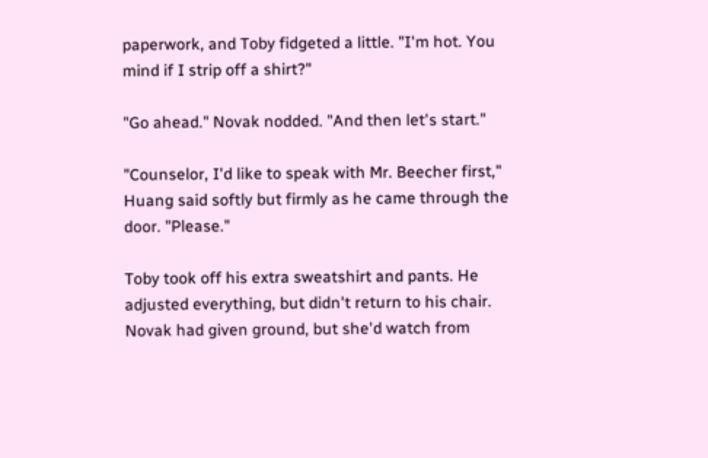paperwork, and Toby fidgeted a little. "I'm hot. You mind if I strip off a shirt?"

"Go ahead." Novak nodded. "And then let's start."

"Counselor, I'd like to speak with Mr. Beecher first," Huang said softly but firmly as he came through the door. "Please."

Toby took off his extra sweatshirt and pants. He adjusted everything, but didn't return to his chair. Novak had given ground, but she'd watch from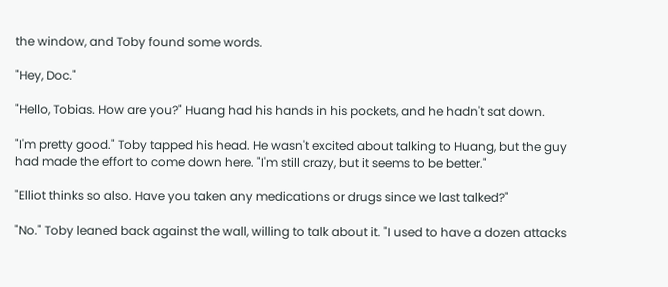the window, and Toby found some words.

"Hey, Doc."

"Hello, Tobias. How are you?" Huang had his hands in his pockets, and he hadn't sat down.

"I'm pretty good." Toby tapped his head. He wasn't excited about talking to Huang, but the guy had made the effort to come down here. "I'm still crazy, but it seems to be better."

"Elliot thinks so also. Have you taken any medications or drugs since we last talked?"

"No." Toby leaned back against the wall, willing to talk about it. "I used to have a dozen attacks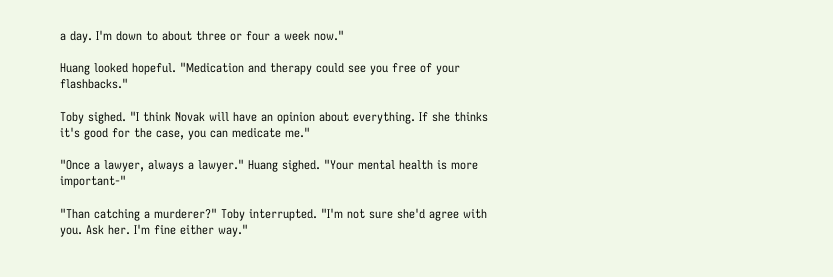a day. I'm down to about three or four a week now."

Huang looked hopeful. "Medication and therapy could see you free of your flashbacks."

Toby sighed. "I think Novak will have an opinion about everything. If she thinks it's good for the case, you can medicate me."

"Once a lawyer, always a lawyer." Huang sighed. "Your mental health is more important-"

"Than catching a murderer?" Toby interrupted. "I'm not sure she'd agree with you. Ask her. I'm fine either way."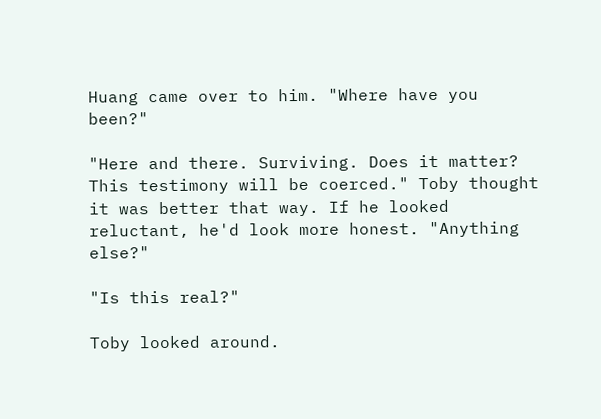Huang came over to him. "Where have you been?"

"Here and there. Surviving. Does it matter? This testimony will be coerced." Toby thought it was better that way. If he looked reluctant, he'd look more honest. "Anything else?"

"Is this real?"

Toby looked around.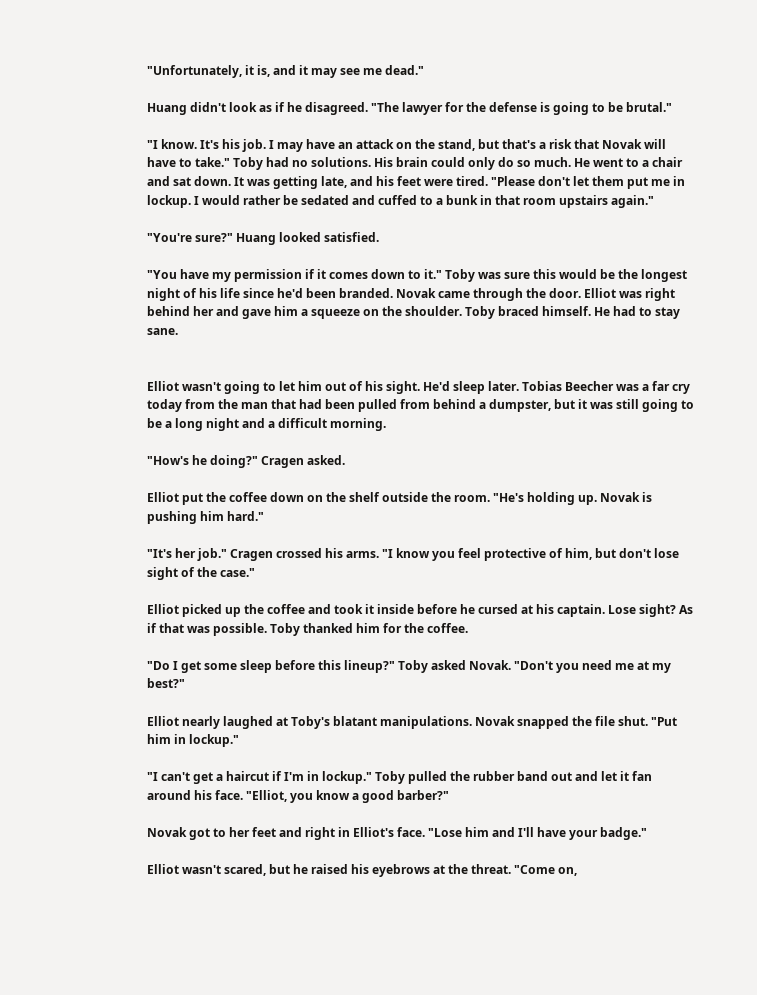"Unfortunately, it is, and it may see me dead."

Huang didn't look as if he disagreed. "The lawyer for the defense is going to be brutal."

"I know. It's his job. I may have an attack on the stand, but that's a risk that Novak will have to take." Toby had no solutions. His brain could only do so much. He went to a chair and sat down. It was getting late, and his feet were tired. "Please don't let them put me in lockup. I would rather be sedated and cuffed to a bunk in that room upstairs again."

"You're sure?" Huang looked satisfied.

"You have my permission if it comes down to it." Toby was sure this would be the longest night of his life since he'd been branded. Novak came through the door. Elliot was right behind her and gave him a squeeze on the shoulder. Toby braced himself. He had to stay sane.


Elliot wasn't going to let him out of his sight. He'd sleep later. Tobias Beecher was a far cry today from the man that had been pulled from behind a dumpster, but it was still going to be a long night and a difficult morning.

"How's he doing?" Cragen asked.

Elliot put the coffee down on the shelf outside the room. "He's holding up. Novak is pushing him hard."

"It's her job." Cragen crossed his arms. "I know you feel protective of him, but don't lose sight of the case."

Elliot picked up the coffee and took it inside before he cursed at his captain. Lose sight? As if that was possible. Toby thanked him for the coffee.

"Do I get some sleep before this lineup?" Toby asked Novak. "Don't you need me at my best?"

Elliot nearly laughed at Toby's blatant manipulations. Novak snapped the file shut. "Put him in lockup."

"I can't get a haircut if I'm in lockup." Toby pulled the rubber band out and let it fan around his face. "Elliot, you know a good barber?"

Novak got to her feet and right in Elliot's face. "Lose him and I'll have your badge."

Elliot wasn't scared, but he raised his eyebrows at the threat. "Come on,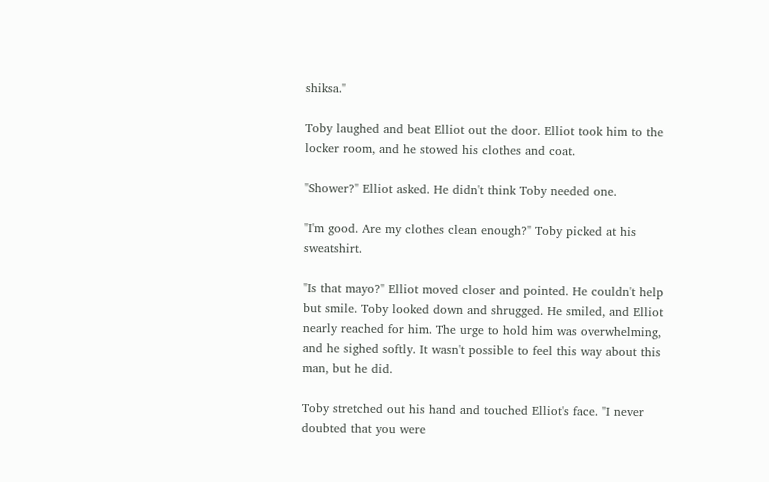shiksa."

Toby laughed and beat Elliot out the door. Elliot took him to the locker room, and he stowed his clothes and coat.

"Shower?" Elliot asked. He didn't think Toby needed one.

"I'm good. Are my clothes clean enough?" Toby picked at his sweatshirt.

"Is that mayo?" Elliot moved closer and pointed. He couldn't help but smile. Toby looked down and shrugged. He smiled, and Elliot nearly reached for him. The urge to hold him was overwhelming, and he sighed softly. It wasn't possible to feel this way about this man, but he did.

Toby stretched out his hand and touched Elliot's face. "I never doubted that you were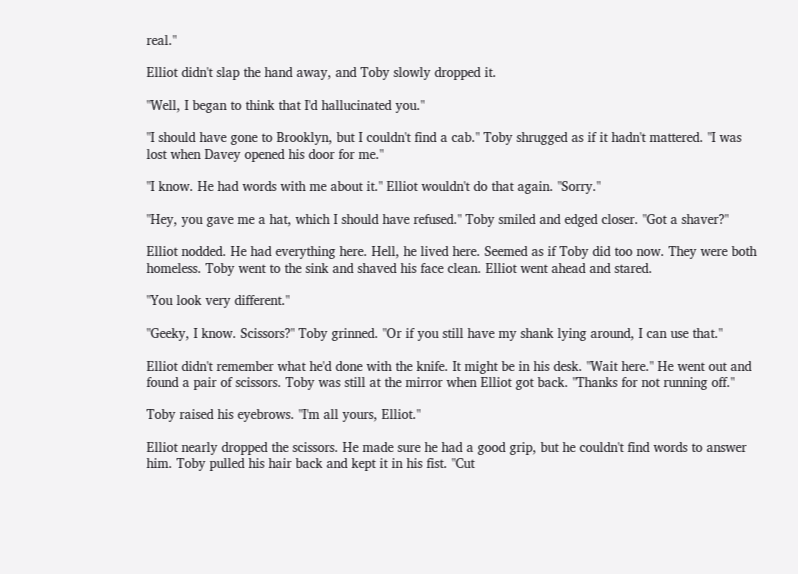real."

Elliot didn't slap the hand away, and Toby slowly dropped it.

"Well, I began to think that I'd hallucinated you."

"I should have gone to Brooklyn, but I couldn't find a cab." Toby shrugged as if it hadn't mattered. "I was lost when Davey opened his door for me."

"I know. He had words with me about it." Elliot wouldn't do that again. "Sorry."

"Hey, you gave me a hat, which I should have refused." Toby smiled and edged closer. "Got a shaver?"

Elliot nodded. He had everything here. Hell, he lived here. Seemed as if Toby did too now. They were both homeless. Toby went to the sink and shaved his face clean. Elliot went ahead and stared.

"You look very different."

"Geeky, I know. Scissors?" Toby grinned. "Or if you still have my shank lying around, I can use that."

Elliot didn't remember what he'd done with the knife. It might be in his desk. "Wait here." He went out and found a pair of scissors. Toby was still at the mirror when Elliot got back. "Thanks for not running off."

Toby raised his eyebrows. "I'm all yours, Elliot."

Elliot nearly dropped the scissors. He made sure he had a good grip, but he couldn't find words to answer him. Toby pulled his hair back and kept it in his fist. "Cut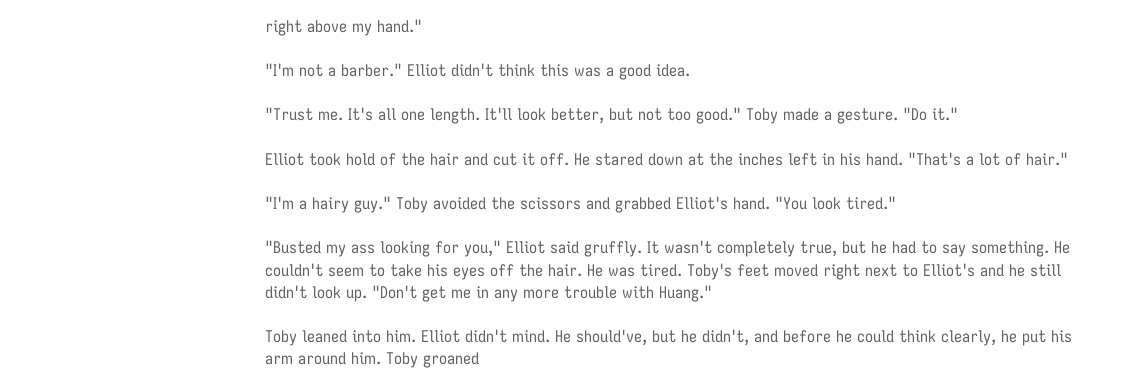right above my hand."

"I'm not a barber." Elliot didn't think this was a good idea.

"Trust me. It's all one length. It'll look better, but not too good." Toby made a gesture. "Do it."

Elliot took hold of the hair and cut it off. He stared down at the inches left in his hand. "That's a lot of hair."

"I'm a hairy guy." Toby avoided the scissors and grabbed Elliot's hand. "You look tired."

"Busted my ass looking for you," Elliot said gruffly. It wasn't completely true, but he had to say something. He couldn't seem to take his eyes off the hair. He was tired. Toby's feet moved right next to Elliot's and he still didn't look up. "Don't get me in any more trouble with Huang."

Toby leaned into him. Elliot didn't mind. He should've, but he didn't, and before he could think clearly, he put his arm around him. Toby groaned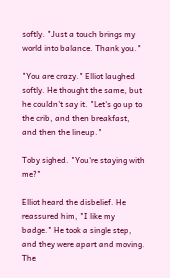softly. "Just a touch brings my world into balance. Thank you."

"You are crazy." Elliot laughed softly. He thought the same, but he couldn't say it. "Let's go up to the crib, and then breakfast, and then the lineup."

Toby sighed. "You're staying with me?"

Elliot heard the disbelief. He reassured him, "I like my badge." He took a single step, and they were apart and moving. The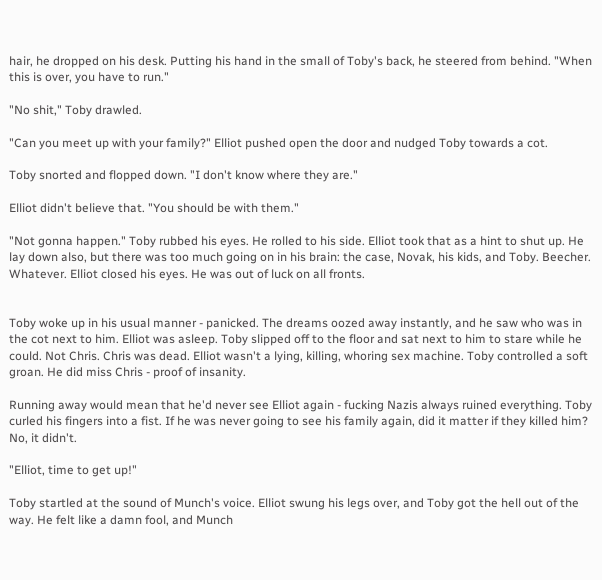hair, he dropped on his desk. Putting his hand in the small of Toby's back, he steered from behind. "When this is over, you have to run."

"No shit," Toby drawled.

"Can you meet up with your family?" Elliot pushed open the door and nudged Toby towards a cot.

Toby snorted and flopped down. "I don't know where they are."

Elliot didn't believe that. "You should be with them."

"Not gonna happen." Toby rubbed his eyes. He rolled to his side. Elliot took that as a hint to shut up. He lay down also, but there was too much going on in his brain: the case, Novak, his kids, and Toby. Beecher. Whatever. Elliot closed his eyes. He was out of luck on all fronts.


Toby woke up in his usual manner - panicked. The dreams oozed away instantly, and he saw who was in the cot next to him. Elliot was asleep. Toby slipped off to the floor and sat next to him to stare while he could. Not Chris. Chris was dead. Elliot wasn't a lying, killing, whoring sex machine. Toby controlled a soft groan. He did miss Chris - proof of insanity.

Running away would mean that he'd never see Elliot again - fucking Nazis always ruined everything. Toby curled his fingers into a fist. If he was never going to see his family again, did it matter if they killed him? No, it didn't.

"Elliot, time to get up!"

Toby startled at the sound of Munch's voice. Elliot swung his legs over, and Toby got the hell out of the way. He felt like a damn fool, and Munch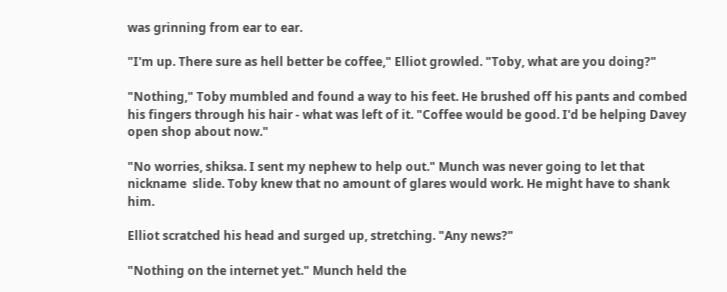was grinning from ear to ear.

"I'm up. There sure as hell better be coffee," Elliot growled. "Toby, what are you doing?"

"Nothing," Toby mumbled and found a way to his feet. He brushed off his pants and combed his fingers through his hair - what was left of it. "Coffee would be good. I'd be helping Davey open shop about now."

"No worries, shiksa. I sent my nephew to help out." Munch was never going to let that nickname  slide. Toby knew that no amount of glares would work. He might have to shank him.

Elliot scratched his head and surged up, stretching. "Any news?"

"Nothing on the internet yet." Munch held the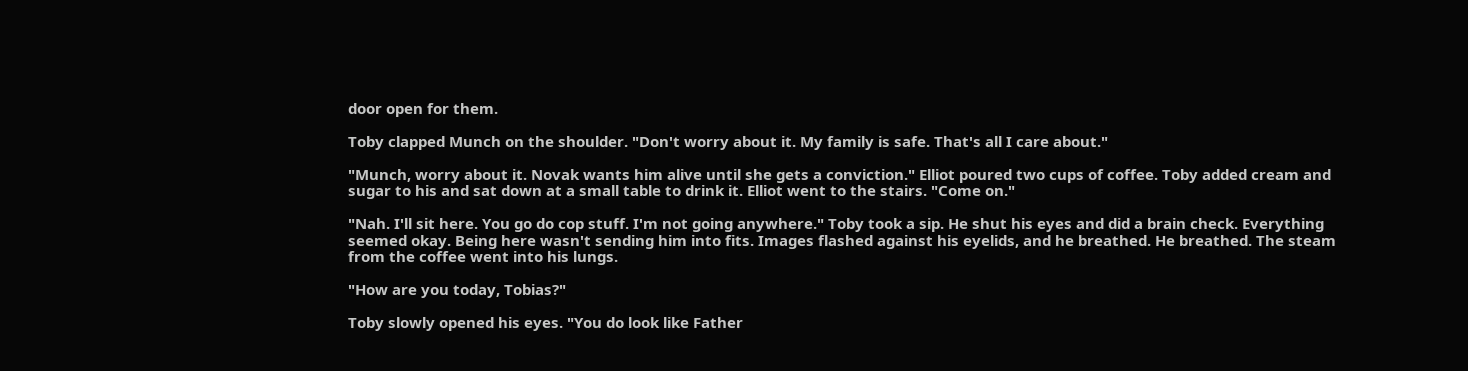door open for them.

Toby clapped Munch on the shoulder. "Don't worry about it. My family is safe. That's all I care about."

"Munch, worry about it. Novak wants him alive until she gets a conviction." Elliot poured two cups of coffee. Toby added cream and sugar to his and sat down at a small table to drink it. Elliot went to the stairs. "Come on."

"Nah. I'll sit here. You go do cop stuff. I'm not going anywhere." Toby took a sip. He shut his eyes and did a brain check. Everything seemed okay. Being here wasn't sending him into fits. Images flashed against his eyelids, and he breathed. He breathed. The steam from the coffee went into his lungs.

"How are you today, Tobias?"

Toby slowly opened his eyes. "You do look like Father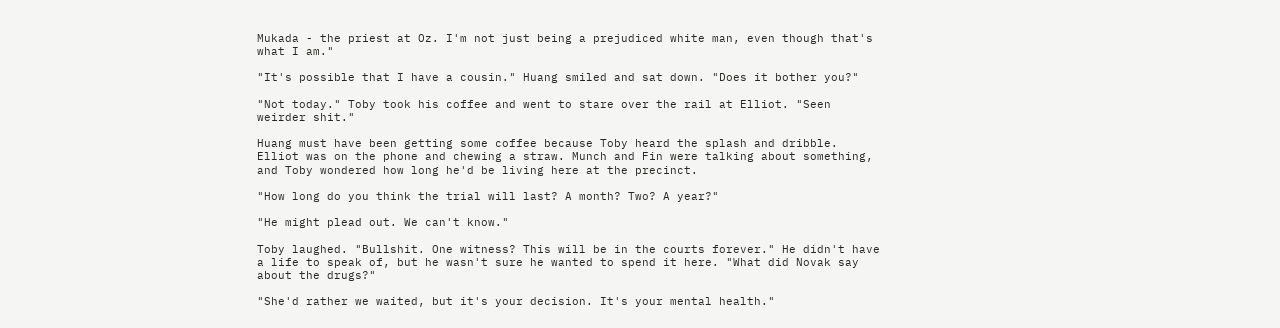Mukada - the priest at Oz. I'm not just being a prejudiced white man, even though that's what I am."

"It's possible that I have a cousin." Huang smiled and sat down. "Does it bother you?"

"Not today." Toby took his coffee and went to stare over the rail at Elliot. "Seen weirder shit."

Huang must have been getting some coffee because Toby heard the splash and dribble. Elliot was on the phone and chewing a straw. Munch and Fin were talking about something, and Toby wondered how long he'd be living here at the precinct.

"How long do you think the trial will last? A month? Two? A year?"

"He might plead out. We can't know."

Toby laughed. "Bullshit. One witness? This will be in the courts forever." He didn't have a life to speak of, but he wasn't sure he wanted to spend it here. "What did Novak say about the drugs?"

"She'd rather we waited, but it's your decision. It's your mental health."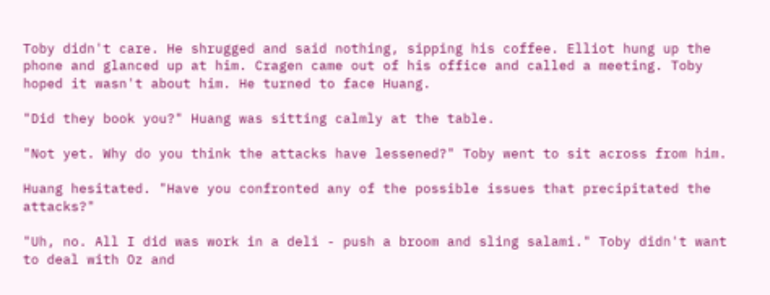Toby didn't care. He shrugged and said nothing, sipping his coffee. Elliot hung up the phone and glanced up at him. Cragen came out of his office and called a meeting. Toby hoped it wasn't about him. He turned to face Huang.

"Did they book you?" Huang was sitting calmly at the table.

"Not yet. Why do you think the attacks have lessened?" Toby went to sit across from him.

Huang hesitated. "Have you confronted any of the possible issues that precipitated the attacks?"

"Uh, no. All I did was work in a deli - push a broom and sling salami." Toby didn't want to deal with Oz and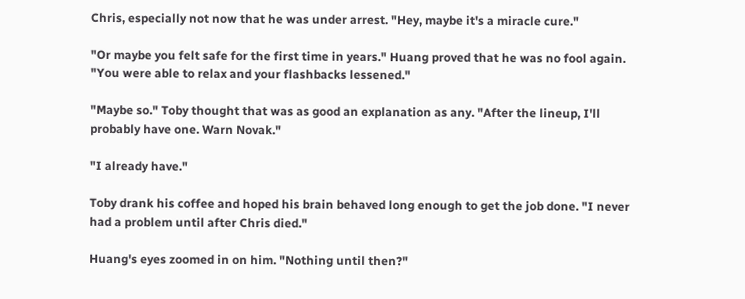Chris, especially not now that he was under arrest. "Hey, maybe it's a miracle cure."

"Or maybe you felt safe for the first time in years." Huang proved that he was no fool again. "You were able to relax and your flashbacks lessened."

"Maybe so." Toby thought that was as good an explanation as any. "After the lineup, I'll probably have one. Warn Novak."

"I already have."

Toby drank his coffee and hoped his brain behaved long enough to get the job done. "I never had a problem until after Chris died."

Huang's eyes zoomed in on him. "Nothing until then?"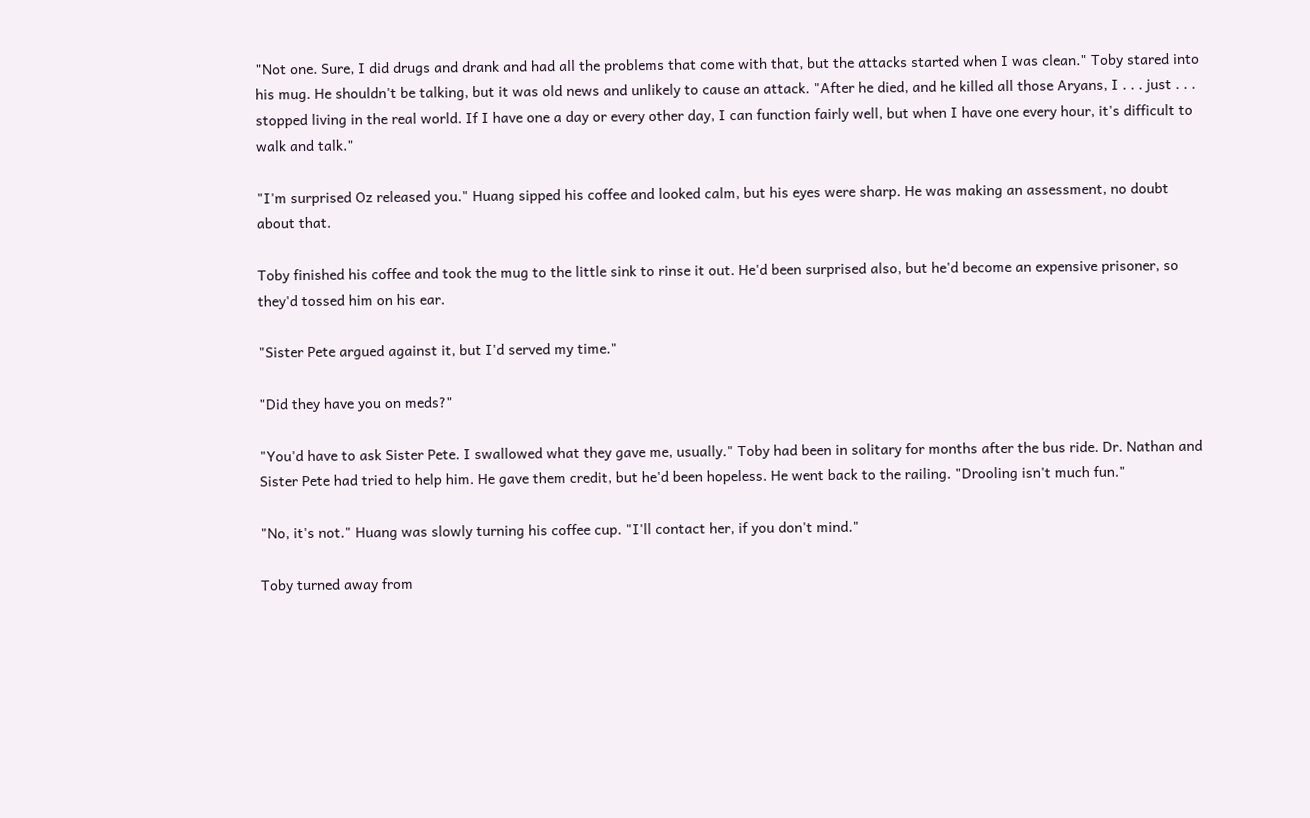"Not one. Sure, I did drugs and drank and had all the problems that come with that, but the attacks started when I was clean." Toby stared into his mug. He shouldn't be talking, but it was old news and unlikely to cause an attack. "After he died, and he killed all those Aryans, I . . . just . . . stopped living in the real world. If I have one a day or every other day, I can function fairly well, but when I have one every hour, it's difficult to walk and talk."

"I'm surprised Oz released you." Huang sipped his coffee and looked calm, but his eyes were sharp. He was making an assessment, no doubt about that.

Toby finished his coffee and took the mug to the little sink to rinse it out. He'd been surprised also, but he'd become an expensive prisoner, so they'd tossed him on his ear.

"Sister Pete argued against it, but I'd served my time."

"Did they have you on meds?"

"You'd have to ask Sister Pete. I swallowed what they gave me, usually." Toby had been in solitary for months after the bus ride. Dr. Nathan and Sister Pete had tried to help him. He gave them credit, but he'd been hopeless. He went back to the railing. "Drooling isn't much fun."

"No, it's not." Huang was slowly turning his coffee cup. "I'll contact her, if you don't mind."

Toby turned away from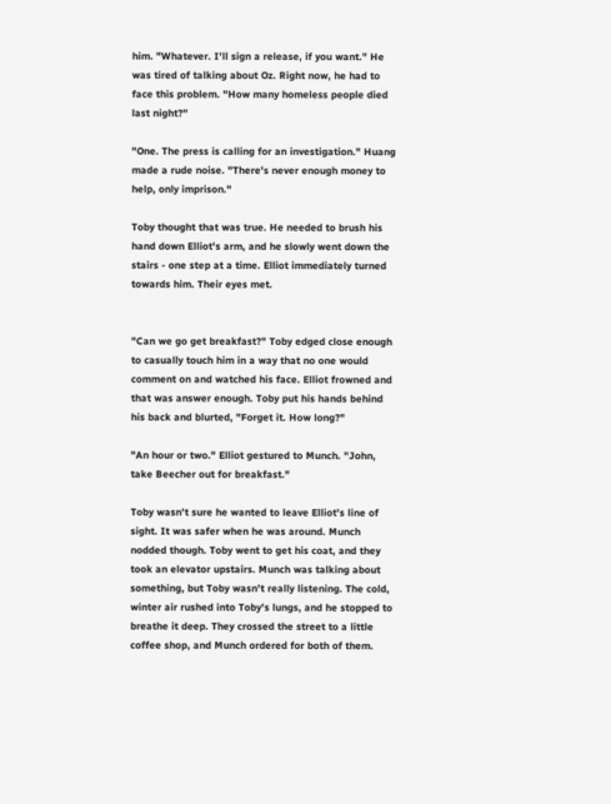him. "Whatever. I'll sign a release, if you want." He was tired of talking about Oz. Right now, he had to face this problem. "How many homeless people died last night?"

"One. The press is calling for an investigation." Huang made a rude noise. "There's never enough money to help, only imprison."

Toby thought that was true. He needed to brush his hand down Elliot's arm, and he slowly went down the stairs - one step at a time. Elliot immediately turned towards him. Their eyes met.


"Can we go get breakfast?" Toby edged close enough to casually touch him in a way that no one would comment on and watched his face. Elliot frowned and that was answer enough. Toby put his hands behind his back and blurted, "Forget it. How long?"

"An hour or two." Elliot gestured to Munch. "John, take Beecher out for breakfast."

Toby wasn't sure he wanted to leave Elliot's line of sight. It was safer when he was around. Munch nodded though. Toby went to get his coat, and they took an elevator upstairs. Munch was talking about something, but Toby wasn't really listening. The cold, winter air rushed into Toby's lungs, and he stopped to breathe it deep. They crossed the street to a little coffee shop, and Munch ordered for both of them.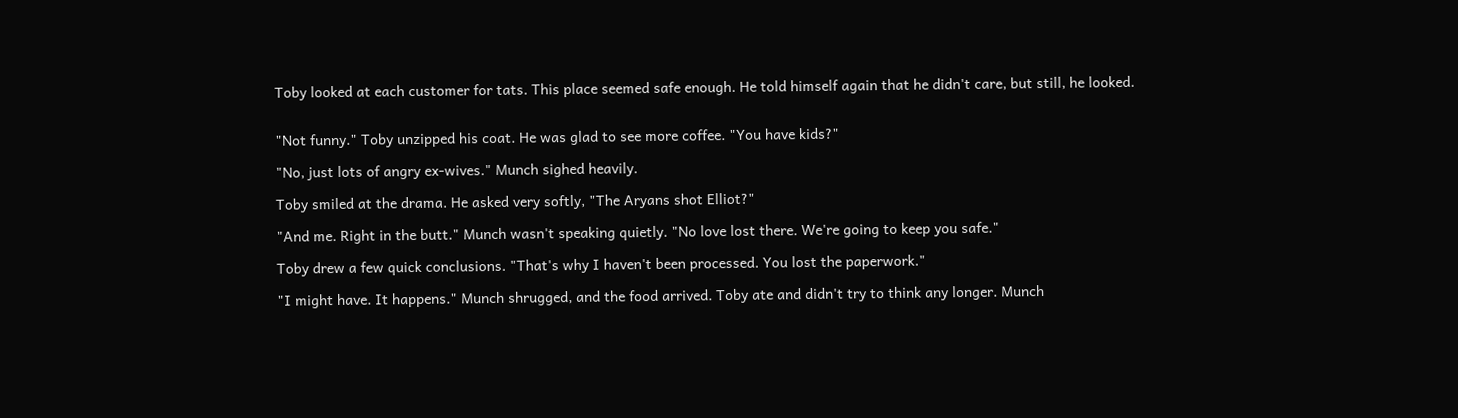Toby looked at each customer for tats. This place seemed safe enough. He told himself again that he didn't care, but still, he looked.


"Not funny." Toby unzipped his coat. He was glad to see more coffee. "You have kids?"

"No, just lots of angry ex-wives." Munch sighed heavily.

Toby smiled at the drama. He asked very softly, "The Aryans shot Elliot?"

"And me. Right in the butt." Munch wasn't speaking quietly. "No love lost there. We're going to keep you safe."

Toby drew a few quick conclusions. "That's why I haven't been processed. You lost the paperwork."

"I might have. It happens." Munch shrugged, and the food arrived. Toby ate and didn't try to think any longer. Munch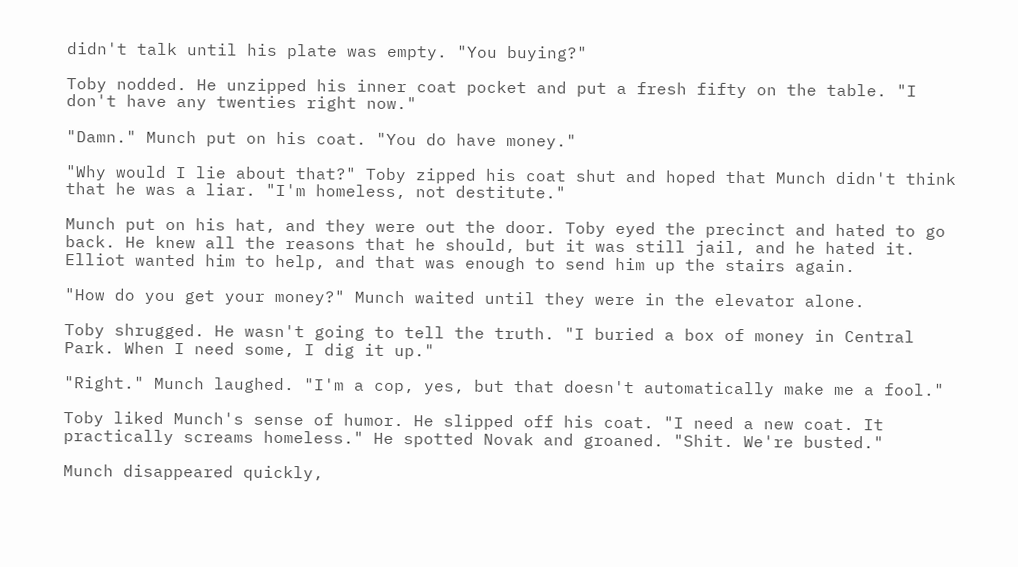didn't talk until his plate was empty. "You buying?"

Toby nodded. He unzipped his inner coat pocket and put a fresh fifty on the table. "I don't have any twenties right now."

"Damn." Munch put on his coat. "You do have money."

"Why would I lie about that?" Toby zipped his coat shut and hoped that Munch didn't think that he was a liar. "I'm homeless, not destitute."

Munch put on his hat, and they were out the door. Toby eyed the precinct and hated to go back. He knew all the reasons that he should, but it was still jail, and he hated it. Elliot wanted him to help, and that was enough to send him up the stairs again.

"How do you get your money?" Munch waited until they were in the elevator alone.

Toby shrugged. He wasn't going to tell the truth. "I buried a box of money in Central Park. When I need some, I dig it up."

"Right." Munch laughed. "I'm a cop, yes, but that doesn't automatically make me a fool."

Toby liked Munch's sense of humor. He slipped off his coat. "I need a new coat. It practically screams homeless." He spotted Novak and groaned. "Shit. We're busted."

Munch disappeared quickly,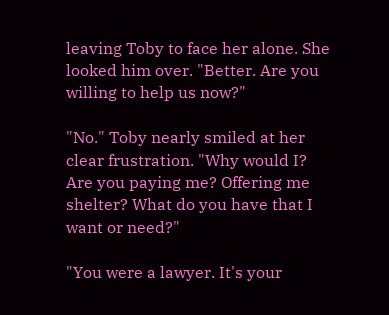leaving Toby to face her alone. She looked him over. "Better. Are you willing to help us now?"

"No." Toby nearly smiled at her clear frustration. "Why would I? Are you paying me? Offering me shelter? What do you have that I want or need?"

"You were a lawyer. It's your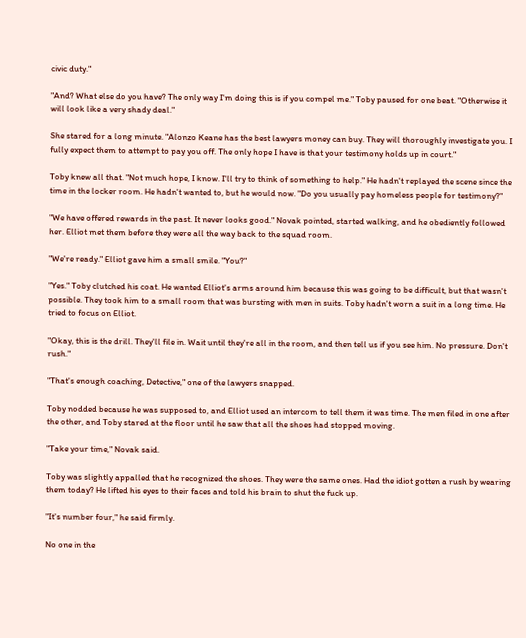civic duty."

"And? What else do you have? The only way I'm doing this is if you compel me." Toby paused for one beat. "Otherwise it will look like a very shady deal."

She stared for a long minute. "Alonzo Keane has the best lawyers money can buy. They will thoroughly investigate you. I fully expect them to attempt to pay you off. The only hope I have is that your testimony holds up in court."

Toby knew all that. "Not much hope, I know. I'll try to think of something to help." He hadn't replayed the scene since the time in the locker room. He hadn't wanted to, but he would now. "Do you usually pay homeless people for testimony?"

"We have offered rewards in the past. It never looks good." Novak pointed, started walking, and he obediently followed her. Elliot met them before they were all the way back to the squad room.

"We're ready." Elliot gave him a small smile. "You?"

"Yes." Toby clutched his coat. He wanted Elliot's arms around him because this was going to be difficult, but that wasn't possible. They took him to a small room that was bursting with men in suits. Toby hadn't worn a suit in a long time. He tried to focus on Elliot.

"Okay, this is the drill. They'll file in. Wait until they're all in the room, and then tell us if you see him. No pressure. Don't rush."

"That's enough coaching, Detective," one of the lawyers snapped.

Toby nodded because he was supposed to, and Elliot used an intercom to tell them it was time. The men filed in one after the other, and Toby stared at the floor until he saw that all the shoes had stopped moving.

"Take your time," Novak said.

Toby was slightly appalled that he recognized the shoes. They were the same ones. Had the idiot gotten a rush by wearing them today? He lifted his eyes to their faces and told his brain to shut the fuck up.

"It's number four," he said firmly.

No one in the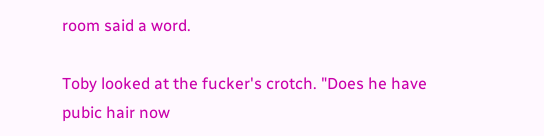room said a word.

Toby looked at the fucker's crotch. "Does he have pubic hair now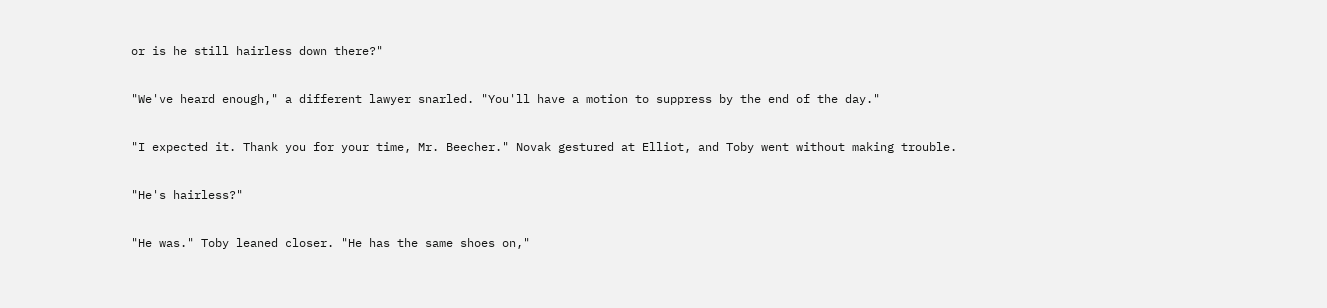or is he still hairless down there?"

"We've heard enough," a different lawyer snarled. "You'll have a motion to suppress by the end of the day."

"I expected it. Thank you for your time, Mr. Beecher." Novak gestured at Elliot, and Toby went without making trouble.

"He's hairless?"

"He was." Toby leaned closer. "He has the same shoes on,"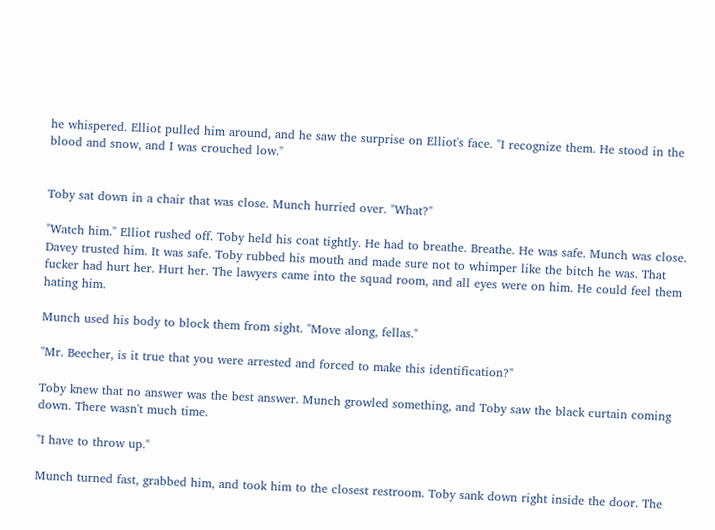he whispered. Elliot pulled him around, and he saw the surprise on Elliot's face. "I recognize them. He stood in the blood and snow, and I was crouched low."


Toby sat down in a chair that was close. Munch hurried over. "What?"

"Watch him." Elliot rushed off. Toby held his coat tightly. He had to breathe. Breathe. He was safe. Munch was close. Davey trusted him. It was safe. Toby rubbed his mouth and made sure not to whimper like the bitch he was. That fucker had hurt her. Hurt her. The lawyers came into the squad room, and all eyes were on him. He could feel them hating him.

Munch used his body to block them from sight. "Move along, fellas."

"Mr. Beecher, is it true that you were arrested and forced to make this identification?"

Toby knew that no answer was the best answer. Munch growled something, and Toby saw the black curtain coming down. There wasn't much time.

"I have to throw up."

Munch turned fast, grabbed him, and took him to the closest restroom. Toby sank down right inside the door. The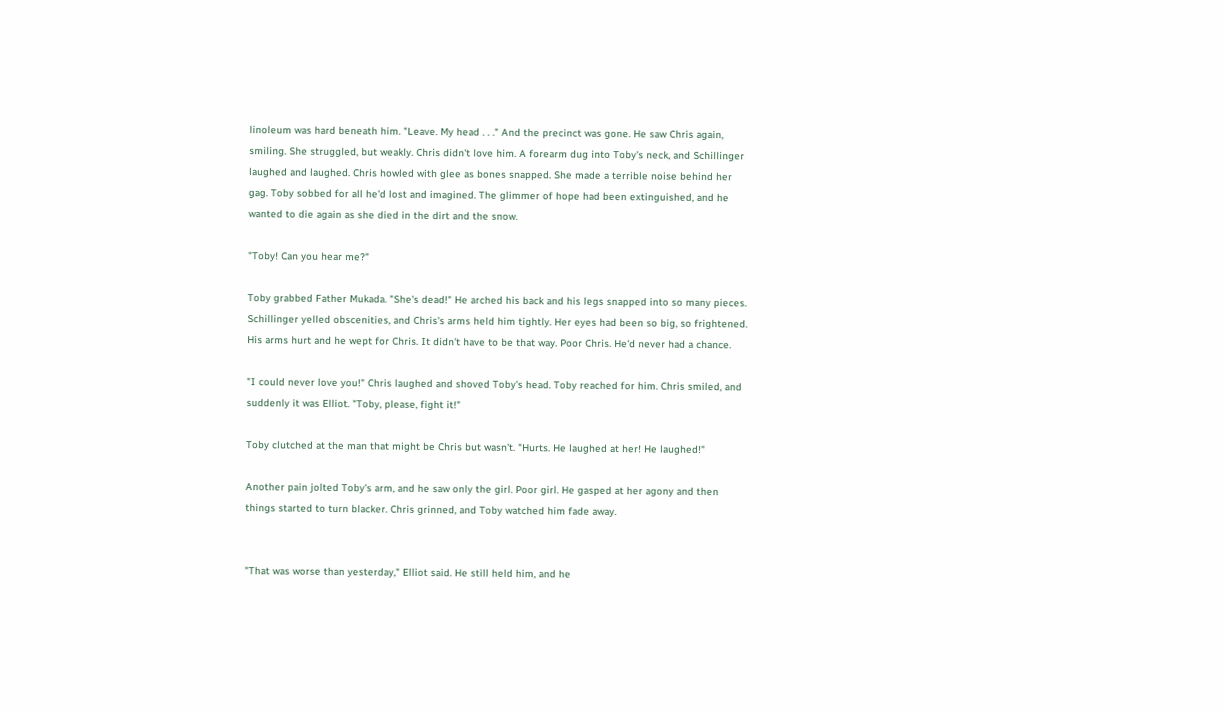linoleum was hard beneath him. "Leave. My head . . ." And the precinct was gone. He saw Chris again, smiling. She struggled, but weakly. Chris didn't love him. A forearm dug into Toby's neck, and Schillinger laughed and laughed. Chris howled with glee as bones snapped. She made a terrible noise behind her gag. Toby sobbed for all he'd lost and imagined. The glimmer of hope had been extinguished, and he wanted to die again as she died in the dirt and the snow.

"Toby! Can you hear me?"

Toby grabbed Father Mukada. "She's dead!" He arched his back and his legs snapped into so many pieces. Schillinger yelled obscenities, and Chris's arms held him tightly. Her eyes had been so big, so frightened. His arms hurt and he wept for Chris. It didn't have to be that way. Poor Chris. He'd never had a chance.

"I could never love you!" Chris laughed and shoved Toby's head. Toby reached for him. Chris smiled, and suddenly it was Elliot. "Toby, please, fight it!"

Toby clutched at the man that might be Chris but wasn't. "Hurts. He laughed at her! He laughed!"

Another pain jolted Toby's arm, and he saw only the girl. Poor girl. He gasped at her agony and then things started to turn blacker. Chris grinned, and Toby watched him fade away.


"That was worse than yesterday," Elliot said. He still held him, and he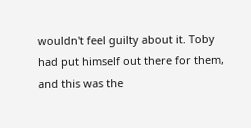wouldn't feel guilty about it. Toby had put himself out there for them, and this was the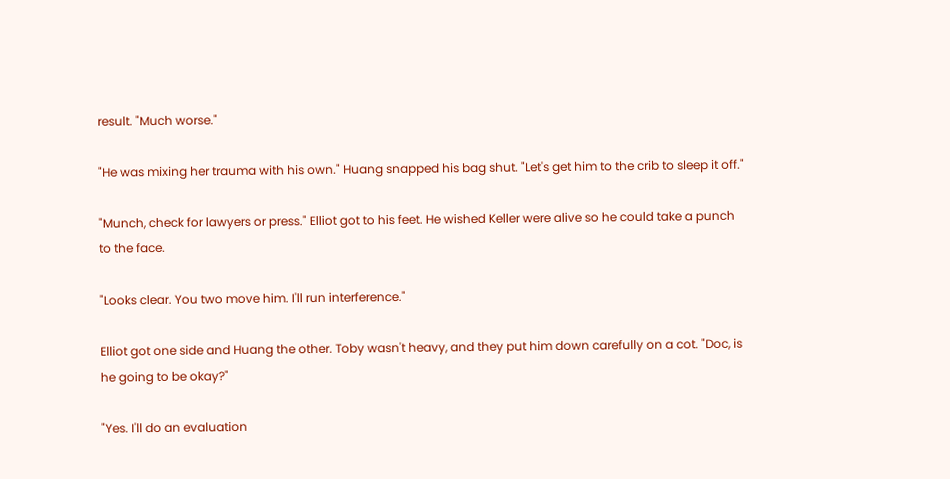result. "Much worse."

"He was mixing her trauma with his own." Huang snapped his bag shut. "Let's get him to the crib to sleep it off."

"Munch, check for lawyers or press." Elliot got to his feet. He wished Keller were alive so he could take a punch to the face.

"Looks clear. You two move him. I'll run interference."

Elliot got one side and Huang the other. Toby wasn't heavy, and they put him down carefully on a cot. "Doc, is he going to be okay?"

"Yes. I'll do an evaluation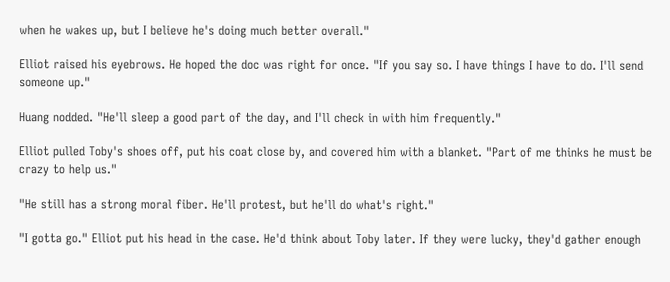when he wakes up, but I believe he's doing much better overall."

Elliot raised his eyebrows. He hoped the doc was right for once. "If you say so. I have things I have to do. I'll send someone up."

Huang nodded. "He'll sleep a good part of the day, and I'll check in with him frequently."

Elliot pulled Toby's shoes off, put his coat close by, and covered him with a blanket. "Part of me thinks he must be crazy to help us."

"He still has a strong moral fiber. He'll protest, but he'll do what's right."

"I gotta go." Elliot put his head in the case. He'd think about Toby later. If they were lucky, they'd gather enough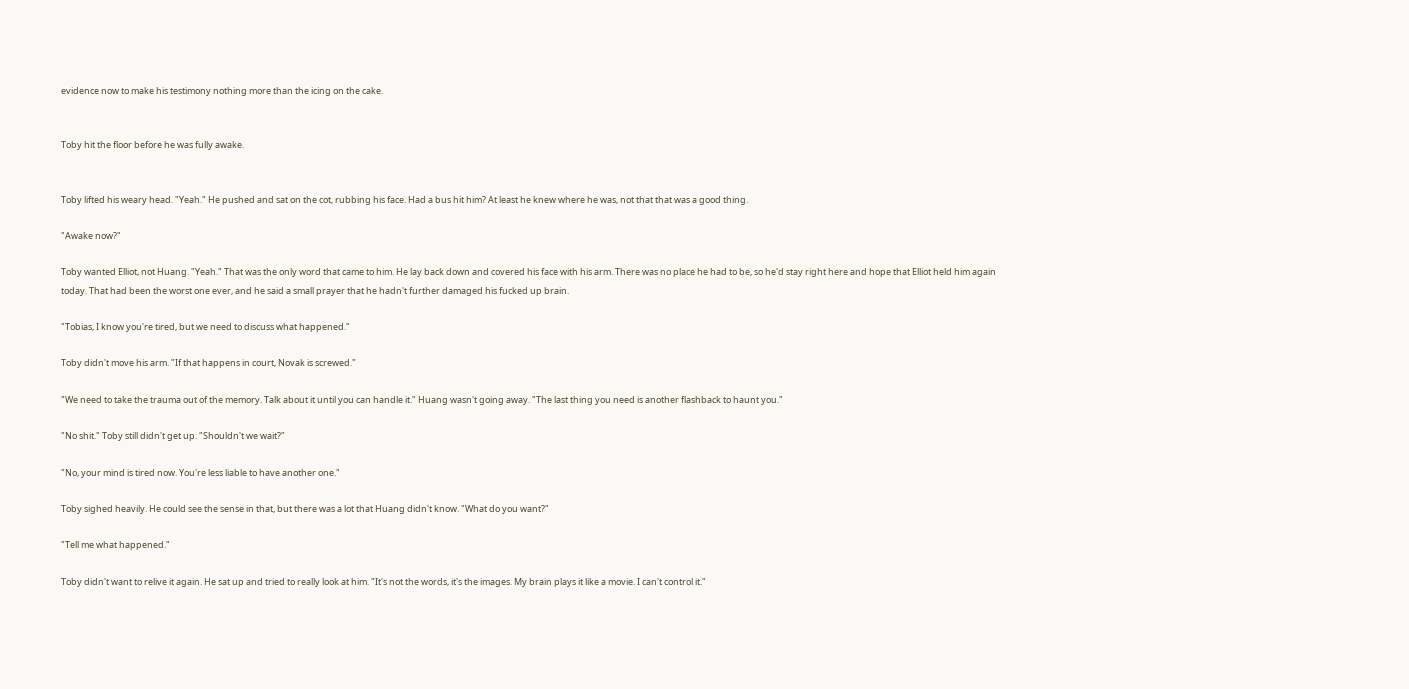evidence now to make his testimony nothing more than the icing on the cake.


Toby hit the floor before he was fully awake.


Toby lifted his weary head. "Yeah." He pushed and sat on the cot, rubbing his face. Had a bus hit him? At least he knew where he was, not that that was a good thing.

"Awake now?"

Toby wanted Elliot, not Huang. "Yeah." That was the only word that came to him. He lay back down and covered his face with his arm. There was no place he had to be, so he'd stay right here and hope that Elliot held him again today. That had been the worst one ever, and he said a small prayer that he hadn't further damaged his fucked up brain.

"Tobias, I know you're tired, but we need to discuss what happened."

Toby didn't move his arm. "If that happens in court, Novak is screwed."

"We need to take the trauma out of the memory. Talk about it until you can handle it." Huang wasn't going away. "The last thing you need is another flashback to haunt you."

"No shit." Toby still didn't get up. "Shouldn't we wait?"

"No, your mind is tired now. You're less liable to have another one."

Toby sighed heavily. He could see the sense in that, but there was a lot that Huang didn't know. "What do you want?"

"Tell me what happened."

Toby didn't want to relive it again. He sat up and tried to really look at him. "It's not the words, it's the images. My brain plays it like a movie. I can't control it."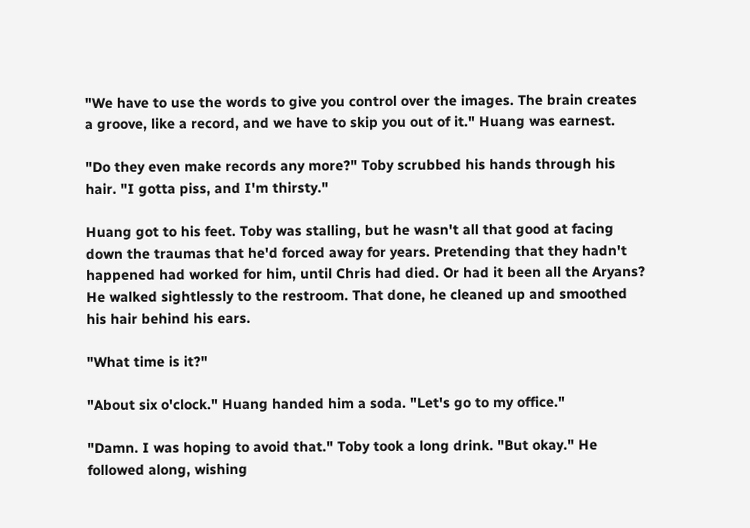"We have to use the words to give you control over the images. The brain creates a groove, like a record, and we have to skip you out of it." Huang was earnest.

"Do they even make records any more?" Toby scrubbed his hands through his hair. "I gotta piss, and I'm thirsty."

Huang got to his feet. Toby was stalling, but he wasn't all that good at facing down the traumas that he'd forced away for years. Pretending that they hadn't happened had worked for him, until Chris had died. Or had it been all the Aryans? He walked sightlessly to the restroom. That done, he cleaned up and smoothed his hair behind his ears.

"What time is it?"

"About six o'clock." Huang handed him a soda. "Let's go to my office."

"Damn. I was hoping to avoid that." Toby took a long drink. "But okay." He followed along, wishing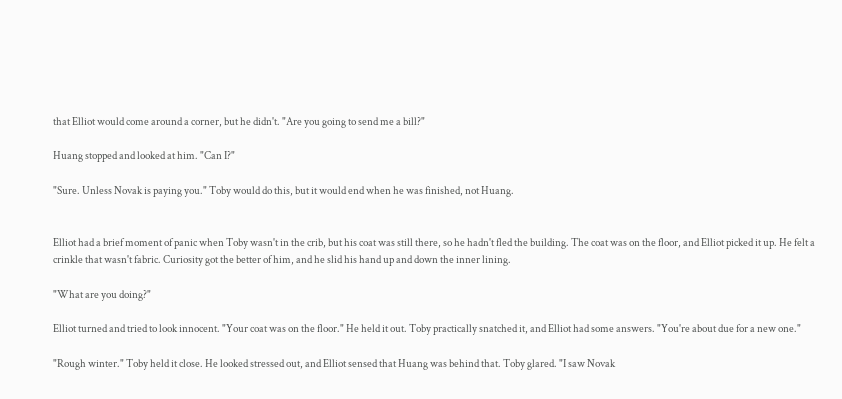that Elliot would come around a corner, but he didn't. "Are you going to send me a bill?"

Huang stopped and looked at him. "Can I?"

"Sure. Unless Novak is paying you." Toby would do this, but it would end when he was finished, not Huang.


Elliot had a brief moment of panic when Toby wasn't in the crib, but his coat was still there, so he hadn't fled the building. The coat was on the floor, and Elliot picked it up. He felt a crinkle that wasn't fabric. Curiosity got the better of him, and he slid his hand up and down the inner lining.

"What are you doing?"

Elliot turned and tried to look innocent. "Your coat was on the floor." He held it out. Toby practically snatched it, and Elliot had some answers. "You're about due for a new one."

"Rough winter." Toby held it close. He looked stressed out, and Elliot sensed that Huang was behind that. Toby glared. "I saw Novak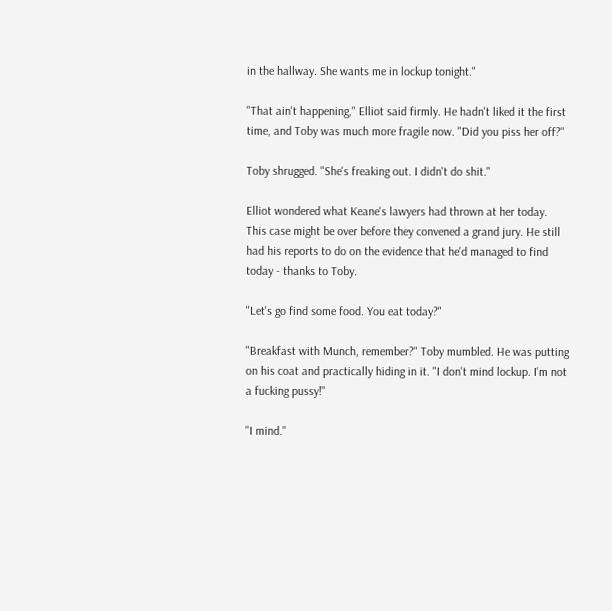in the hallway. She wants me in lockup tonight."

"That ain't happening," Elliot said firmly. He hadn't liked it the first time, and Toby was much more fragile now. "Did you piss her off?"

Toby shrugged. "She's freaking out. I didn't do shit."

Elliot wondered what Keane's lawyers had thrown at her today. This case might be over before they convened a grand jury. He still had his reports to do on the evidence that he'd managed to find today - thanks to Toby.

"Let's go find some food. You eat today?"

"Breakfast with Munch, remember?" Toby mumbled. He was putting on his coat and practically hiding in it. "I don't mind lockup. I'm not a fucking pussy!"

"I mind."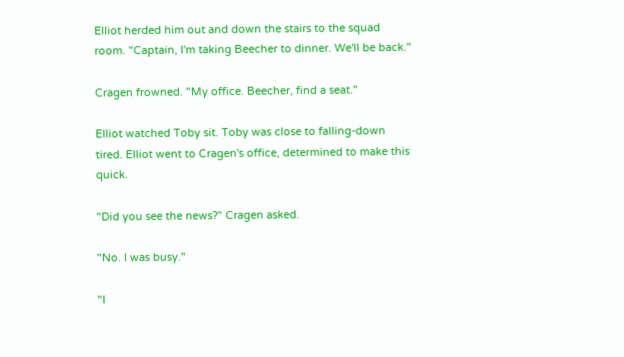Elliot herded him out and down the stairs to the squad room. "Captain, I'm taking Beecher to dinner. We'll be back."

Cragen frowned. "My office. Beecher, find a seat."

Elliot watched Toby sit. Toby was close to falling-down tired. Elliot went to Cragen's office, determined to make this quick.

"Did you see the news?" Cragen asked.

"No. I was busy."

"I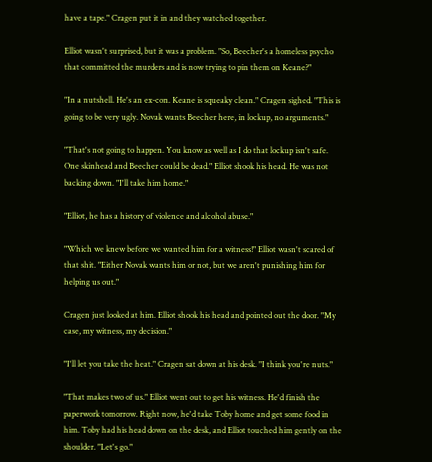have a tape." Cragen put it in and they watched together.

Elliot wasn't surprised, but it was a problem. "So, Beecher's a homeless psycho that committed the murders and is now trying to pin them on Keane?"

"In a nutshell. He's an ex-con. Keane is squeaky clean." Cragen sighed. "This is going to be very ugly. Novak wants Beecher here, in lockup, no arguments."

"That's not going to happen. You know as well as I do that lockup isn't safe. One skinhead and Beecher could be dead." Elliot shook his head. He was not backing down. "I'll take him home."

"Elliot, he has a history of violence and alcohol abuse."

"Which we knew before we wanted him for a witness!" Elliot wasn't scared of that shit. "Either Novak wants him or not, but we aren't punishing him for helping us out."

Cragen just looked at him. Elliot shook his head and pointed out the door. "My case, my witness, my decision."

"I'll let you take the heat." Cragen sat down at his desk. "I think you're nuts."

"That makes two of us." Elliot went out to get his witness. He'd finish the paperwork tomorrow. Right now, he'd take Toby home and get some food in him. Toby had his head down on the desk, and Elliot touched him gently on the shoulder. "Let's go."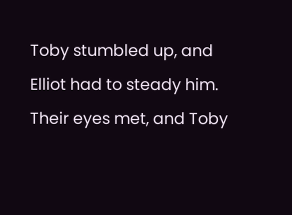Toby stumbled up, and Elliot had to steady him. Their eyes met, and Toby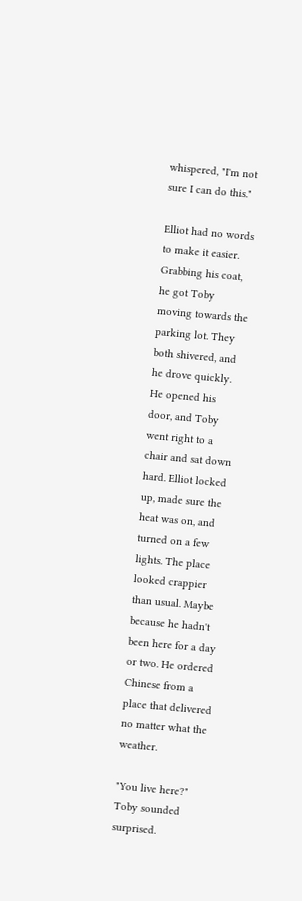whispered, "I'm not sure I can do this."

Elliot had no words to make it easier. Grabbing his coat, he got Toby moving towards the parking lot. They both shivered, and he drove quickly. He opened his door, and Toby went right to a chair and sat down hard. Elliot locked up, made sure the heat was on, and turned on a few lights. The place looked crappier than usual. Maybe because he hadn't been here for a day or two. He ordered Chinese from a place that delivered no matter what the weather.

"You live here?" Toby sounded surprised.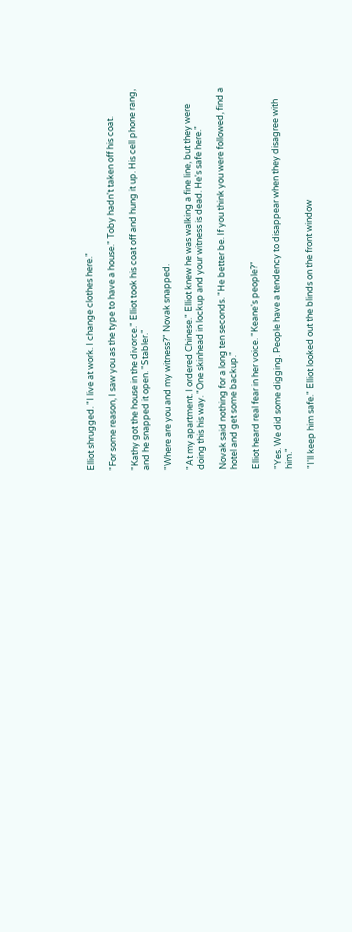Elliot shrugged. "I live at work. I change clothes here."

"For some reason, I saw you as the type to have a house." Toby hadn't taken off his coat.

"Kathy got the house in the divorce." Elliot took his coat off and hung it up. His cell phone rang, and he snapped it open. "Stabler."

"Where are you and my witness?" Novak snapped.

"At my apartment. I ordered Chinese." Elliot knew he was walking a fine line, but they were doing this his way. "One skinhead in lockup and your witness is dead. He's safe here."

Novak said nothing for a long ten seconds. "He better be. If you think you were followed, find a hotel and get some backup."

Elliot heard real fear in her voice. "Keane's people?"

"Yes. We did some digging. People have a tendency to disappear when they disagree with him."

"I'll keep him safe." Elliot looked out the blinds on the front window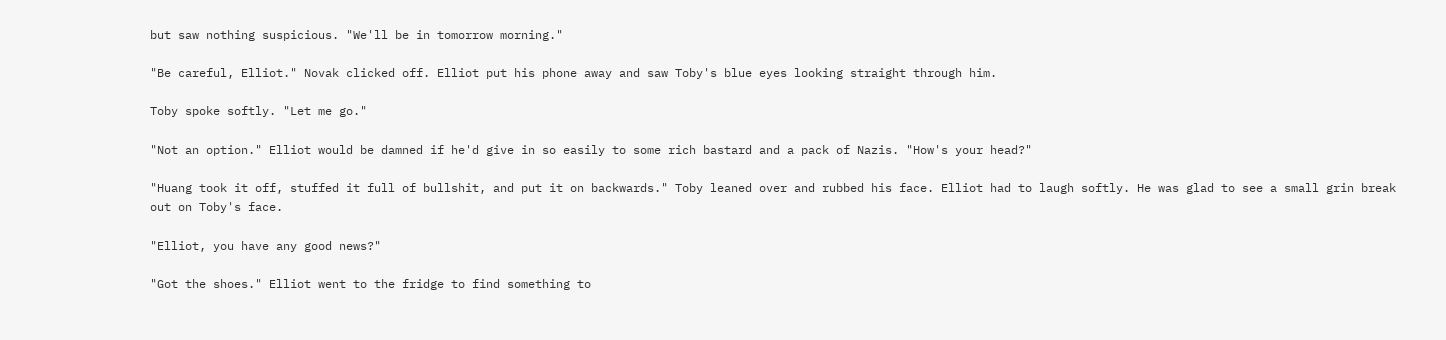but saw nothing suspicious. "We'll be in tomorrow morning."

"Be careful, Elliot." Novak clicked off. Elliot put his phone away and saw Toby's blue eyes looking straight through him.

Toby spoke softly. "Let me go."

"Not an option." Elliot would be damned if he'd give in so easily to some rich bastard and a pack of Nazis. "How's your head?"

"Huang took it off, stuffed it full of bullshit, and put it on backwards." Toby leaned over and rubbed his face. Elliot had to laugh softly. He was glad to see a small grin break out on Toby's face.

"Elliot, you have any good news?"

"Got the shoes." Elliot went to the fridge to find something to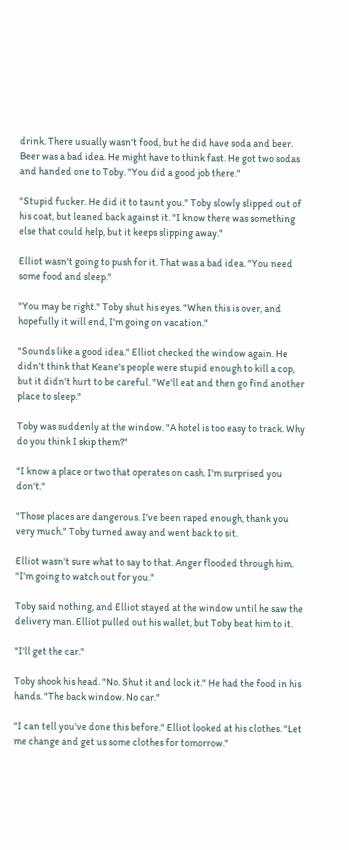drink. There usually wasn't food, but he did have soda and beer. Beer was a bad idea. He might have to think fast. He got two sodas and handed one to Toby. "You did a good job there."

"Stupid fucker. He did it to taunt you." Toby slowly slipped out of his coat, but leaned back against it. "I know there was something else that could help, but it keeps slipping away."

Elliot wasn't going to push for it. That was a bad idea. "You need some food and sleep."

"You may be right." Toby shut his eyes. "When this is over, and hopefully it will end, I'm going on vacation."

"Sounds like a good idea." Elliot checked the window again. He didn't think that Keane's people were stupid enough to kill a cop, but it didn't hurt to be careful. "We'll eat and then go find another place to sleep."

Toby was suddenly at the window. "A hotel is too easy to track. Why do you think I skip them?"

"I know a place or two that operates on cash. I'm surprised you don't."

"Those places are dangerous. I've been raped enough, thank you very much." Toby turned away and went back to sit.

Elliot wasn't sure what to say to that. Anger flooded through him. "I'm going to watch out for you."

Toby said nothing, and Elliot stayed at the window until he saw the delivery man. Elliot pulled out his wallet, but Toby beat him to it.

"I'll get the car."

Toby shook his head. "No. Shut it and lock it." He had the food in his hands. "The back window. No car."

"I can tell you've done this before." Elliot looked at his clothes. "Let me change and get us some clothes for tomorrow."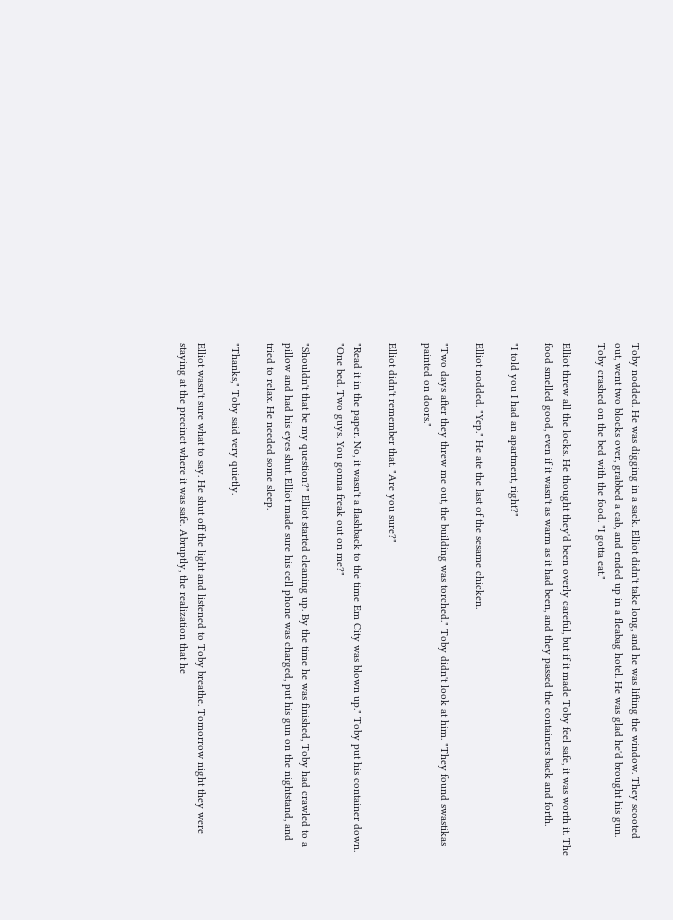Toby nodded. He was digging in a sack. Elliot didn't take long, and he was lifting the window. They scooted out, went two blocks over, grabbed a cab, and ended up in a fleabag hotel. He was glad he'd brought his gun. Toby crashed on the bed with the food. "I gotta eat."

Elliot threw all the locks. He thought they'd been overly careful, but if it made Toby feel safe, it was worth it. The food smelled good, even if it wasn't as warm as it had been, and they passed the containers back and forth.

"I told you I had an apartment, right?"

Elliot nodded. "Yep." He ate the last of the sesame chicken.

"Two days after they threw me out, the building was torched." Toby didn't look at him. "They found swastikas painted on doors."

Elliot didn't remember that. "Are you sure?"

"Read it in the paper. No, it wasn't a flashback to the time Em City was blown up." Toby put his container down. "One bed. Two guys. You gonna freak out on me?"

"Shouldn't that be my question?" Elliot started cleaning up. By the time he was finished, Toby had crawled to a pillow and had his eyes shut. Elliot made sure his cell phone was charged, put his gun on the nightstand, and tried to relax. He needed some sleep.

"Thanks," Toby said very quietly.

Elliot wasn't sure what to say. He shut off the light and listened to Toby breathe. Tomorrow night they were staying at the precinct where it was safe. Abruptly, the realization that he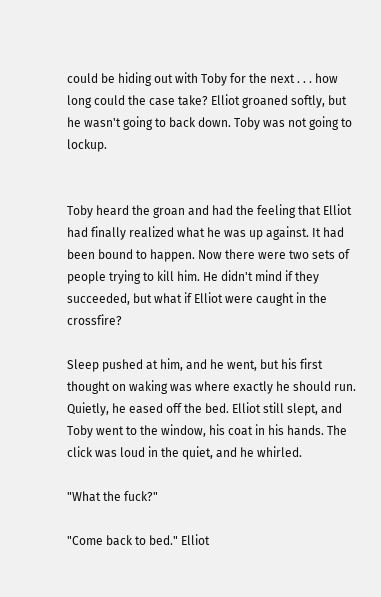could be hiding out with Toby for the next . . . how long could the case take? Elliot groaned softly, but he wasn't going to back down. Toby was not going to lockup.


Toby heard the groan and had the feeling that Elliot had finally realized what he was up against. It had been bound to happen. Now there were two sets of people trying to kill him. He didn't mind if they succeeded, but what if Elliot were caught in the crossfire?

Sleep pushed at him, and he went, but his first thought on waking was where exactly he should run. Quietly, he eased off the bed. Elliot still slept, and Toby went to the window, his coat in his hands. The click was loud in the quiet, and he whirled.

"What the fuck?"

"Come back to bed." Elliot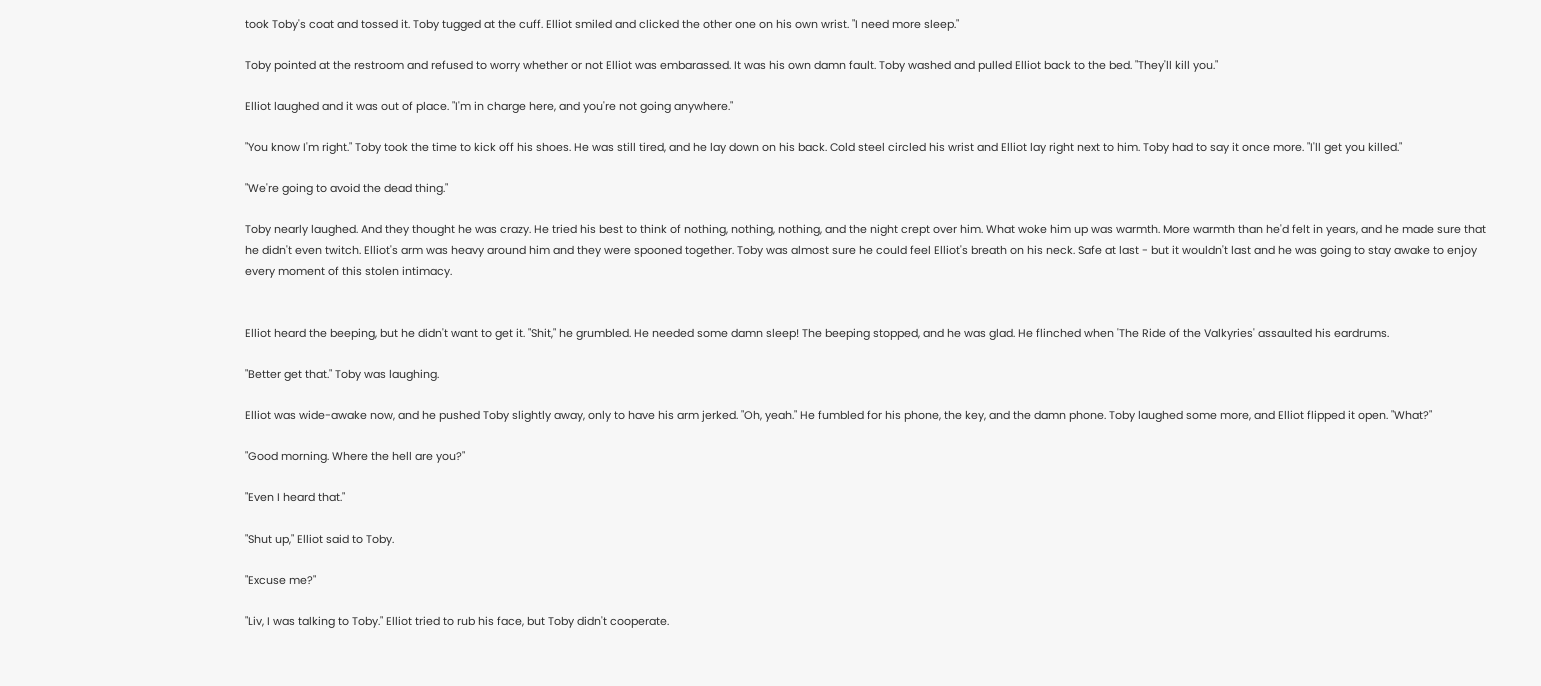took Toby's coat and tossed it. Toby tugged at the cuff. Elliot smiled and clicked the other one on his own wrist. "I need more sleep."

Toby pointed at the restroom and refused to worry whether or not Elliot was embarassed. It was his own damn fault. Toby washed and pulled Elliot back to the bed. "They'll kill you."

Elliot laughed and it was out of place. "I'm in charge here, and you're not going anywhere."

"You know I'm right." Toby took the time to kick off his shoes. He was still tired, and he lay down on his back. Cold steel circled his wrist and Elliot lay right next to him. Toby had to say it once more. "I'll get you killed."

"We're going to avoid the dead thing."

Toby nearly laughed. And they thought he was crazy. He tried his best to think of nothing, nothing, nothing, and the night crept over him. What woke him up was warmth. More warmth than he'd felt in years, and he made sure that he didn't even twitch. Elliot's arm was heavy around him and they were spooned together. Toby was almost sure he could feel Elliot's breath on his neck. Safe at last - but it wouldn't last and he was going to stay awake to enjoy every moment of this stolen intimacy.


Elliot heard the beeping, but he didn't want to get it. "Shit," he grumbled. He needed some damn sleep! The beeping stopped, and he was glad. He flinched when 'The Ride of the Valkyries' assaulted his eardrums.

"Better get that." Toby was laughing.

Elliot was wide-awake now, and he pushed Toby slightly away, only to have his arm jerked. "Oh, yeah." He fumbled for his phone, the key, and the damn phone. Toby laughed some more, and Elliot flipped it open. "What?"

"Good morning. Where the hell are you?"

"Even I heard that."

"Shut up," Elliot said to Toby.

"Excuse me?"

"Liv, I was talking to Toby." Elliot tried to rub his face, but Toby didn't cooperate.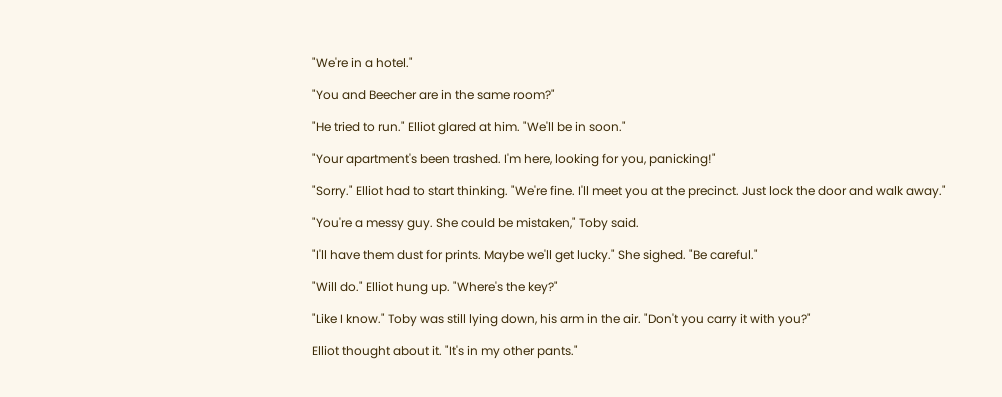"We're in a hotel."

"You and Beecher are in the same room?"

"He tried to run." Elliot glared at him. "We'll be in soon."

"Your apartment's been trashed. I'm here, looking for you, panicking!"

"Sorry." Elliot had to start thinking. "We're fine. I'll meet you at the precinct. Just lock the door and walk away."

"You're a messy guy. She could be mistaken," Toby said.

"I'll have them dust for prints. Maybe we'll get lucky." She sighed. "Be careful."

"Will do." Elliot hung up. "Where's the key?"

"Like I know." Toby was still lying down, his arm in the air. "Don't you carry it with you?"

Elliot thought about it. "It's in my other pants."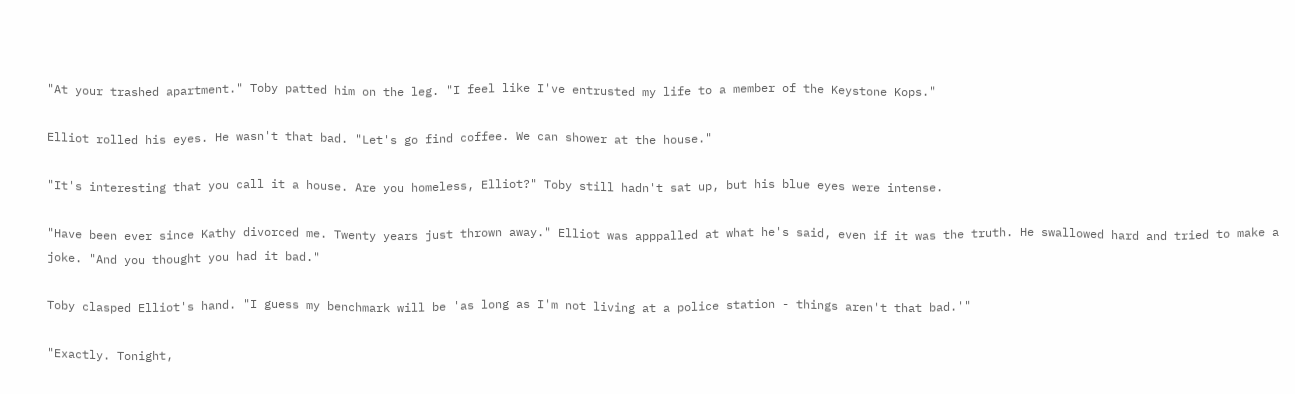"At your trashed apartment." Toby patted him on the leg. "I feel like I've entrusted my life to a member of the Keystone Kops."

Elliot rolled his eyes. He wasn't that bad. "Let's go find coffee. We can shower at the house."

"It's interesting that you call it a house. Are you homeless, Elliot?" Toby still hadn't sat up, but his blue eyes were intense.

"Have been ever since Kathy divorced me. Twenty years just thrown away." Elliot was apppalled at what he's said, even if it was the truth. He swallowed hard and tried to make a joke. "And you thought you had it bad."

Toby clasped Elliot's hand. "I guess my benchmark will be 'as long as I'm not living at a police station - things aren't that bad.'"

"Exactly. Tonight,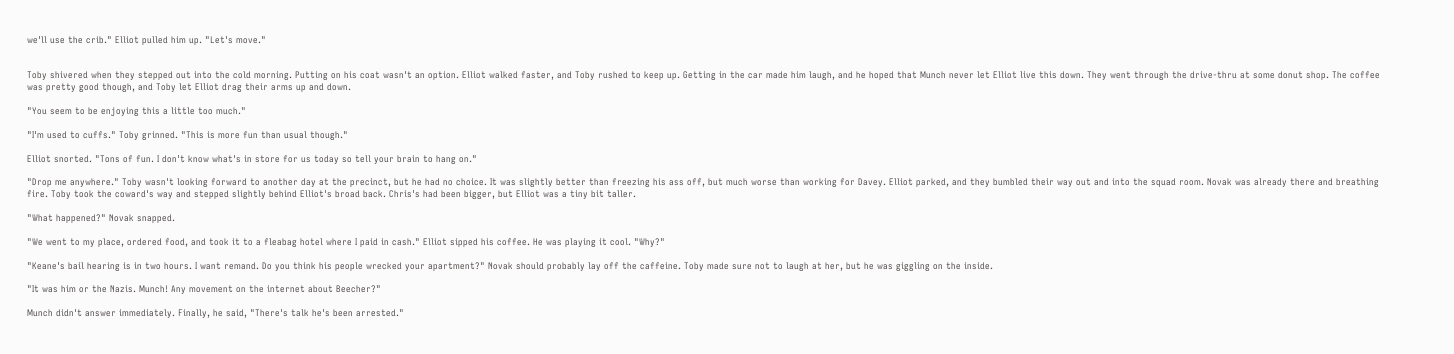we'll use the crib." Elliot pulled him up. "Let's move."


Toby shivered when they stepped out into the cold morning. Putting on his coat wasn't an option. Elliot walked faster, and Toby rushed to keep up. Getting in the car made him laugh, and he hoped that Munch never let Elliot live this down. They went through the drive-thru at some donut shop. The coffee was pretty good though, and Toby let Elliot drag their arms up and down.

"You seem to be enjoying this a little too much."

"I'm used to cuffs." Toby grinned. "This is more fun than usual though."

Elliot snorted. "Tons of fun. I don't know what's in store for us today so tell your brain to hang on."

"Drop me anywhere." Toby wasn't looking forward to another day at the precinct, but he had no choice. It was slightly better than freezing his ass off, but much worse than working for Davey. Elliot parked, and they bumbled their way out and into the squad room. Novak was already there and breathing fire. Toby took the coward's way and stepped slightly behind Elliot's broad back. Chris's had been bigger, but Elliot was a tiny bit taller.

"What happened?" Novak snapped.

"We went to my place, ordered food, and took it to a fleabag hotel where I paid in cash." Elliot sipped his coffee. He was playing it cool. "Why?"

"Keane's bail hearing is in two hours. I want remand. Do you think his people wrecked your apartment?" Novak should probably lay off the caffeine. Toby made sure not to laugh at her, but he was giggling on the inside.

"It was him or the Nazis. Munch! Any movement on the internet about Beecher?"

Munch didn't answer immediately. Finally, he said, "There's talk he's been arrested."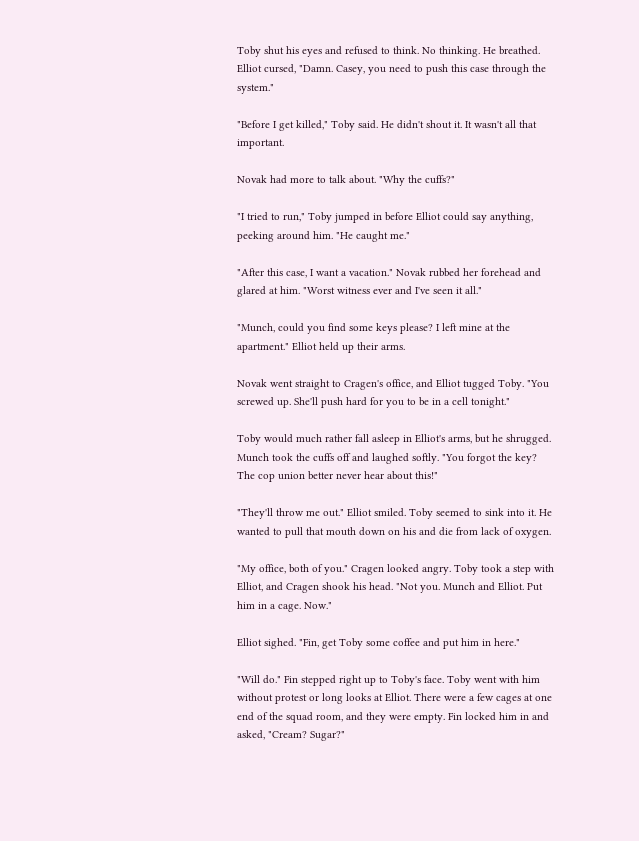Toby shut his eyes and refused to think. No thinking. He breathed. Elliot cursed, "Damn. Casey, you need to push this case through the system."

"Before I get killed," Toby said. He didn't shout it. It wasn't all that important.

Novak had more to talk about. "Why the cuffs?"

"I tried to run," Toby jumped in before Elliot could say anything, peeking around him. "He caught me."

"After this case, I want a vacation." Novak rubbed her forehead and glared at him. "Worst witness ever and I've seen it all."

"Munch, could you find some keys please? I left mine at the apartment." Elliot held up their arms.

Novak went straight to Cragen's office, and Elliot tugged Toby. "You screwed up. She'll push hard for you to be in a cell tonight."

Toby would much rather fall asleep in Elliot's arms, but he shrugged. Munch took the cuffs off and laughed softly. "You forgot the key? The cop union better never hear about this!"

"They'll throw me out." Elliot smiled. Toby seemed to sink into it. He wanted to pull that mouth down on his and die from lack of oxygen.

"My office, both of you." Cragen looked angry. Toby took a step with Elliot, and Cragen shook his head. "Not you. Munch and Elliot. Put him in a cage. Now."

Elliot sighed. "Fin, get Toby some coffee and put him in here."

"Will do." Fin stepped right up to Toby's face. Toby went with him without protest or long looks at Elliot. There were a few cages at one end of the squad room, and they were empty. Fin locked him in and asked, "Cream? Sugar?"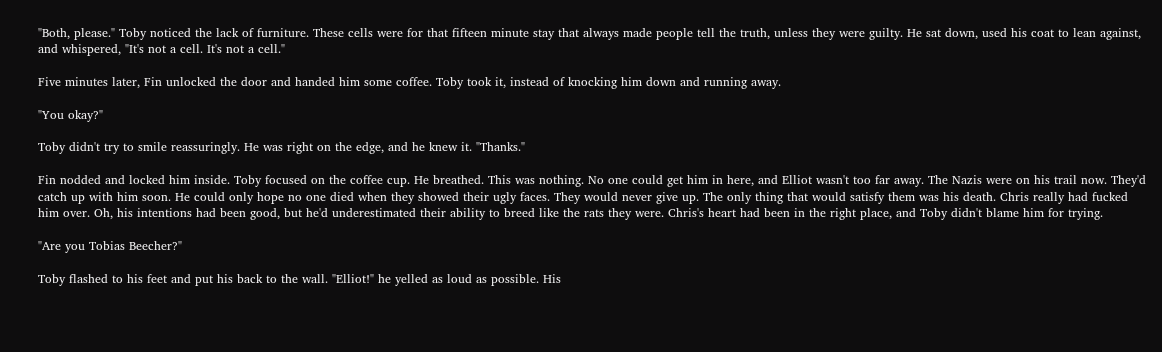"Both, please." Toby noticed the lack of furniture. These cells were for that fifteen minute stay that always made people tell the truth, unless they were guilty. He sat down, used his coat to lean against, and whispered, "It's not a cell. It's not a cell."

Five minutes later, Fin unlocked the door and handed him some coffee. Toby took it, instead of knocking him down and running away.

"You okay?"

Toby didn't try to smile reassuringly. He was right on the edge, and he knew it. "Thanks."

Fin nodded and locked him inside. Toby focused on the coffee cup. He breathed. This was nothing. No one could get him in here, and Elliot wasn't too far away. The Nazis were on his trail now. They'd catch up with him soon. He could only hope no one died when they showed their ugly faces. They would never give up. The only thing that would satisfy them was his death. Chris really had fucked him over. Oh, his intentions had been good, but he'd underestimated their ability to breed like the rats they were. Chris's heart had been in the right place, and Toby didn't blame him for trying.

"Are you Tobias Beecher?"

Toby flashed to his feet and put his back to the wall. "Elliot!" he yelled as loud as possible. His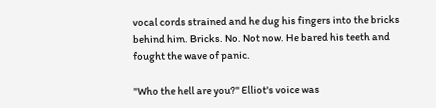vocal cords strained and he dug his fingers into the bricks behind him. Bricks. No. Not now. He bared his teeth and fought the wave of panic.

"Who the hell are you?" Elliot's voice was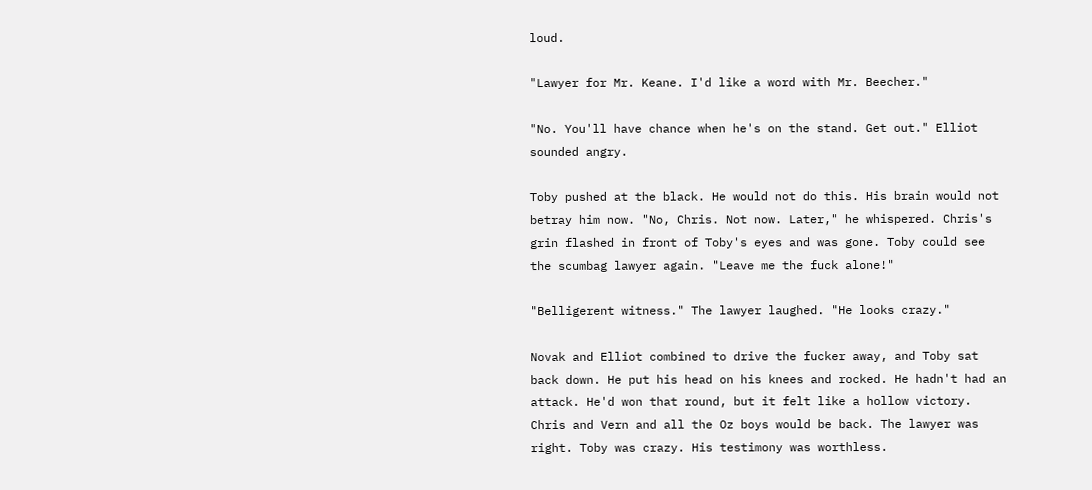loud.

"Lawyer for Mr. Keane. I'd like a word with Mr. Beecher."

"No. You'll have chance when he's on the stand. Get out." Elliot sounded angry.

Toby pushed at the black. He would not do this. His brain would not betray him now. "No, Chris. Not now. Later," he whispered. Chris's grin flashed in front of Toby's eyes and was gone. Toby could see the scumbag lawyer again. "Leave me the fuck alone!"

"Belligerent witness." The lawyer laughed. "He looks crazy."

Novak and Elliot combined to drive the fucker away, and Toby sat back down. He put his head on his knees and rocked. He hadn't had an attack. He'd won that round, but it felt like a hollow victory. Chris and Vern and all the Oz boys would be back. The lawyer was right. Toby was crazy. His testimony was worthless.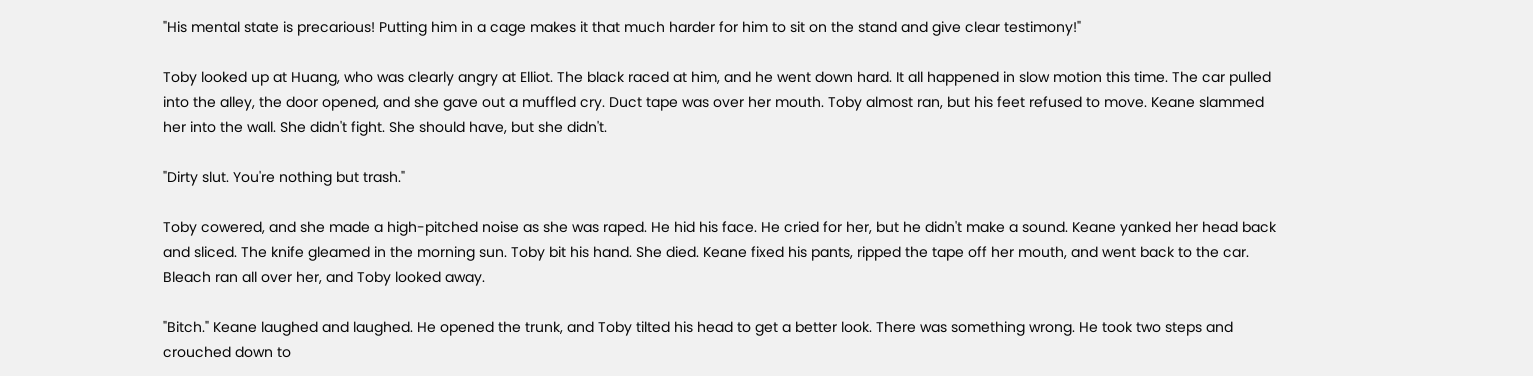"His mental state is precarious! Putting him in a cage makes it that much harder for him to sit on the stand and give clear testimony!"

Toby looked up at Huang, who was clearly angry at Elliot. The black raced at him, and he went down hard. It all happened in slow motion this time. The car pulled into the alley, the door opened, and she gave out a muffled cry. Duct tape was over her mouth. Toby almost ran, but his feet refused to move. Keane slammed her into the wall. She didn't fight. She should have, but she didn't.

"Dirty slut. You're nothing but trash."

Toby cowered, and she made a high-pitched noise as she was raped. He hid his face. He cried for her, but he didn't make a sound. Keane yanked her head back and sliced. The knife gleamed in the morning sun. Toby bit his hand. She died. Keane fixed his pants, ripped the tape off her mouth, and went back to the car. Bleach ran all over her, and Toby looked away.

"Bitch." Keane laughed and laughed. He opened the trunk, and Toby tilted his head to get a better look. There was something wrong. He took two steps and crouched down to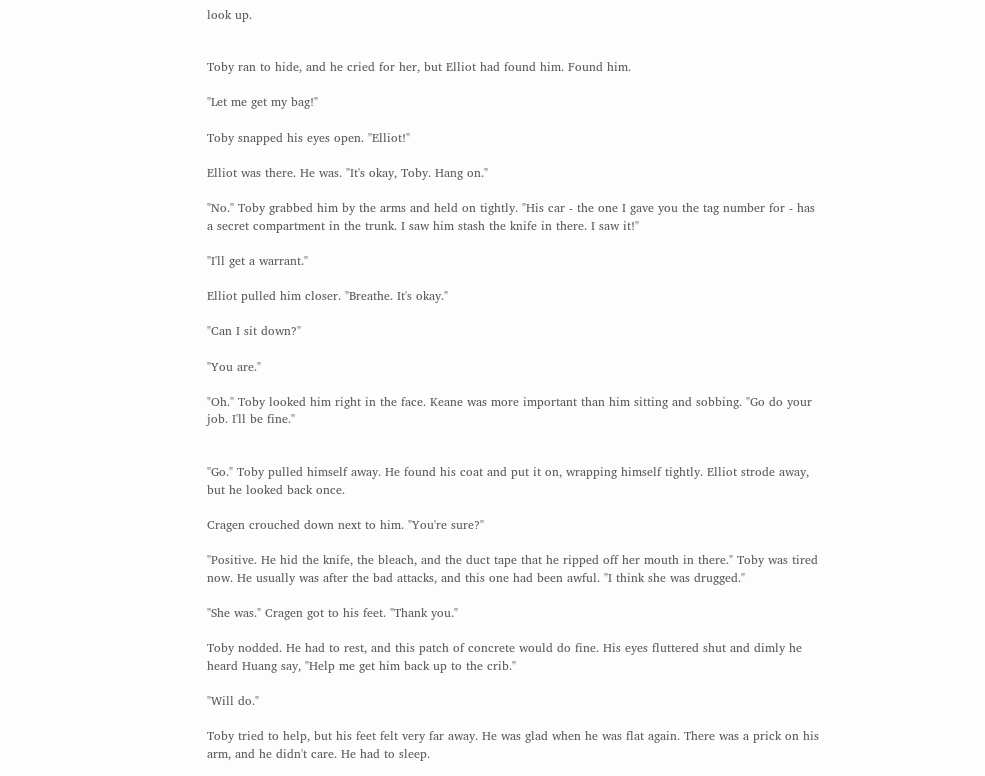look up.


Toby ran to hide, and he cried for her, but Elliot had found him. Found him.

"Let me get my bag!"

Toby snapped his eyes open. "Elliot!"

Elliot was there. He was. "It's okay, Toby. Hang on."

"No." Toby grabbed him by the arms and held on tightly. "His car - the one I gave you the tag number for - has a secret compartment in the trunk. I saw him stash the knife in there. I saw it!"

"I'll get a warrant."

Elliot pulled him closer. "Breathe. It's okay."

"Can I sit down?"

"You are."

"Oh." Toby looked him right in the face. Keane was more important than him sitting and sobbing. "Go do your job. I'll be fine."


"Go." Toby pulled himself away. He found his coat and put it on, wrapping himself tightly. Elliot strode away, but he looked back once.

Cragen crouched down next to him. "You're sure?"

"Positive. He hid the knife, the bleach, and the duct tape that he ripped off her mouth in there." Toby was tired now. He usually was after the bad attacks, and this one had been awful. "I think she was drugged."

"She was." Cragen got to his feet. "Thank you."

Toby nodded. He had to rest, and this patch of concrete would do fine. His eyes fluttered shut and dimly he heard Huang say, "Help me get him back up to the crib."

"Will do."

Toby tried to help, but his feet felt very far away. He was glad when he was flat again. There was a prick on his arm, and he didn't care. He had to sleep.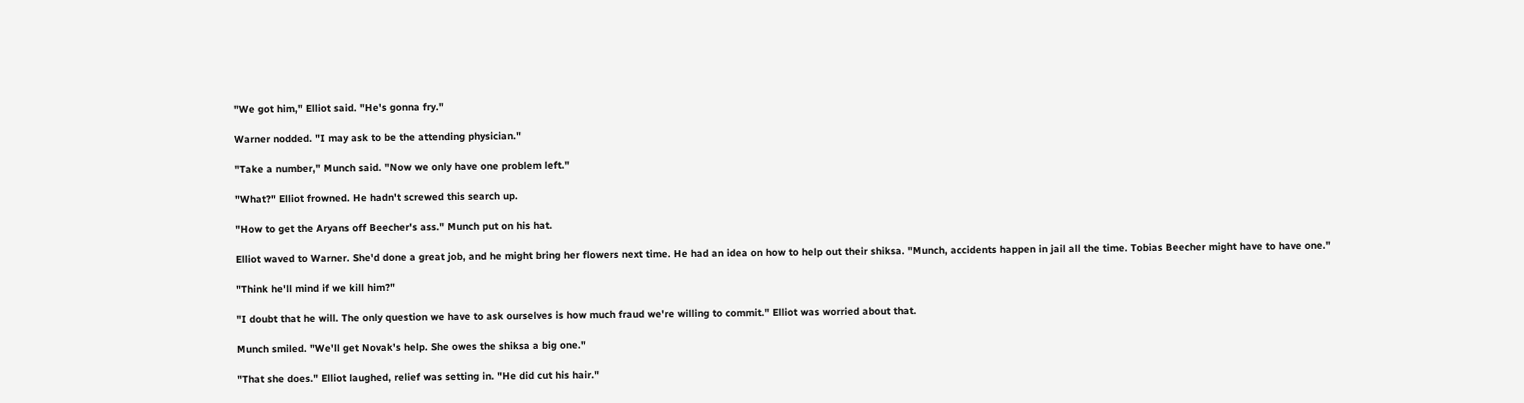"We got him," Elliot said. "He's gonna fry."

Warner nodded. "I may ask to be the attending physician."

"Take a number," Munch said. "Now we only have one problem left."

"What?" Elliot frowned. He hadn't screwed this search up.

"How to get the Aryans off Beecher's ass." Munch put on his hat.

Elliot waved to Warner. She'd done a great job, and he might bring her flowers next time. He had an idea on how to help out their shiksa. "Munch, accidents happen in jail all the time. Tobias Beecher might have to have one."

"Think he'll mind if we kill him?"

"I doubt that he will. The only question we have to ask ourselves is how much fraud we're willing to commit." Elliot was worried about that.

Munch smiled. "We'll get Novak's help. She owes the shiksa a big one."

"That she does." Elliot laughed, relief was setting in. "He did cut his hair."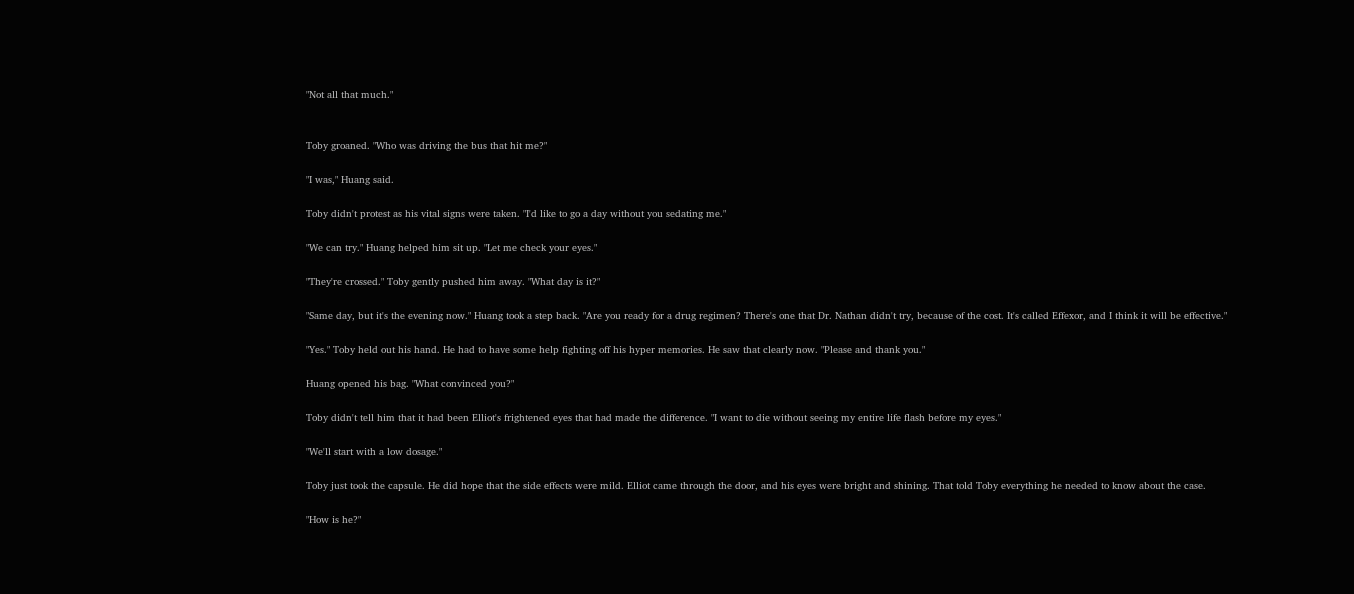"Not all that much."


Toby groaned. "Who was driving the bus that hit me?"

"I was," Huang said.

Toby didn't protest as his vital signs were taken. "I'd like to go a day without you sedating me."

"We can try." Huang helped him sit up. "Let me check your eyes."

"They're crossed." Toby gently pushed him away. "What day is it?"

"Same day, but it's the evening now." Huang took a step back. "Are you ready for a drug regimen? There's one that Dr. Nathan didn't try, because of the cost. It's called Effexor, and I think it will be effective."

"Yes." Toby held out his hand. He had to have some help fighting off his hyper memories. He saw that clearly now. "Please and thank you."

Huang opened his bag. "What convinced you?"

Toby didn't tell him that it had been Elliot's frightened eyes that had made the difference. "I want to die without seeing my entire life flash before my eyes."

"We'll start with a low dosage."

Toby just took the capsule. He did hope that the side effects were mild. Elliot came through the door, and his eyes were bright and shining. That told Toby everything he needed to know about the case.

"How is he?"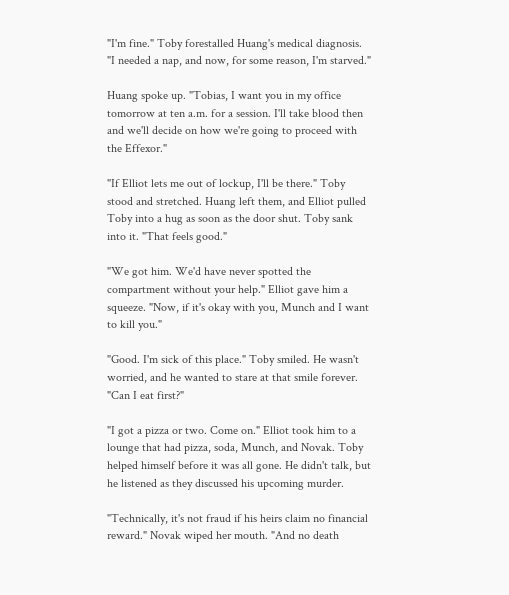"I'm fine." Toby forestalled Huang's medical diagnosis. "I needed a nap, and now, for some reason, I'm starved."

Huang spoke up. "Tobias, I want you in my office tomorrow at ten a.m. for a session. I'll take blood then and we'll decide on how we're going to proceed with the Effexor."

"If Elliot lets me out of lockup, I'll be there." Toby stood and stretched. Huang left them, and Elliot pulled Toby into a hug as soon as the door shut. Toby sank into it. "That feels good."

"We got him. We'd have never spotted the compartment without your help." Elliot gave him a squeeze. "Now, if it's okay with you, Munch and I want to kill you."

"Good. I'm sick of this place." Toby smiled. He wasn't worried, and he wanted to stare at that smile forever. "Can I eat first?"

"I got a pizza or two. Come on." Elliot took him to a lounge that had pizza, soda, Munch, and Novak. Toby helped himself before it was all gone. He didn't talk, but he listened as they discussed his upcoming murder.

"Technically, it's not fraud if his heirs claim no financial reward." Novak wiped her mouth. "And no death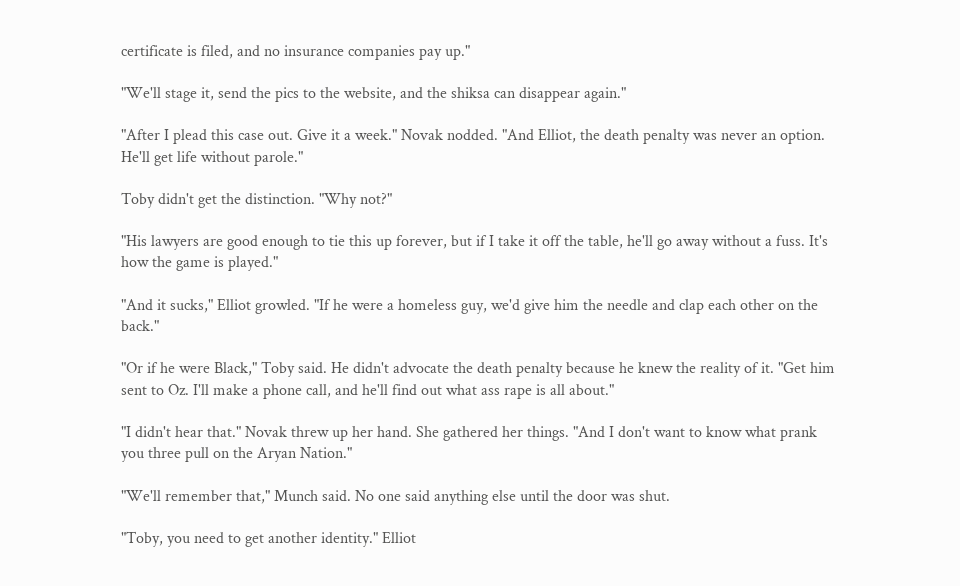certificate is filed, and no insurance companies pay up."

"We'll stage it, send the pics to the website, and the shiksa can disappear again."

"After I plead this case out. Give it a week." Novak nodded. "And Elliot, the death penalty was never an option. He'll get life without parole."

Toby didn't get the distinction. "Why not?"

"His lawyers are good enough to tie this up forever, but if I take it off the table, he'll go away without a fuss. It's how the game is played."

"And it sucks," Elliot growled. "If he were a homeless guy, we'd give him the needle and clap each other on the back."

"Or if he were Black," Toby said. He didn't advocate the death penalty because he knew the reality of it. "Get him sent to Oz. I'll make a phone call, and he'll find out what ass rape is all about."

"I didn't hear that." Novak threw up her hand. She gathered her things. "And I don't want to know what prank you three pull on the Aryan Nation."

"We'll remember that," Munch said. No one said anything else until the door was shut.

"Toby, you need to get another identity." Elliot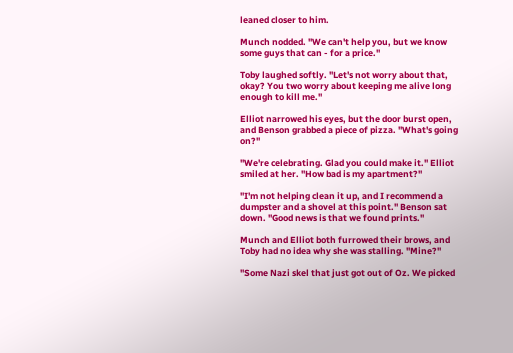leaned closer to him.

Munch nodded. "We can't help you, but we know some guys that can - for a price."

Toby laughed softly. "Let's not worry about that, okay? You two worry about keeping me alive long enough to kill me."

Elliot narrowed his eyes, but the door burst open, and Benson grabbed a piece of pizza. "What's going on?"

"We're celebrating. Glad you could make it." Elliot smiled at her. "How bad is my apartment?"

"I'm not helping clean it up, and I recommend a dumpster and a shovel at this point." Benson sat down. "Good news is that we found prints."

Munch and Elliot both furrowed their brows, and Toby had no idea why she was stalling. "Mine?"

"Some Nazi skel that just got out of Oz. We picked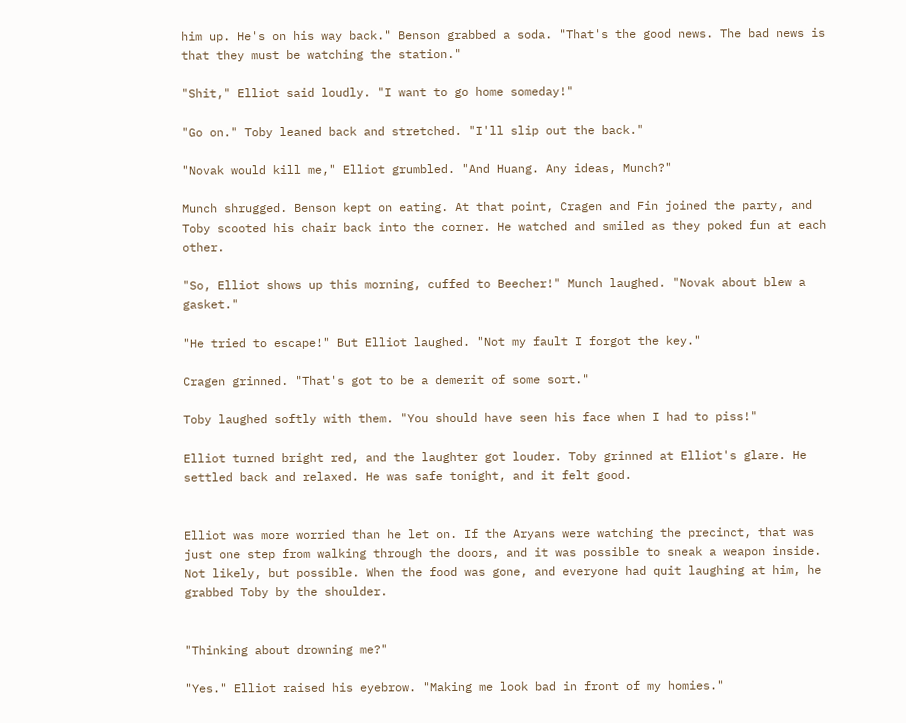him up. He's on his way back." Benson grabbed a soda. "That's the good news. The bad news is that they must be watching the station."

"Shit," Elliot said loudly. "I want to go home someday!"

"Go on." Toby leaned back and stretched. "I'll slip out the back."

"Novak would kill me," Elliot grumbled. "And Huang. Any ideas, Munch?"

Munch shrugged. Benson kept on eating. At that point, Cragen and Fin joined the party, and Toby scooted his chair back into the corner. He watched and smiled as they poked fun at each other.

"So, Elliot shows up this morning, cuffed to Beecher!" Munch laughed. "Novak about blew a gasket."

"He tried to escape!" But Elliot laughed. "Not my fault I forgot the key."

Cragen grinned. "That's got to be a demerit of some sort."

Toby laughed softly with them. "You should have seen his face when I had to piss!"

Elliot turned bright red, and the laughter got louder. Toby grinned at Elliot's glare. He settled back and relaxed. He was safe tonight, and it felt good.


Elliot was more worried than he let on. If the Aryans were watching the precinct, that was just one step from walking through the doors, and it was possible to sneak a weapon inside. Not likely, but possible. When the food was gone, and everyone had quit laughing at him, he grabbed Toby by the shoulder.


"Thinking about drowning me?"

"Yes." Elliot raised his eyebrow. "Making me look bad in front of my homies."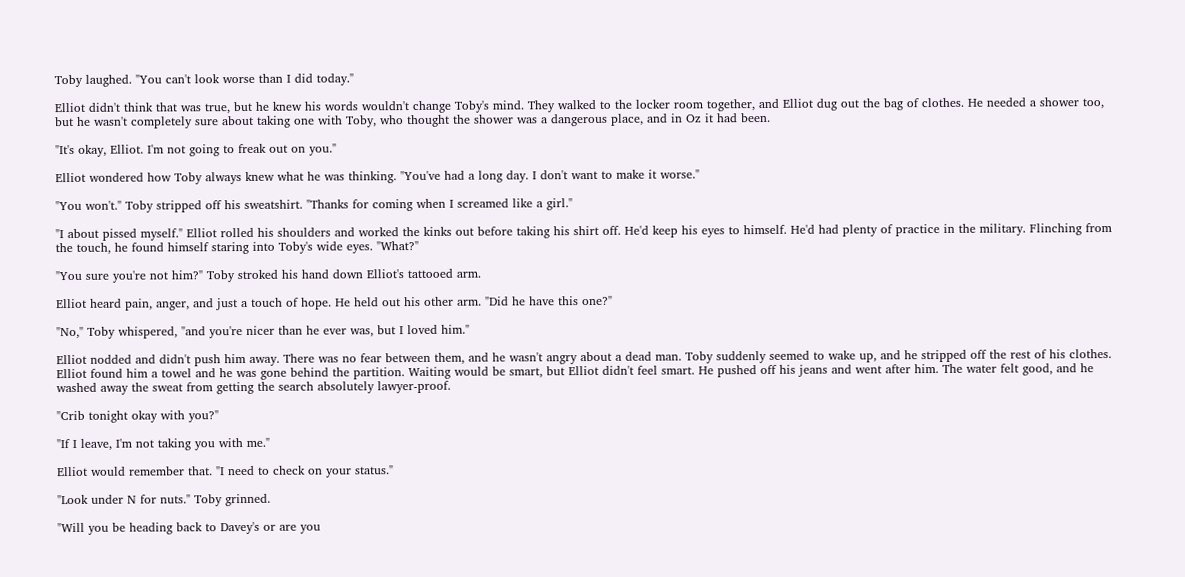Toby laughed. "You can't look worse than I did today."

Elliot didn't think that was true, but he knew his words wouldn't change Toby's mind. They walked to the locker room together, and Elliot dug out the bag of clothes. He needed a shower too, but he wasn't completely sure about taking one with Toby, who thought the shower was a dangerous place, and in Oz it had been.

"It's okay, Elliot. I'm not going to freak out on you."

Elliot wondered how Toby always knew what he was thinking. "You've had a long day. I don't want to make it worse."

"You won't." Toby stripped off his sweatshirt. "Thanks for coming when I screamed like a girl."

"I about pissed myself." Elliot rolled his shoulders and worked the kinks out before taking his shirt off. He'd keep his eyes to himself. He'd had plenty of practice in the military. Flinching from the touch, he found himself staring into Toby's wide eyes. "What?"

"You sure you're not him?" Toby stroked his hand down Elliot's tattooed arm.

Elliot heard pain, anger, and just a touch of hope. He held out his other arm. "Did he have this one?"

"No," Toby whispered, "and you're nicer than he ever was, but I loved him."

Elliot nodded and didn't push him away. There was no fear between them, and he wasn't angry about a dead man. Toby suddenly seemed to wake up, and he stripped off the rest of his clothes. Elliot found him a towel and he was gone behind the partition. Waiting would be smart, but Elliot didn't feel smart. He pushed off his jeans and went after him. The water felt good, and he washed away the sweat from getting the search absolutely lawyer-proof.

"Crib tonight okay with you?"

"If I leave, I'm not taking you with me."

Elliot would remember that. "I need to check on your status."

"Look under N for nuts." Toby grinned.

"Will you be heading back to Davey's or are you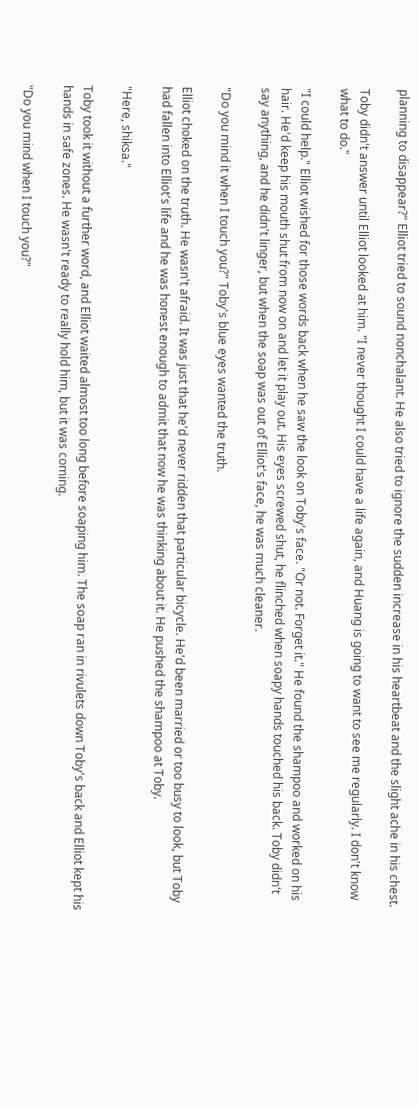planning to disappear?" Elliot tried to sound nonchalant. He also tried to ignore the sudden increase in his heartbeat and the slight ache in his chest.

Toby didn't answer until Elliot looked at him. "I never thought I could have a life again, and Huang is going to want to see me regularly. I don't know what to do."

"I could help." Elliot wished for those words back when he saw the look on Toby's face. "Or not. Forget it." He found the shampoo and worked on his hair. He'd keep his mouth shut from now on and let it play out. His eyes screwed shut, he flinched when soapy hands touched his back. Toby didn't say anything, and he didn't linger, but when the soap was out of Elliot's face, he was much cleaner.

"Do you mind it when I touch you?" Toby's blue eyes wanted the truth.

Elliot choked on the truth. He wasn't afraid. It was just that he'd never ridden that particular bicycle. He'd been married or too busy to look, but Toby had fallen into Elliot's life and he was honest enough to admit that now he was thinking about it. He pushed the shampoo at Toby.

"Here, shiksa."

Toby took it without a further word, and Elliot waited almost too long before soaping him. The soap ran in rivulets down Toby's back and Elliot kept his hands in safe zones. He wasn't ready to really hold him, but it was coming.

"Do you mind when I touch you?"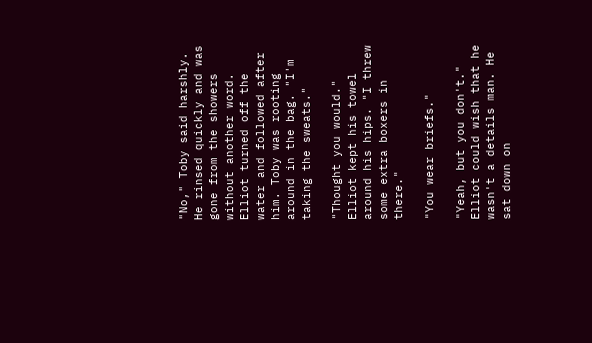"No," Toby said harshly. He rinsed quickly and was gone from the showers without another word. Elliot turned off the water and followed after him. Toby was rooting around in the bag. "I'm taking the sweats."

"Thought you would." Elliot kept his towel around his hips. "I threw some extra boxers in there."

"You wear briefs."

"Yeah, but you don't." Elliot could wish that he wasn't a details man. He sat down on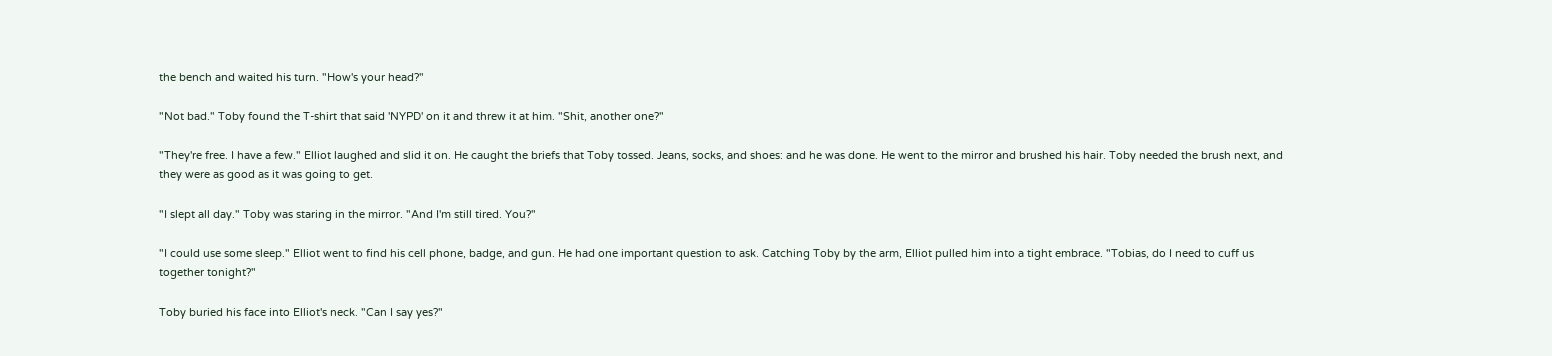the bench and waited his turn. "How's your head?"

"Not bad." Toby found the T-shirt that said 'NYPD' on it and threw it at him. "Shit, another one?"

"They're free. I have a few." Elliot laughed and slid it on. He caught the briefs that Toby tossed. Jeans, socks, and shoes: and he was done. He went to the mirror and brushed his hair. Toby needed the brush next, and they were as good as it was going to get.

"I slept all day." Toby was staring in the mirror. "And I'm still tired. You?"

"I could use some sleep." Elliot went to find his cell phone, badge, and gun. He had one important question to ask. Catching Toby by the arm, Elliot pulled him into a tight embrace. "Tobias, do I need to cuff us together tonight?"

Toby buried his face into Elliot's neck. "Can I say yes?"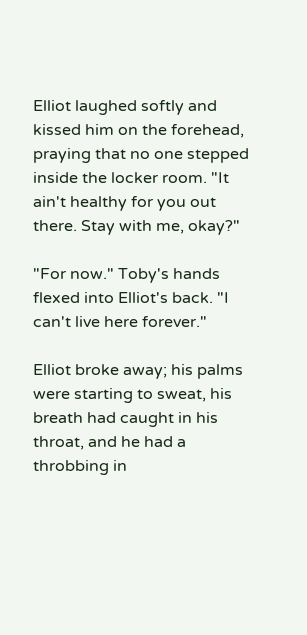Elliot laughed softly and kissed him on the forehead, praying that no one stepped inside the locker room. "It ain't healthy for you out there. Stay with me, okay?"

"For now." Toby's hands flexed into Elliot's back. "I can't live here forever."

Elliot broke away; his palms were starting to sweat, his breath had caught in his throat, and he had a throbbing in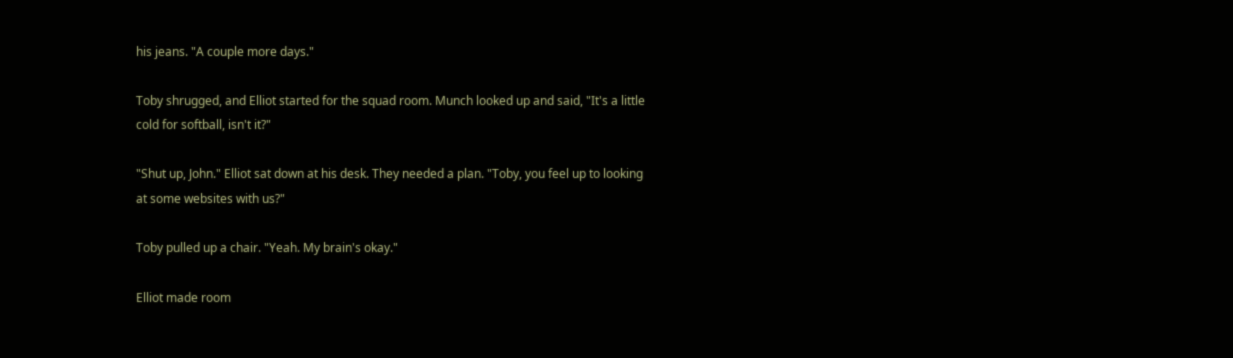his jeans. "A couple more days."

Toby shrugged, and Elliot started for the squad room. Munch looked up and said, "It's a little cold for softball, isn't it?"

"Shut up, John." Elliot sat down at his desk. They needed a plan. "Toby, you feel up to looking at some websites with us?"

Toby pulled up a chair. "Yeah. My brain's okay."

Elliot made room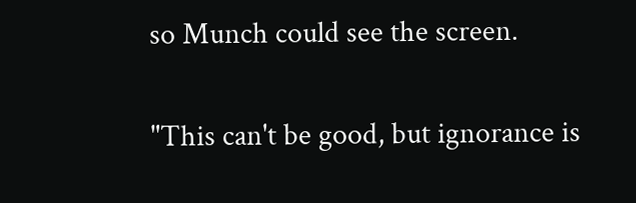so Munch could see the screen.

"This can't be good, but ignorance is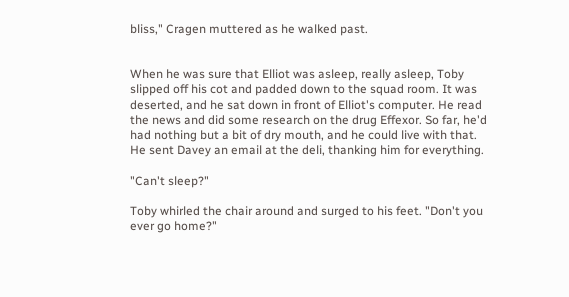bliss," Cragen muttered as he walked past.


When he was sure that Elliot was asleep, really asleep, Toby slipped off his cot and padded down to the squad room. It was deserted, and he sat down in front of Elliot's computer. He read the news and did some research on the drug Effexor. So far, he'd had nothing but a bit of dry mouth, and he could live with that. He sent Davey an email at the deli, thanking him for everything.

"Can't sleep?"

Toby whirled the chair around and surged to his feet. "Don't you ever go home?"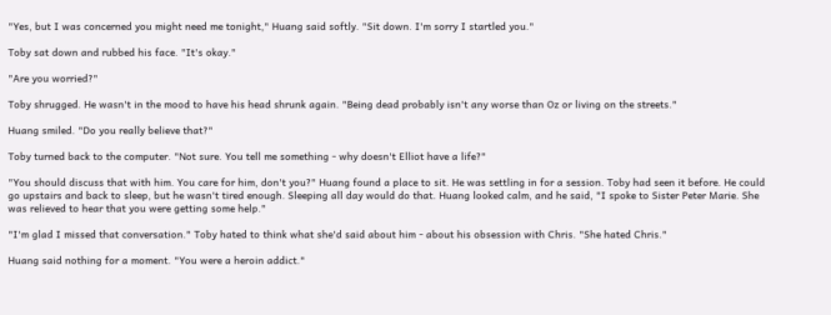"Yes, but I was concerned you might need me tonight," Huang said softly. "Sit down. I'm sorry I startled you."

Toby sat down and rubbed his face. "It's okay."

"Are you worried?"

Toby shrugged. He wasn't in the mood to have his head shrunk again. "Being dead probably isn't any worse than Oz or living on the streets."

Huang smiled. "Do you really believe that?"

Toby turned back to the computer. "Not sure. You tell me something - why doesn't Elliot have a life?"

"You should discuss that with him. You care for him, don't you?" Huang found a place to sit. He was settling in for a session. Toby had seen it before. He could go upstairs and back to sleep, but he wasn't tired enough. Sleeping all day would do that. Huang looked calm, and he said, "I spoke to Sister Peter Marie. She was relieved to hear that you were getting some help."

"I'm glad I missed that conversation." Toby hated to think what she'd said about him - about his obsession with Chris. "She hated Chris."

Huang said nothing for a moment. "You were a heroin addict."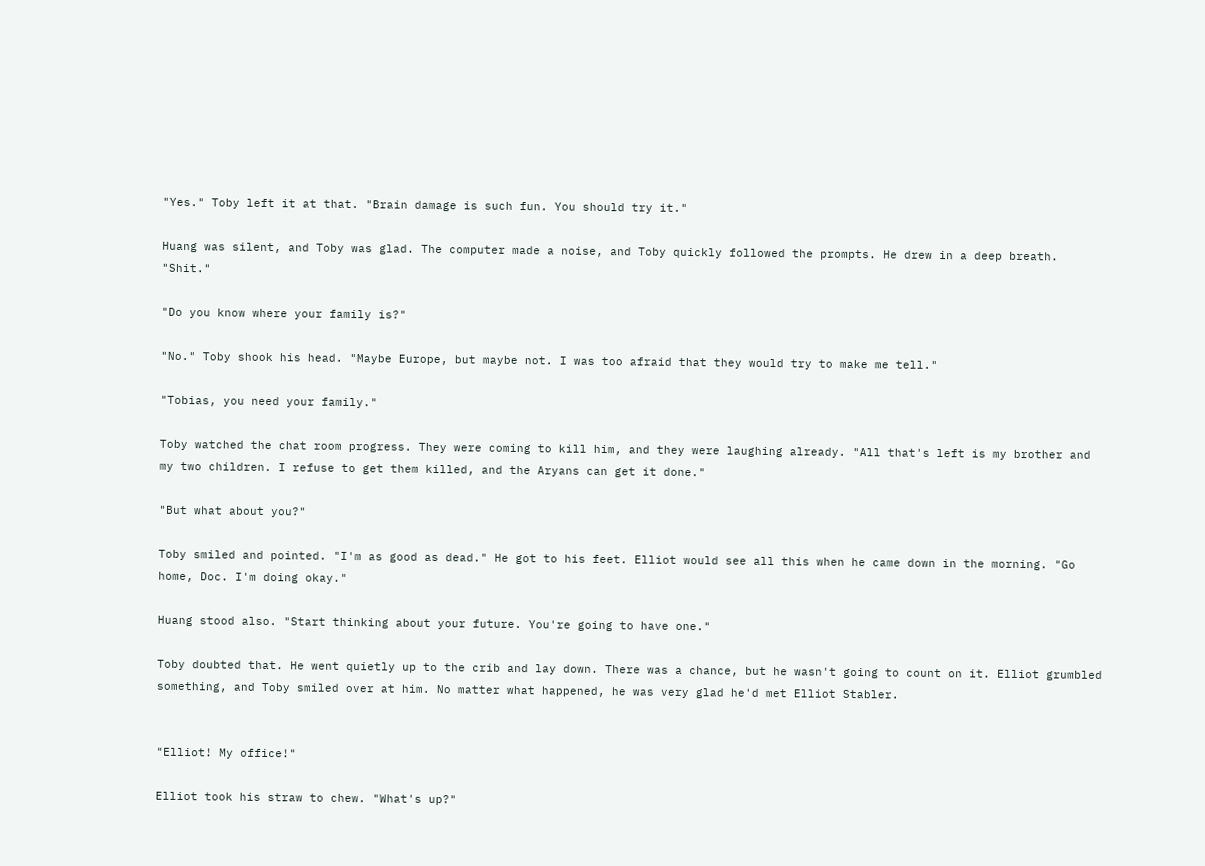"Yes." Toby left it at that. "Brain damage is such fun. You should try it."

Huang was silent, and Toby was glad. The computer made a noise, and Toby quickly followed the prompts. He drew in a deep breath. "Shit."

"Do you know where your family is?"

"No." Toby shook his head. "Maybe Europe, but maybe not. I was too afraid that they would try to make me tell."

"Tobias, you need your family."

Toby watched the chat room progress. They were coming to kill him, and they were laughing already. "All that's left is my brother and my two children. I refuse to get them killed, and the Aryans can get it done."

"But what about you?"

Toby smiled and pointed. "I'm as good as dead." He got to his feet. Elliot would see all this when he came down in the morning. "Go home, Doc. I'm doing okay."

Huang stood also. "Start thinking about your future. You're going to have one."

Toby doubted that. He went quietly up to the crib and lay down. There was a chance, but he wasn't going to count on it. Elliot grumbled something, and Toby smiled over at him. No matter what happened, he was very glad he'd met Elliot Stabler.


"Elliot! My office!"

Elliot took his straw to chew. "What's up?"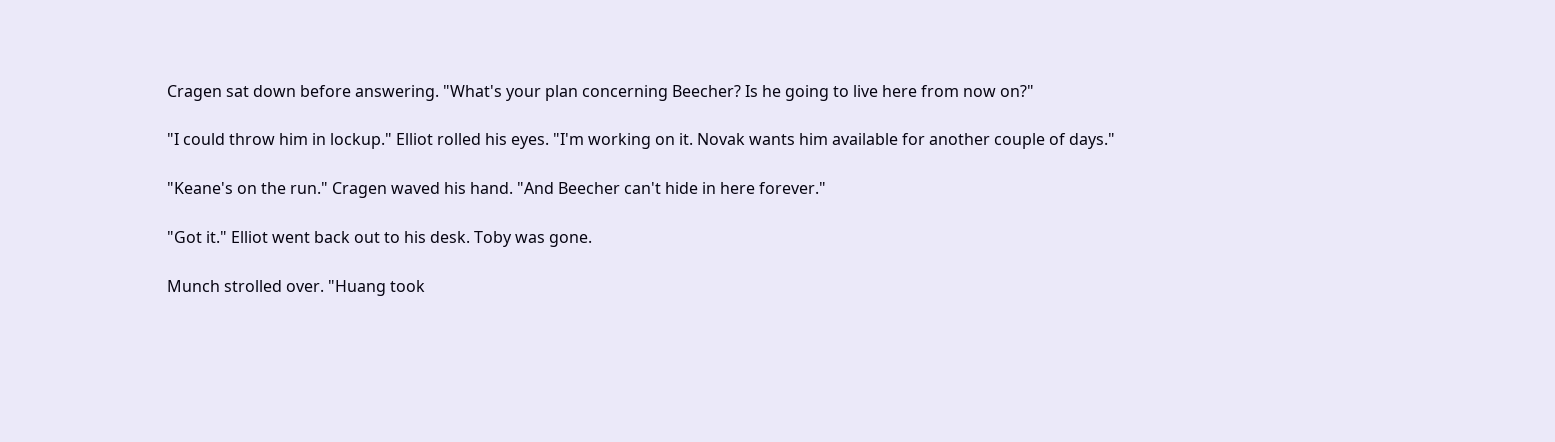Cragen sat down before answering. "What's your plan concerning Beecher? Is he going to live here from now on?"

"I could throw him in lockup." Elliot rolled his eyes. "I'm working on it. Novak wants him available for another couple of days."

"Keane's on the run." Cragen waved his hand. "And Beecher can't hide in here forever."

"Got it." Elliot went back out to his desk. Toby was gone.

Munch strolled over. "Huang took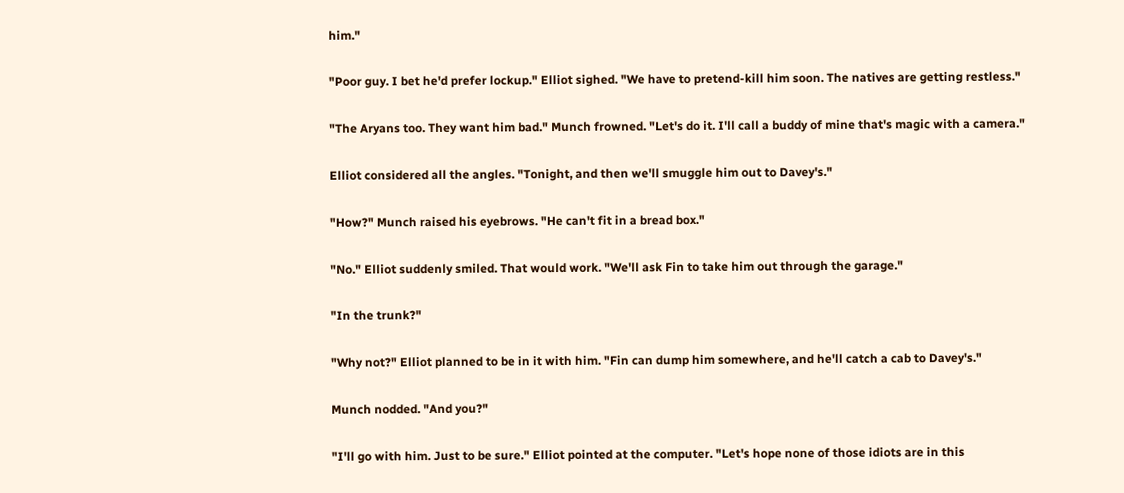him."

"Poor guy. I bet he'd prefer lockup." Elliot sighed. "We have to pretend-kill him soon. The natives are getting restless."

"The Aryans too. They want him bad." Munch frowned. "Let's do it. I'll call a buddy of mine that's magic with a camera."

Elliot considered all the angles. "Tonight, and then we'll smuggle him out to Davey's."

"How?" Munch raised his eyebrows. "He can't fit in a bread box."

"No." Elliot suddenly smiled. That would work. "We'll ask Fin to take him out through the garage."

"In the trunk?"

"Why not?" Elliot planned to be in it with him. "Fin can dump him somewhere, and he'll catch a cab to Davey's."

Munch nodded. "And you?"

"I'll go with him. Just to be sure." Elliot pointed at the computer. "Let's hope none of those idiots are in this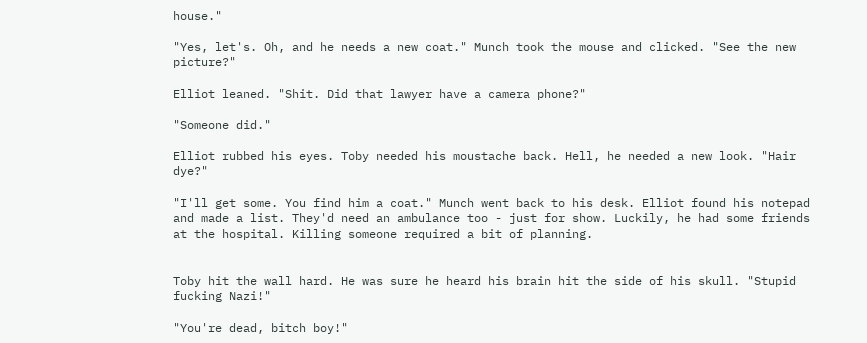house."

"Yes, let's. Oh, and he needs a new coat." Munch took the mouse and clicked. "See the new picture?"

Elliot leaned. "Shit. Did that lawyer have a camera phone?"

"Someone did."

Elliot rubbed his eyes. Toby needed his moustache back. Hell, he needed a new look. "Hair dye?"

"I'll get some. You find him a coat." Munch went back to his desk. Elliot found his notepad and made a list. They'd need an ambulance too - just for show. Luckily, he had some friends at the hospital. Killing someone required a bit of planning.


Toby hit the wall hard. He was sure he heard his brain hit the side of his skull. "Stupid fucking Nazi!"

"You're dead, bitch boy!"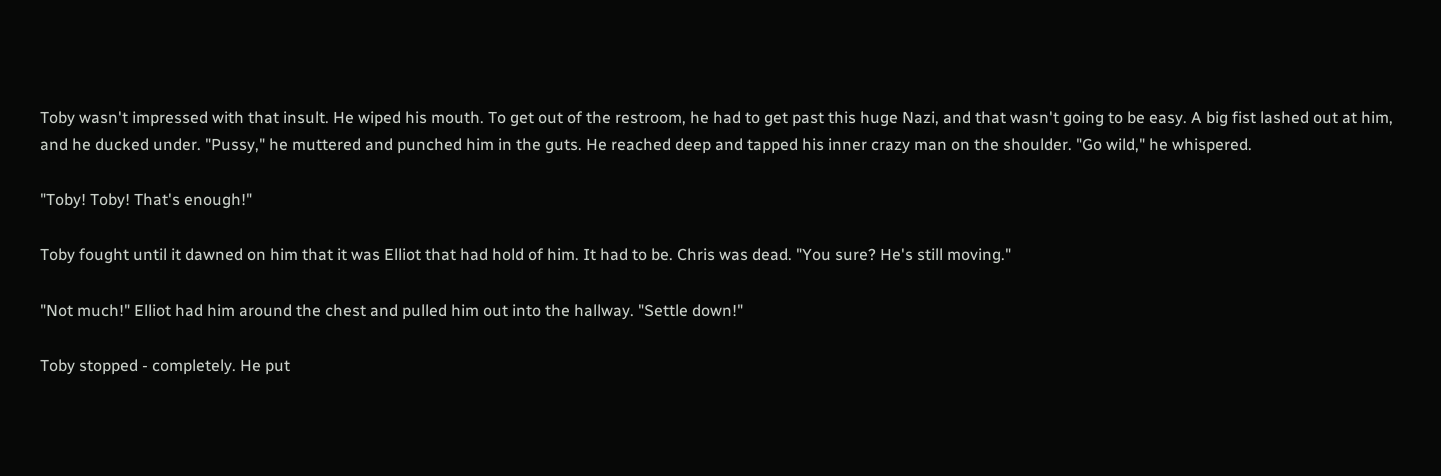Toby wasn't impressed with that insult. He wiped his mouth. To get out of the restroom, he had to get past this huge Nazi, and that wasn't going to be easy. A big fist lashed out at him, and he ducked under. "Pussy," he muttered and punched him in the guts. He reached deep and tapped his inner crazy man on the shoulder. "Go wild," he whispered.

"Toby! Toby! That's enough!"

Toby fought until it dawned on him that it was Elliot that had hold of him. It had to be. Chris was dead. "You sure? He's still moving."

"Not much!" Elliot had him around the chest and pulled him out into the hallway. "Settle down!"

Toby stopped - completely. He put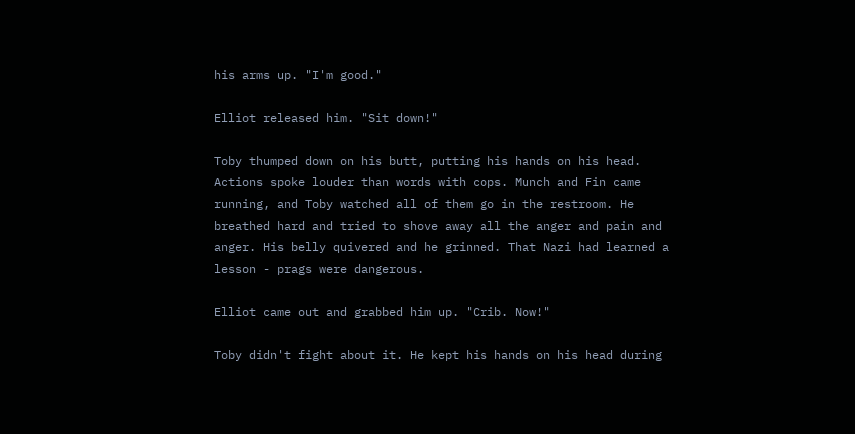his arms up. "I'm good."

Elliot released him. "Sit down!"

Toby thumped down on his butt, putting his hands on his head. Actions spoke louder than words with cops. Munch and Fin came running, and Toby watched all of them go in the restroom. He breathed hard and tried to shove away all the anger and pain and anger. His belly quivered and he grinned. That Nazi had learned a lesson - prags were dangerous.

Elliot came out and grabbed him up. "Crib. Now!"

Toby didn't fight about it. He kept his hands on his head during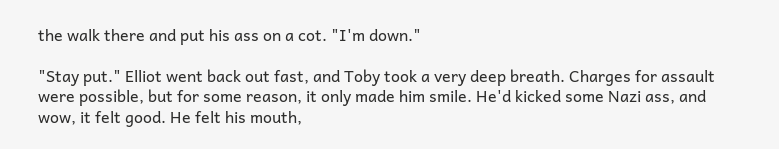the walk there and put his ass on a cot. "I'm down."

"Stay put." Elliot went back out fast, and Toby took a very deep breath. Charges for assault were possible, but for some reason, it only made him smile. He'd kicked some Nazi ass, and wow, it felt good. He felt his mouth,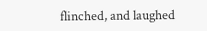flinched, and laughed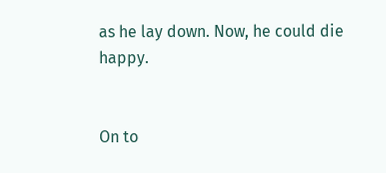as he lay down. Now, he could die happy.


On to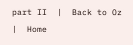part II  |  Back to Oz  |  Home